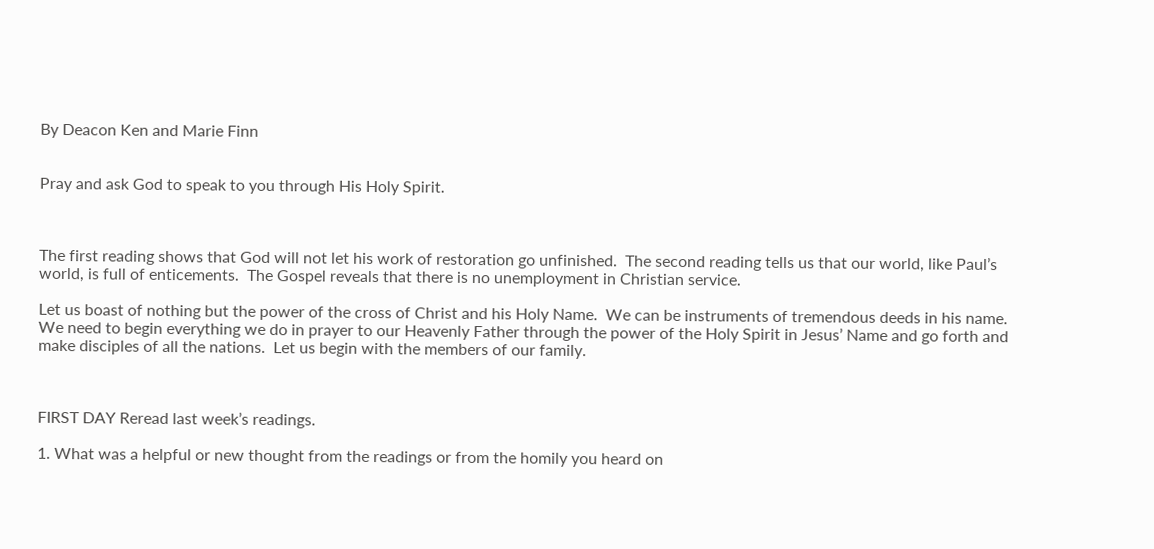By Deacon Ken and Marie Finn


Pray and ask God to speak to you through His Holy Spirit.



The first reading shows that God will not let his work of restoration go unfinished.  The second reading tells us that our world, like Paul’s world, is full of enticements.  The Gospel reveals that there is no unemployment in Christian service.

Let us boast of nothing but the power of the cross of Christ and his Holy Name.  We can be instruments of tremendous deeds in his name.  We need to begin everything we do in prayer to our Heavenly Father through the power of the Holy Spirit in Jesus’ Name and go forth and make disciples of all the nations.  Let us begin with the members of our family.



FIRST DAY Reread last week’s readings.

1. What was a helpful or new thought from the readings or from the homily you heard on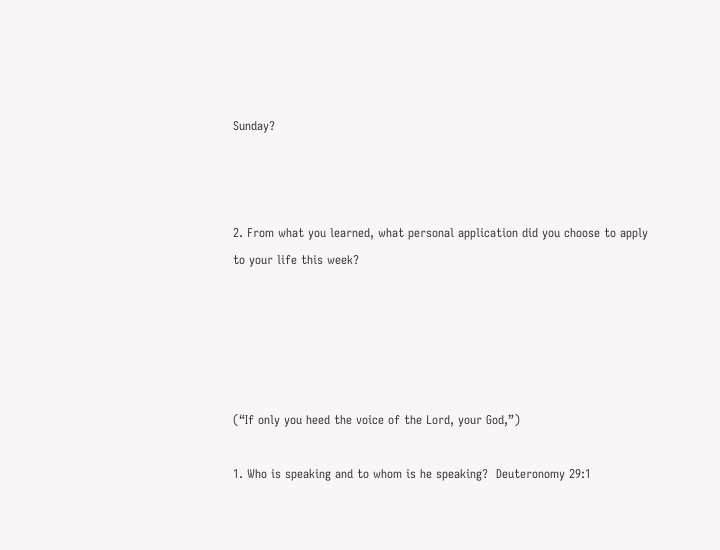Sunday?



2. From what you learned, what personal application did you choose to apply to your life this week?





(“If only you heed the voice of the Lord, your God,”)

1. Who is speaking and to whom is he speaking?  Deuteronomy 29:1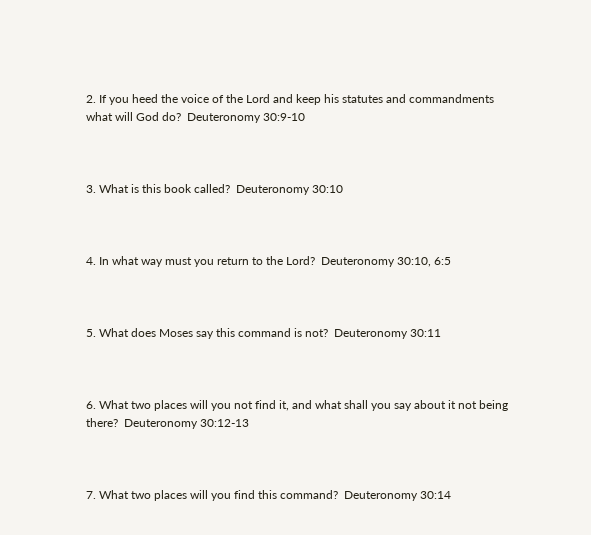2. If you heed the voice of the Lord and keep his statutes and commandments what will God do?  Deuteronomy 30:9-10



3. What is this book called?  Deuteronomy 30:10



4. In what way must you return to the Lord?  Deuteronomy 30:10, 6:5



5. What does Moses say this command is not?  Deuteronomy 30:11



6. What two places will you not find it, and what shall you say about it not being there?  Deuteronomy 30:12-13



7. What two places will you find this command?  Deuteronomy 30:14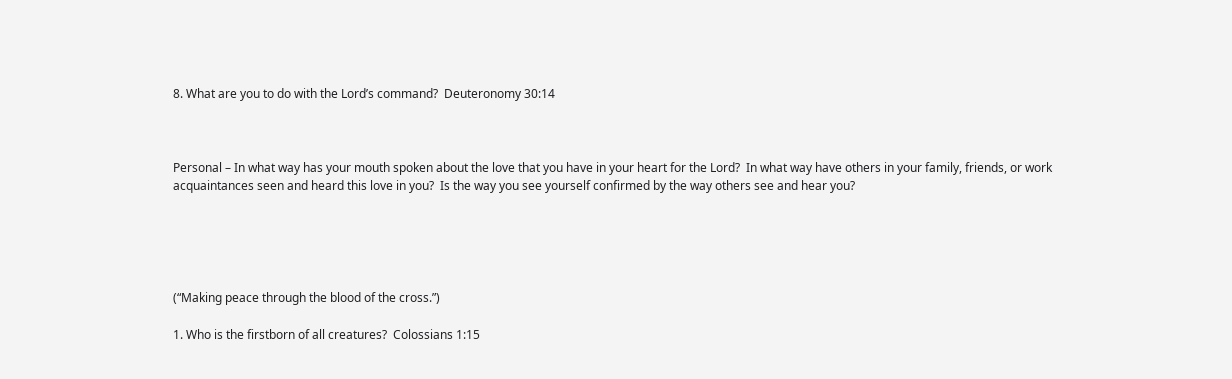8. What are you to do with the Lord’s command?  Deuteronomy 30:14



Personal – In what way has your mouth spoken about the love that you have in your heart for the Lord?  In what way have others in your family, friends, or work acquaintances seen and heard this love in you?  Is the way you see yourself confirmed by the way others see and hear you?





(“Making peace through the blood of the cross.”)

1. Who is the firstborn of all creatures?  Colossians 1:15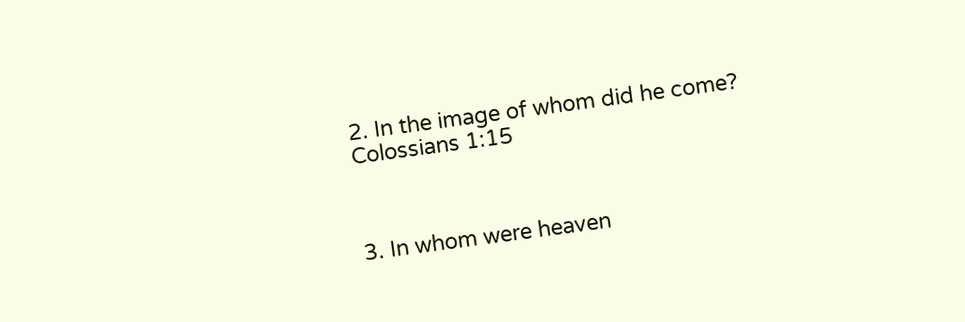2. In the image of whom did he come?  Colossians 1:15



3. In whom were heaven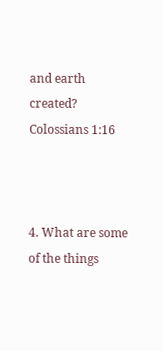and earth created?  Colossians 1:16



4. What are some of the things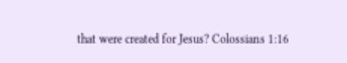that were created for Jesus? Colossians 1:16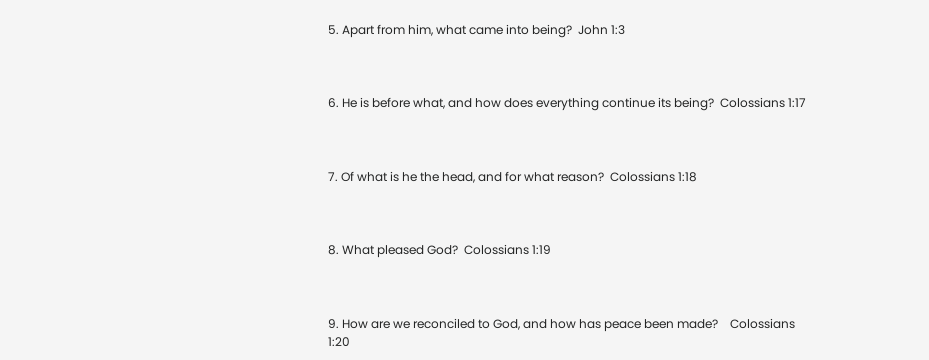5. Apart from him, what came into being?  John 1:3



6. He is before what, and how does everything continue its being?  Colossians 1:17



7. Of what is he the head, and for what reason?  Colossians 1:18



8. What pleased God?  Colossians 1:19



9. How are we reconciled to God, and how has peace been made?    Colossians 1:20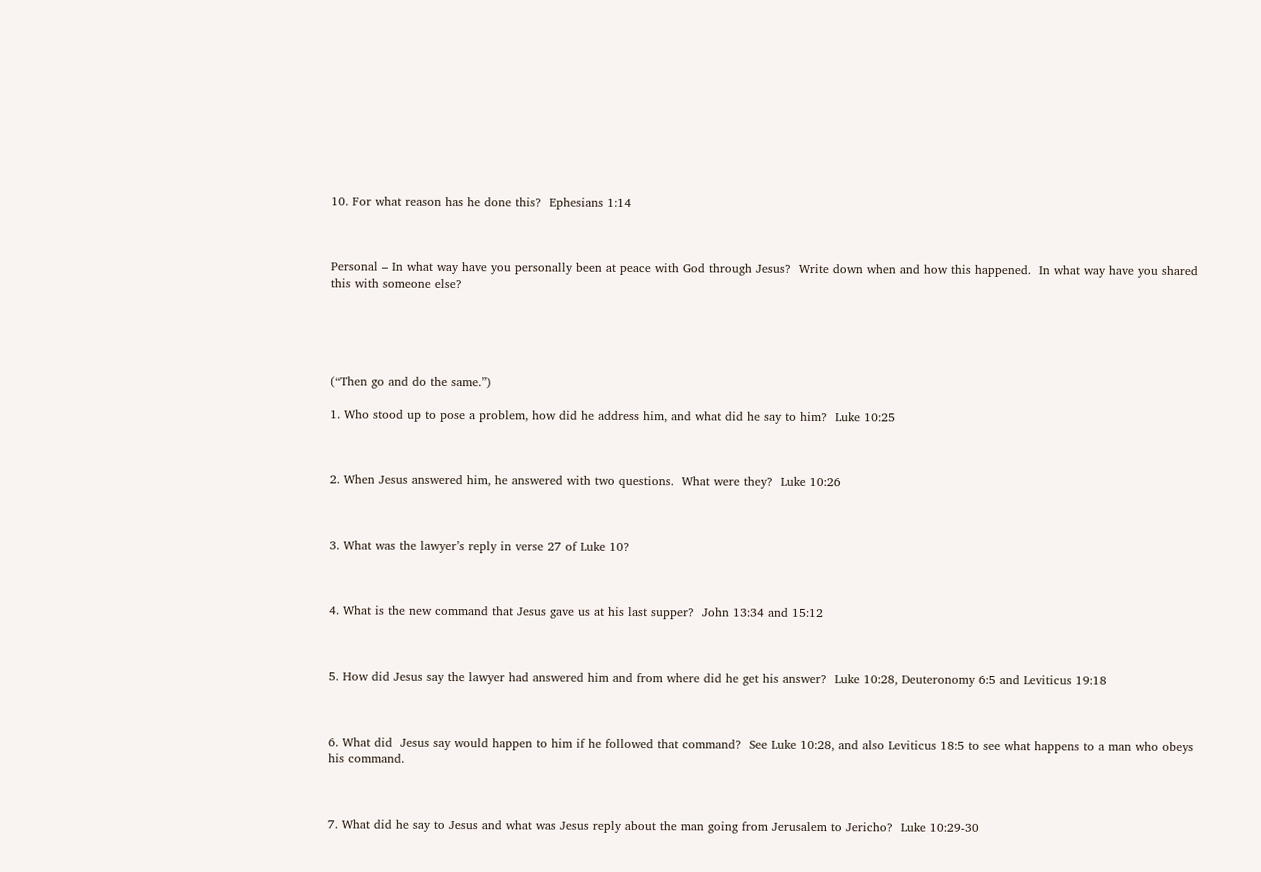10. For what reason has he done this?  Ephesians 1:14



Personal – In what way have you personally been at peace with God through Jesus?  Write down when and how this happened.  In what way have you shared this with someone else?





(“Then go and do the same.”)

1. Who stood up to pose a problem, how did he address him, and what did he say to him?  Luke 10:25



2. When Jesus answered him, he answered with two questions.  What were they?  Luke 10:26



3. What was the lawyer’s reply in verse 27 of Luke 10?



4. What is the new command that Jesus gave us at his last supper?  John 13:34 and 15:12



5. How did Jesus say the lawyer had answered him and from where did he get his answer?  Luke 10:28, Deuteronomy 6:5 and Leviticus 19:18



6. What did  Jesus say would happen to him if he followed that command?  See Luke 10:28, and also Leviticus 18:5 to see what happens to a man who obeys his command.



7. What did he say to Jesus and what was Jesus reply about the man going from Jerusalem to Jericho?  Luke 10:29-30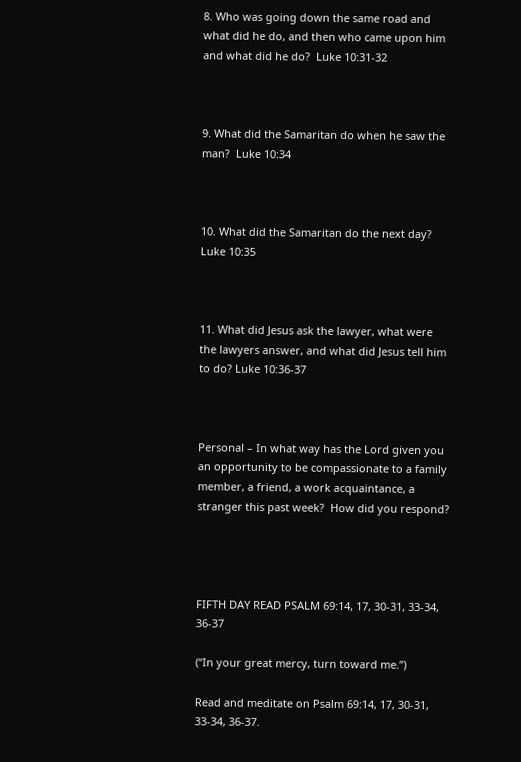8. Who was going down the same road and what did he do, and then who came upon him and what did he do?  Luke 10:31-32



9. What did the Samaritan do when he saw the man?  Luke 10:34



10. What did the Samaritan do the next day?  Luke 10:35



11. What did Jesus ask the lawyer, what were the lawyers answer, and what did Jesus tell him to do? Luke 10:36-37



Personal – In what way has the Lord given you an opportunity to be compassionate to a family member, a friend, a work acquaintance, a stranger this past week?  How did you respond?




FIFTH DAY READ PSALM 69:14, 17, 30-31, 33-34, 36-37

(“In your great mercy, turn toward me.”)

Read and meditate on Psalm 69:14, 17, 30-31, 33-34, 36-37.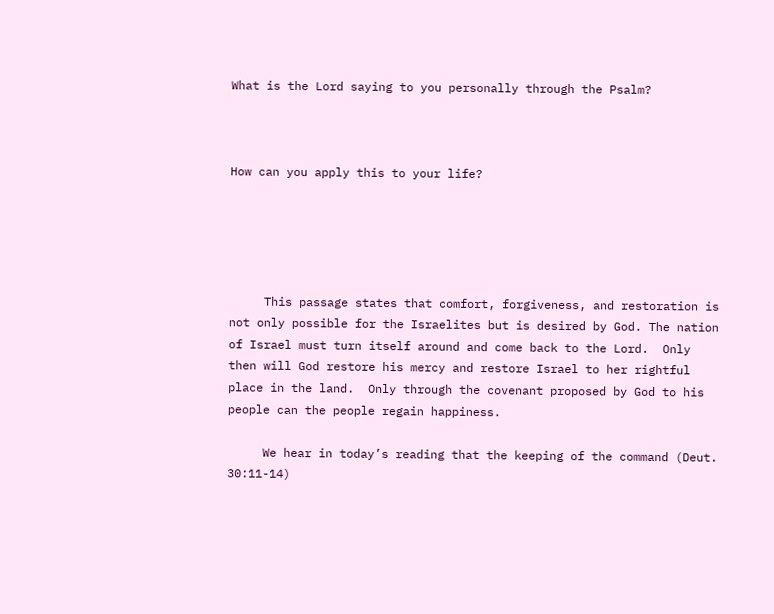What is the Lord saying to you personally through the Psalm?



How can you apply this to your life?





     This passage states that comfort, forgiveness, and restoration is not only possible for the Israelites but is desired by God. The nation of Israel must turn itself around and come back to the Lord.  Only then will God restore his mercy and restore Israel to her rightful place in the land.  Only through the covenant proposed by God to his people can the people regain happiness.

     We hear in today’s reading that the keeping of the command (Deut. 30:11-14)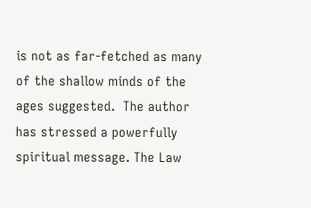is not as far-fetched as many of the shallow minds of the ages suggested.  The author has stressed a powerfully spiritual message. The Law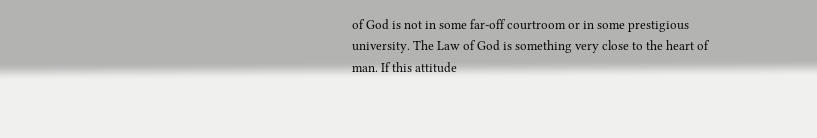of God is not in some far-off courtroom or in some prestigious university. The Law of God is something very close to the heart of man. If this attitude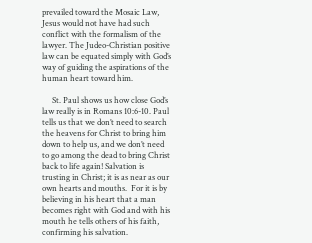prevailed toward the Mosaic Law, Jesus would not have had such conflict with the formalism of the lawyer. The Judeo-Christian positive law can be equated simply with God’s way of guiding the aspirations of the human heart toward him.

     St. Paul shows us how close God’s law really is in Romans 10:6-10. Paul tells us that we don’t need to search the heavens for Christ to bring him down to help us, and we don’t need to go among the dead to bring Christ back to life again! Salvation is trusting in Christ; it is as near as our own hearts and mouths.  For it is by believing in his heart that a man becomes right with God and with his mouth he tells others of his faith, confirming his salvation.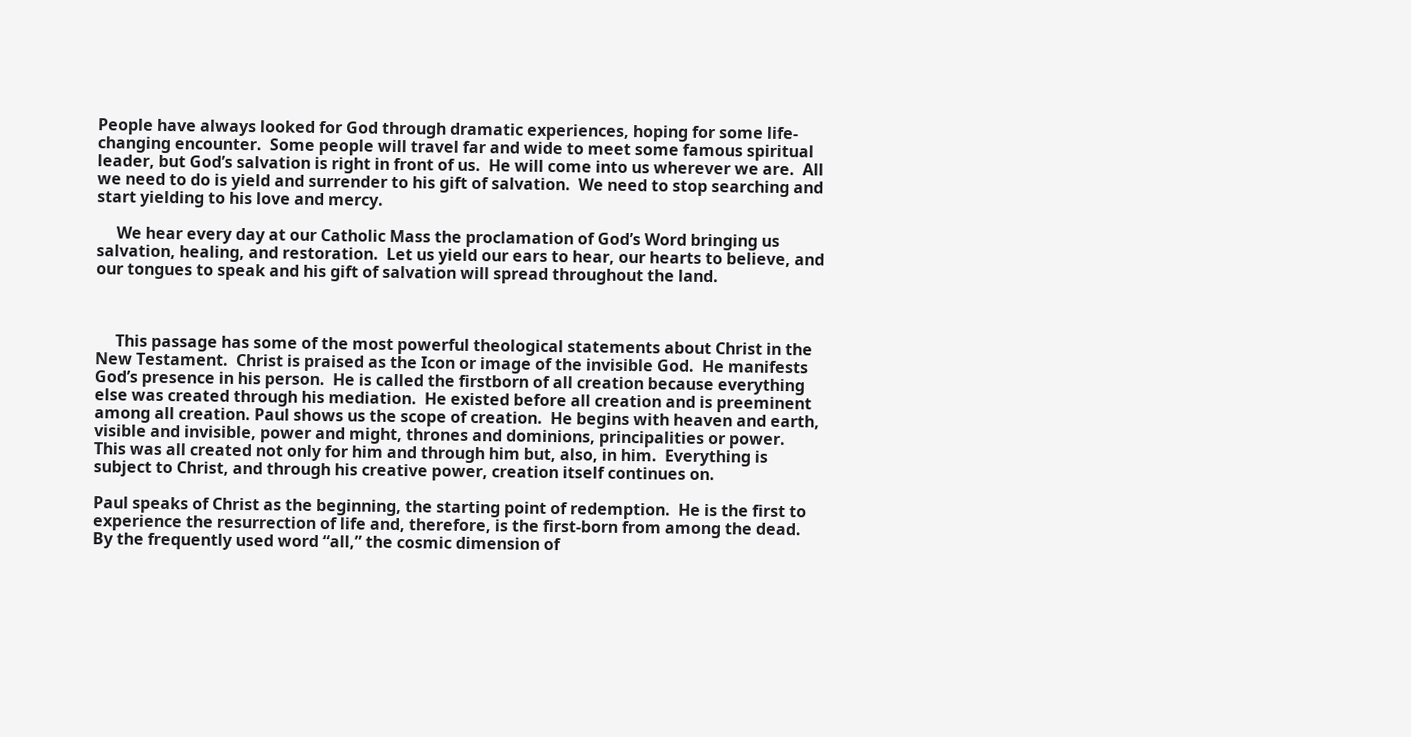People have always looked for God through dramatic experiences, hoping for some life-changing encounter.  Some people will travel far and wide to meet some famous spiritual leader, but God’s salvation is right in front of us.  He will come into us wherever we are.  All we need to do is yield and surrender to his gift of salvation.  We need to stop searching and start yielding to his love and mercy.

     We hear every day at our Catholic Mass the proclamation of God’s Word bringing us salvation, healing, and restoration.  Let us yield our ears to hear, our hearts to believe, and our tongues to speak and his gift of salvation will spread throughout the land.



     This passage has some of the most powerful theological statements about Christ in the New Testament.  Christ is praised as the Icon or image of the invisible God.  He manifests God’s presence in his person.  He is called the firstborn of all creation because everything else was created through his mediation.  He existed before all creation and is preeminent among all creation. Paul shows us the scope of creation.  He begins with heaven and earth, visible and invisible, power and might, thrones and dominions, principalities or power.  This was all created not only for him and through him but, also, in him.  Everything is subject to Christ, and through his creative power, creation itself continues on.

Paul speaks of Christ as the beginning, the starting point of redemption.  He is the first to experience the resurrection of life and, therefore, is the first-born from among the dead.  By the frequently used word “all,” the cosmic dimension of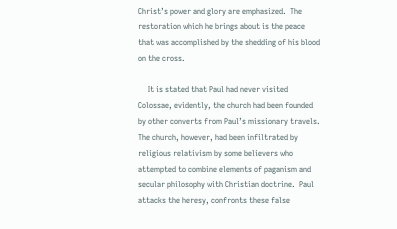Christ’s power and glory are emphasized.  The restoration which he brings about is the peace that was accomplished by the shedding of his blood on the cross.

     It is stated that Paul had never visited Colossae, evidently, the church had been founded by other converts from Paul’s missionary travels.  The church, however, had been infiltrated by religious relativism by some believers who attempted to combine elements of paganism and secular philosophy with Christian doctrine.  Paul attacks the heresy, confronts these false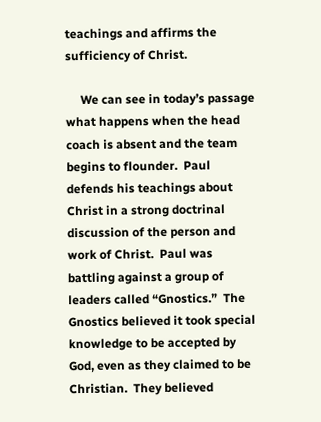teachings and affirms the sufficiency of Christ.

     We can see in today’s passage what happens when the head coach is absent and the team begins to flounder.  Paul defends his teachings about Christ in a strong doctrinal discussion of the person and work of Christ.  Paul was battling against a group of leaders called “Gnostics.”  The Gnostics believed it took special knowledge to be accepted by God, even as they claimed to be Christian.  They believed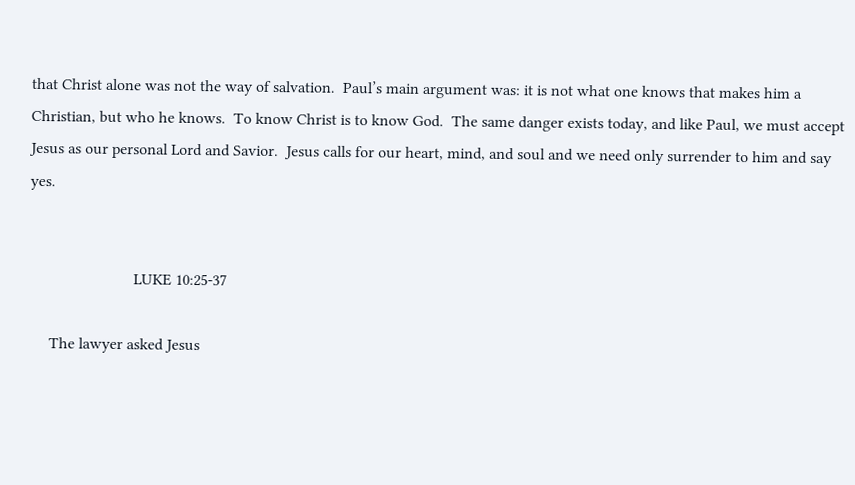that Christ alone was not the way of salvation.  Paul’s main argument was: it is not what one knows that makes him a Christian, but who he knows.  To know Christ is to know God.  The same danger exists today, and like Paul, we must accept Jesus as our personal Lord and Savior.  Jesus calls for our heart, mind, and soul and we need only surrender to him and say yes.


                          LUKE 10:25-37

     The lawyer asked Jesus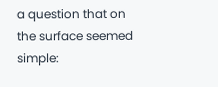a question that on the surface seemed simple: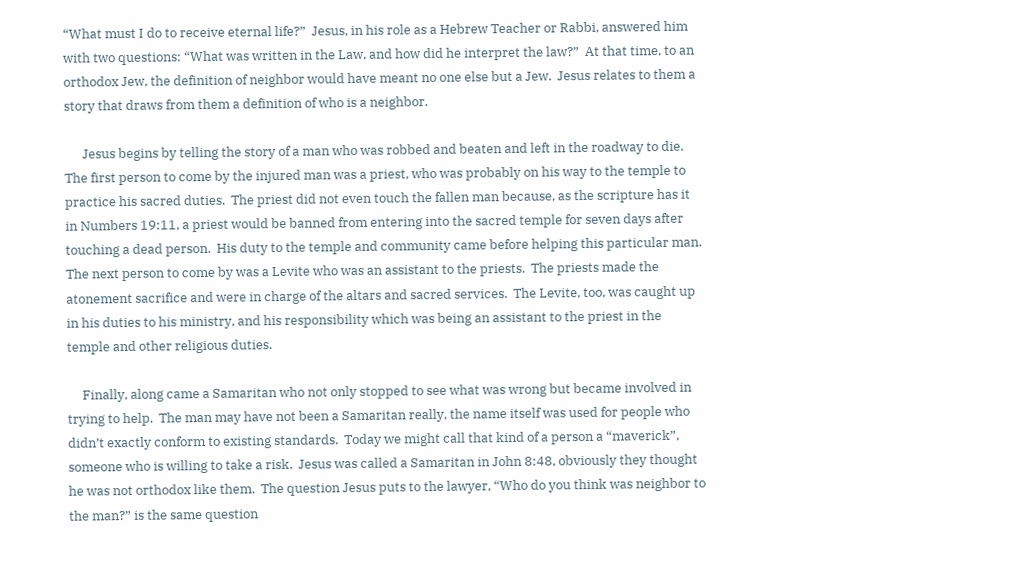“What must I do to receive eternal life?”  Jesus, in his role as a Hebrew Teacher or Rabbi, answered him with two questions: “What was written in the Law, and how did he interpret the law?”  At that time, to an orthodox Jew, the definition of neighbor would have meant no one else but a Jew.  Jesus relates to them a story that draws from them a definition of who is a neighbor.

      Jesus begins by telling the story of a man who was robbed and beaten and left in the roadway to die. The first person to come by the injured man was a priest, who was probably on his way to the temple to practice his sacred duties.  The priest did not even touch the fallen man because, as the scripture has it in Numbers 19:11, a priest would be banned from entering into the sacred temple for seven days after touching a dead person.  His duty to the temple and community came before helping this particular man.  The next person to come by was a Levite who was an assistant to the priests.  The priests made the atonement sacrifice and were in charge of the altars and sacred services.  The Levite, too, was caught up in his duties to his ministry, and his responsibility which was being an assistant to the priest in the temple and other religious duties.

     Finally, along came a Samaritan who not only stopped to see what was wrong but became involved in trying to help.  The man may have not been a Samaritan really, the name itself was used for people who didn’t exactly conform to existing standards.  Today we might call that kind of a person a “maverick”, someone who is willing to take a risk.  Jesus was called a Samaritan in John 8:48, obviously they thought he was not orthodox like them.  The question Jesus puts to the lawyer, “Who do you think was neighbor to the man?” is the same question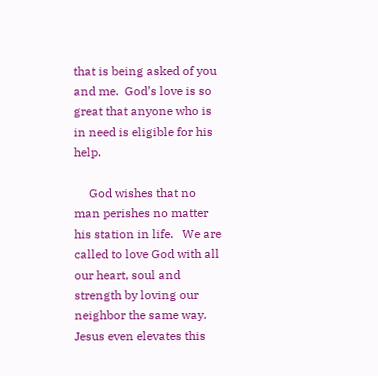that is being asked of you and me.  God’s love is so great that anyone who is in need is eligible for his help.

     God wishes that no man perishes no matter his station in life.   We are called to love God with all our heart, soul and strength by loving our neighbor the same way.  Jesus even elevates this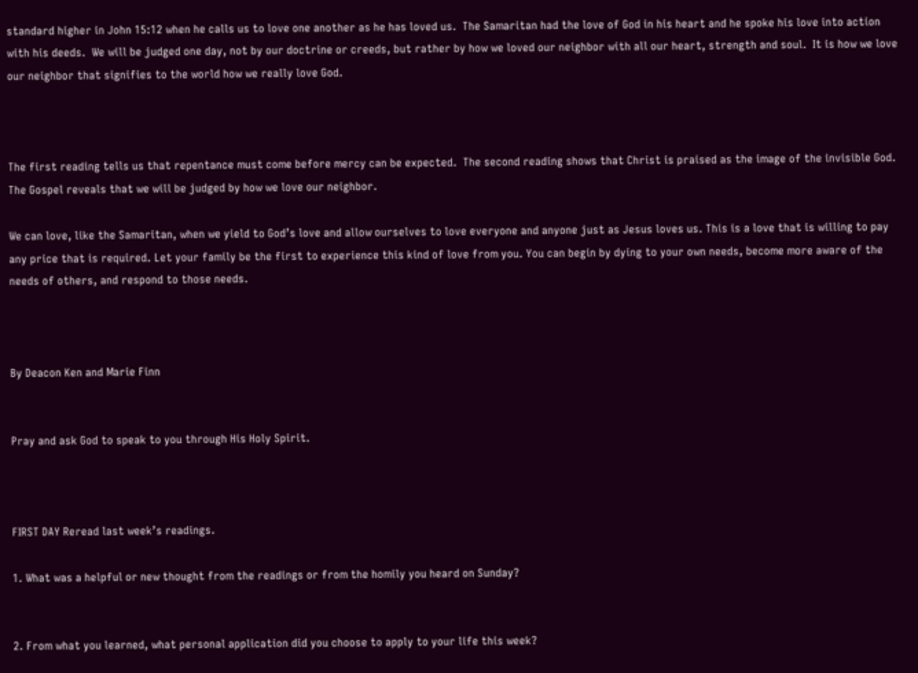standard higher in John 15:12 when he calls us to love one another as he has loved us.  The Samaritan had the love of God in his heart and he spoke his love into action with his deeds.  We will be judged one day, not by our doctrine or creeds, but rather by how we loved our neighbor with all our heart, strength and soul.  It is how we love our neighbor that signifies to the world how we really love God.



The first reading tells us that repentance must come before mercy can be expected.  The second reading shows that Christ is praised as the image of the invisible God.  The Gospel reveals that we will be judged by how we love our neighbor.

We can love, like the Samaritan, when we yield to God’s love and allow ourselves to love everyone and anyone just as Jesus loves us. This is a love that is willing to pay any price that is required. Let your family be the first to experience this kind of love from you. You can begin by dying to your own needs, become more aware of the needs of others, and respond to those needs.



By Deacon Ken and Marie Finn


Pray and ask God to speak to you through His Holy Spirit.



FIRST DAY Reread last week’s readings.

1. What was a helpful or new thought from the readings or from the homily you heard on Sunday?


2. From what you learned, what personal application did you choose to apply to your life this week?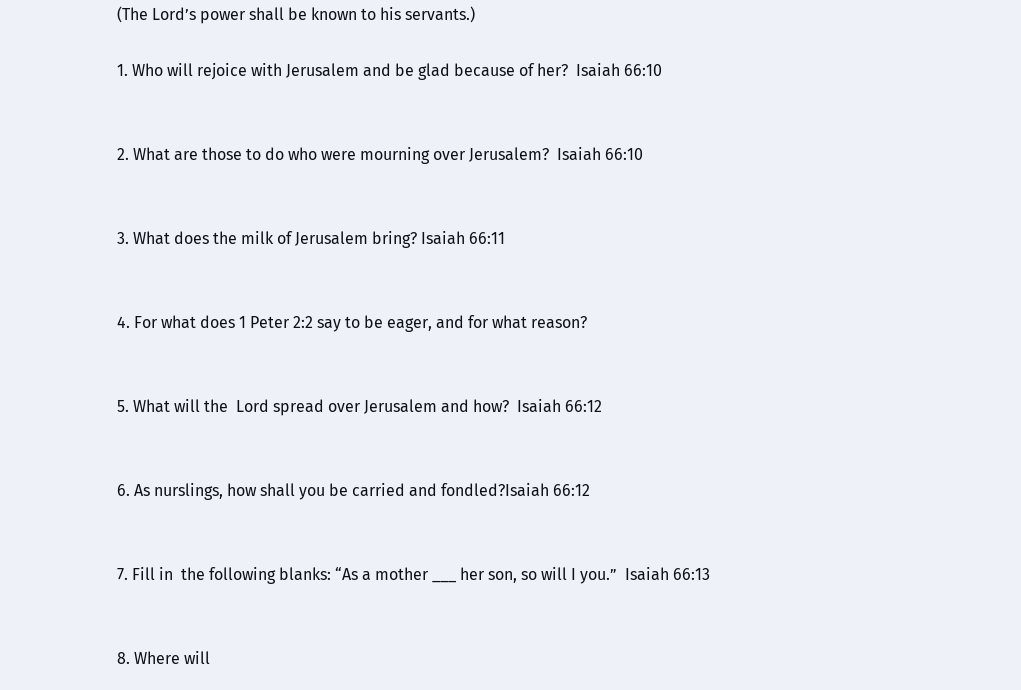(The Lord’s power shall be known to his servants.)

1. Who will rejoice with Jerusalem and be glad because of her?  Isaiah 66:10


2. What are those to do who were mourning over Jerusalem?  Isaiah 66:10


3. What does the milk of Jerusalem bring? Isaiah 66:11


4. For what does 1 Peter 2:2 say to be eager, and for what reason?


5. What will the  Lord spread over Jerusalem and how?  Isaiah 66:12


6. As nurslings, how shall you be carried and fondled?Isaiah 66:12


7. Fill in  the following blanks: “As a mother ___ her son, so will I you.”  Isaiah 66:13


8. Where will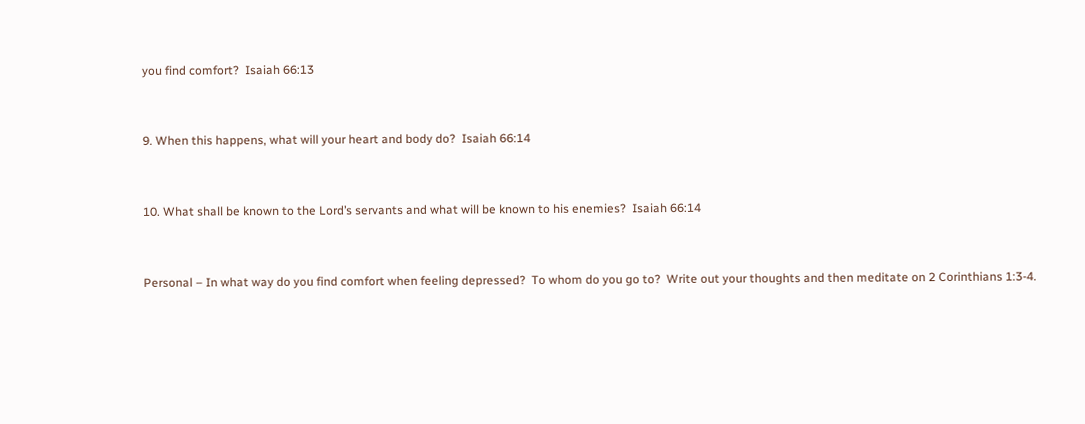you find comfort?  Isaiah 66:13


9. When this happens, what will your heart and body do?  Isaiah 66:14


10. What shall be known to the Lord’s servants and what will be known to his enemies?  Isaiah 66:14


Personal – In what way do you find comfort when feeling depressed?  To whom do you go to?  Write out your thoughts and then meditate on 2 Corinthians 1:3-4.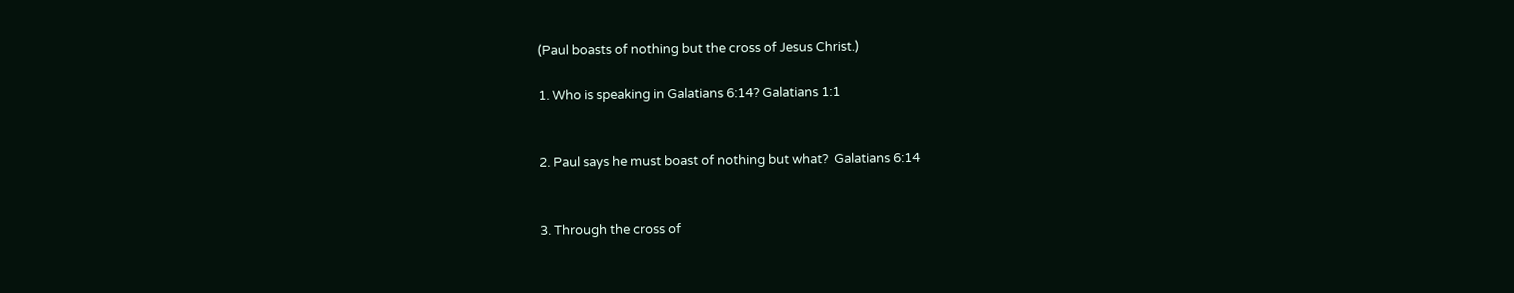(Paul boasts of nothing but the cross of Jesus Christ.)

1. Who is speaking in Galatians 6:14? Galatians 1:1


2. Paul says he must boast of nothing but what?  Galatians 6:14


3. Through the cross of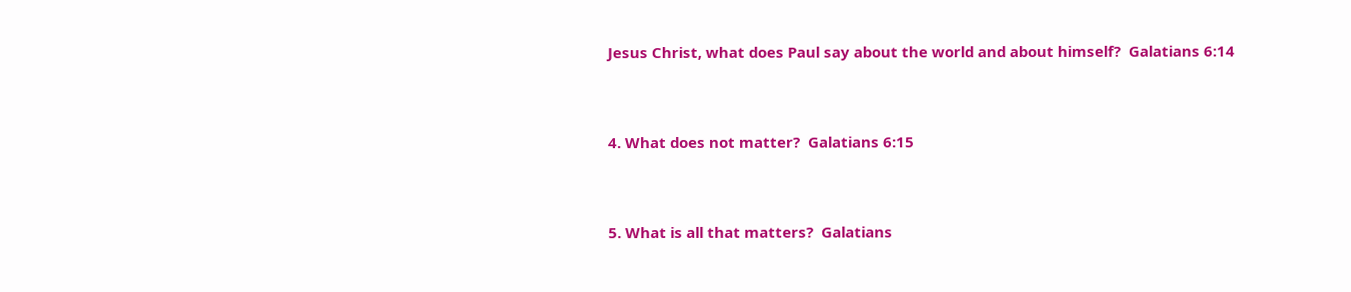Jesus Christ, what does Paul say about the world and about himself?  Galatians 6:14


4. What does not matter?  Galatians 6:15


5. What is all that matters?  Galatians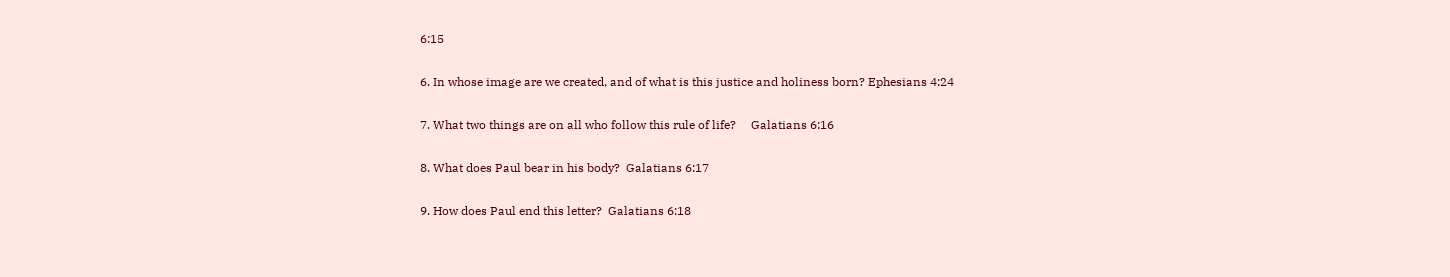6:15


6. In whose image are we created, and of what is this justice and holiness born? Ephesians 4:24


7. What two things are on all who follow this rule of life?     Galatians 6:16


8. What does Paul bear in his body?  Galatians 6:17


9. How does Paul end this letter?  Galatians 6:18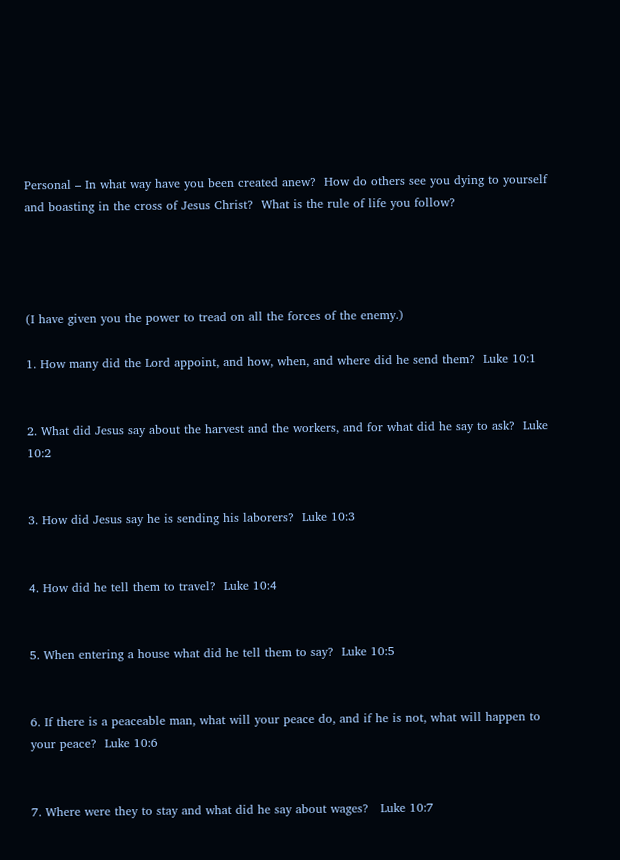Personal – In what way have you been created anew?  How do others see you dying to yourself and boasting in the cross of Jesus Christ?  What is the rule of life you follow?




(I have given you the power to tread on all the forces of the enemy.)

1. How many did the Lord appoint, and how, when, and where did he send them?  Luke 10:1


2. What did Jesus say about the harvest and the workers, and for what did he say to ask?  Luke 10:2


3. How did Jesus say he is sending his laborers?  Luke 10:3


4. How did he tell them to travel?  Luke 10:4


5. When entering a house what did he tell them to say?  Luke 10:5


6. If there is a peaceable man, what will your peace do, and if he is not, what will happen to your peace?  Luke 10:6


7. Where were they to stay and what did he say about wages?   Luke 10:7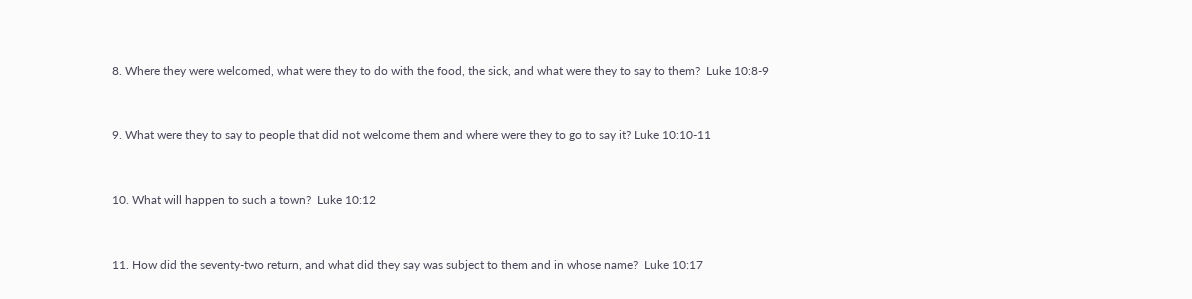8. Where they were welcomed, what were they to do with the food, the sick, and what were they to say to them?  Luke 10:8-9


9. What were they to say to people that did not welcome them and where were they to go to say it? Luke 10:10-11


10. What will happen to such a town?  Luke 10:12


11. How did the seventy-two return, and what did they say was subject to them and in whose name?  Luke 10:17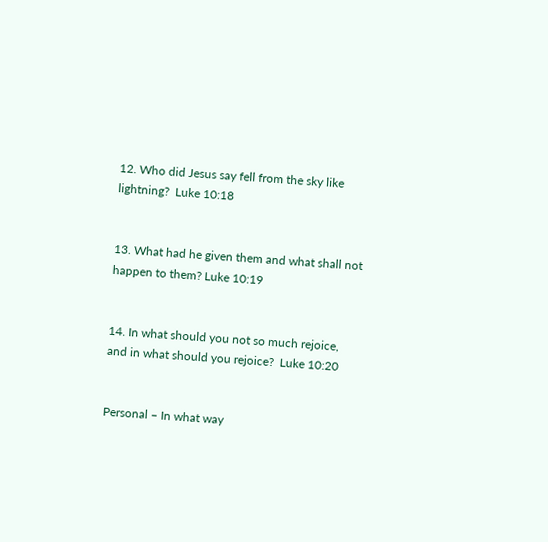12. Who did Jesus say fell from the sky like lightning?  Luke 10:18


13. What had he given them and what shall not happen to them? Luke 10:19


14. In what should you not so much rejoice, and in what should you rejoice?  Luke 10:20


Personal – In what way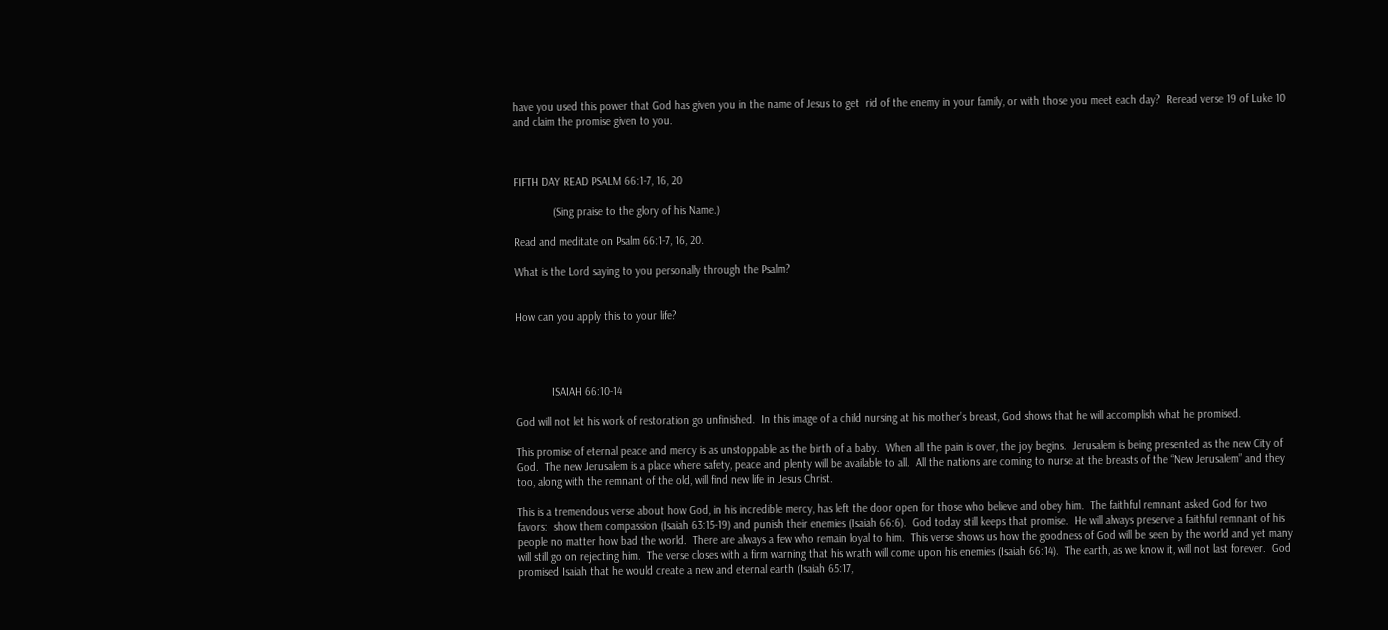have you used this power that God has given you in the name of Jesus to get  rid of the enemy in your family, or with those you meet each day?  Reread verse 19 of Luke 10 and claim the promise given to you.



FIFTH DAY READ PSALM 66:1-7, 16, 20

             (Sing praise to the glory of his Name.)

Read and meditate on Psalm 66:1-7, 16, 20.

What is the Lord saying to you personally through the Psalm?


How can you apply this to your life?




            ISAIAH 66:10-14

God will not let his work of restoration go unfinished.  In this image of a child nursing at his mother’s breast, God shows that he will accomplish what he promised.

This promise of eternal peace and mercy is as unstoppable as the birth of a baby.  When all the pain is over, the joy begins.  Jerusalem is being presented as the new City of God.  The new Jerusalem is a place where safety, peace and plenty will be available to all.  All the nations are coming to nurse at the breasts of the “New Jerusalem” and they too, along with the remnant of the old, will find new life in Jesus Christ.

This is a tremendous verse about how God, in his incredible mercy, has left the door open for those who believe and obey him.  The faithful remnant asked God for two favors:  show them compassion (Isaiah 63:15-19) and punish their enemies (Isaiah 66:6).  God today still keeps that promise.  He will always preserve a faithful remnant of his people no matter how bad the world.  There are always a few who remain loyal to him.  This verse shows us how the goodness of God will be seen by the world and yet many will still go on rejecting him.  The verse closes with a firm warning that his wrath will come upon his enemies (Isaiah 66:14).  The earth, as we know it, will not last forever.  God promised Isaiah that he would create a new and eternal earth (Isaiah 65:17,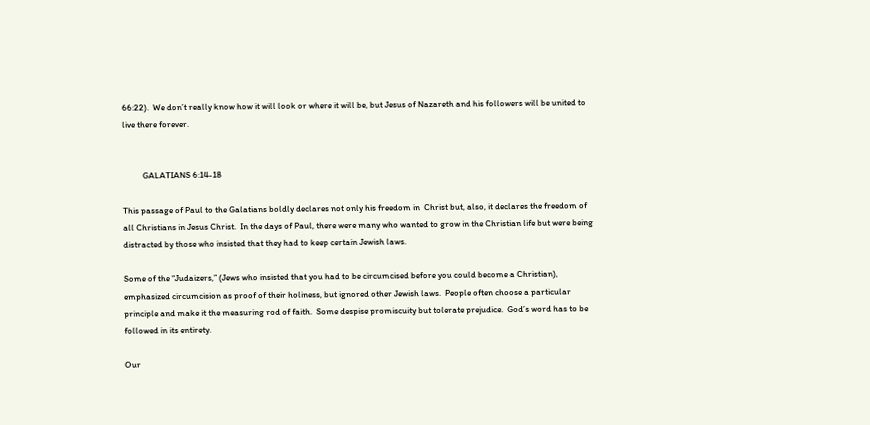66:22).  We don’t really know how it will look or where it will be, but Jesus of Nazareth and his followers will be united to live there forever.


          GALATIANS 6:14-18

This passage of Paul to the Galatians boldly declares not only his freedom in  Christ but, also, it declares the freedom of all Christians in Jesus Christ.  In the days of Paul, there were many who wanted to grow in the Christian life but were being distracted by those who insisted that they had to keep certain Jewish laws.

Some of the “Judaizers,” (Jews who insisted that you had to be circumcised before you could become a Christian), emphasized circumcision as proof of their holiness, but ignored other Jewish laws.  People often choose a particular principle and make it the measuring rod of faith.  Some despise promiscuity but tolerate prejudice.  God’s word has to be followed in its entirety.

Our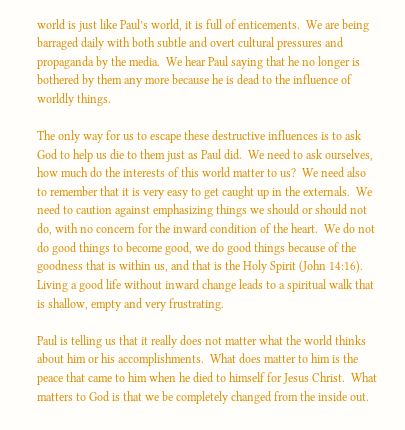world is just like Paul’s world, it is full of enticements.  We are being barraged daily with both subtle and overt cultural pressures and propaganda by the media.  We hear Paul saying that he no longer is bothered by them any more because he is dead to the influence of worldly things.

The only way for us to escape these destructive influences is to ask God to help us die to them just as Paul did.  We need to ask ourselves, how much do the interests of this world matter to us?  We need also to remember that it is very easy to get caught up in the externals.  We need to caution against emphasizing things we should or should not do, with no concern for the inward condition of the heart.  We do not do good things to become good, we do good things because of the goodness that is within us, and that is the Holy Spirit (John 14:16).  Living a good life without inward change leads to a spiritual walk that is shallow, empty and very frustrating.

Paul is telling us that it really does not matter what the world thinks about him or his accomplishments.  What does matter to him is the peace that came to him when he died to himself for Jesus Christ.  What matters to God is that we be completely changed from the inside out.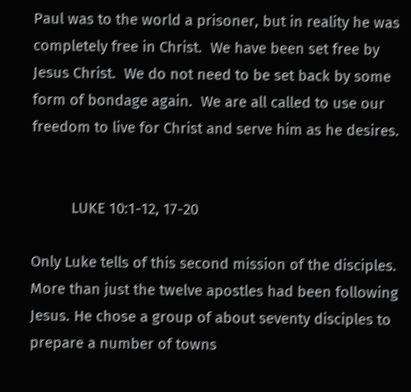Paul was to the world a prisoner, but in reality he was completely free in Christ.  We have been set free by Jesus Christ.  We do not need to be set back by some form of bondage again.  We are all called to use our freedom to live for Christ and serve him as he desires.


          LUKE 10:1-12, 17-20

Only Luke tells of this second mission of the disciples.  More than just the twelve apostles had been following Jesus. He chose a group of about seventy disciples to prepare a number of towns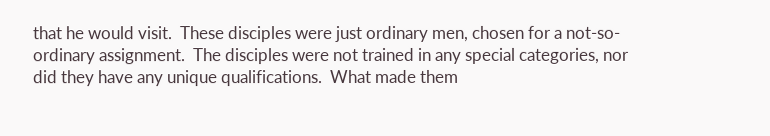that he would visit.  These disciples were just ordinary men, chosen for a not-so-ordinary assignment.  The disciples were not trained in any special categories, nor did they have any unique qualifications.  What made them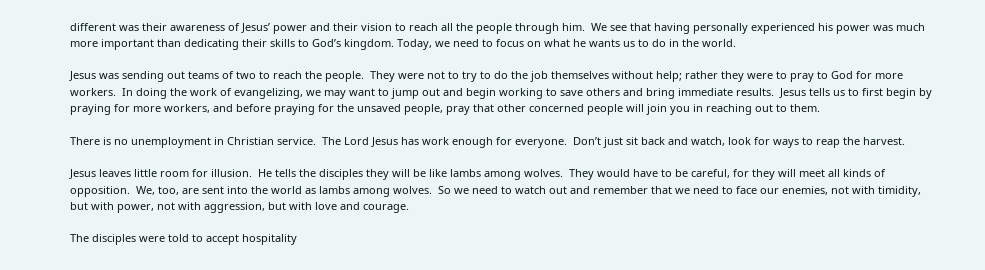different was their awareness of Jesus’ power and their vision to reach all the people through him.  We see that having personally experienced his power was much more important than dedicating their skills to God’s kingdom. Today, we need to focus on what he wants us to do in the world.

Jesus was sending out teams of two to reach the people.  They were not to try to do the job themselves without help; rather they were to pray to God for more workers.  In doing the work of evangelizing, we may want to jump out and begin working to save others and bring immediate results.  Jesus tells us to first begin by praying for more workers, and before praying for the unsaved people, pray that other concerned people will join you in reaching out to them.

There is no unemployment in Christian service.  The Lord Jesus has work enough for everyone.  Don’t just sit back and watch, look for ways to reap the harvest.

Jesus leaves little room for illusion.  He tells the disciples they will be like lambs among wolves.  They would have to be careful, for they will meet all kinds of opposition.  We, too, are sent into the world as lambs among wolves.  So we need to watch out and remember that we need to face our enemies, not with timidity,  but with power, not with aggression, but with love and courage.

The disciples were told to accept hospitality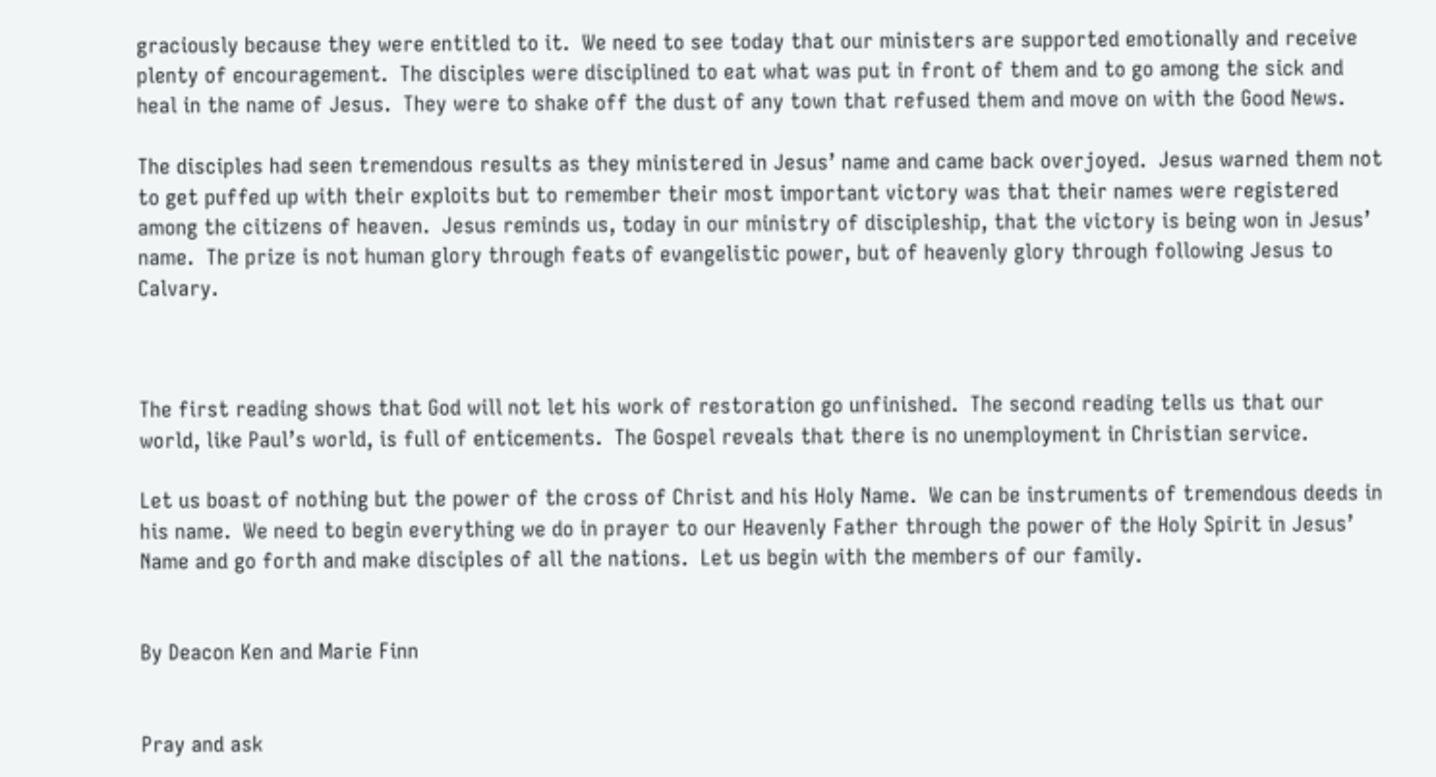graciously because they were entitled to it.  We need to see today that our ministers are supported emotionally and receive plenty of encouragement.  The disciples were disciplined to eat what was put in front of them and to go among the sick and heal in the name of Jesus.  They were to shake off the dust of any town that refused them and move on with the Good News.

The disciples had seen tremendous results as they ministered in Jesus’ name and came back overjoyed.  Jesus warned them not to get puffed up with their exploits but to remember their most important victory was that their names were registered among the citizens of heaven.  Jesus reminds us, today in our ministry of discipleship, that the victory is being won in Jesus’ name.  The prize is not human glory through feats of evangelistic power, but of heavenly glory through following Jesus to Calvary.



The first reading shows that God will not let his work of restoration go unfinished.  The second reading tells us that our world, like Paul’s world, is full of enticements.  The Gospel reveals that there is no unemployment in Christian service.

Let us boast of nothing but the power of the cross of Christ and his Holy Name.  We can be instruments of tremendous deeds in his name.  We need to begin everything we do in prayer to our Heavenly Father through the power of the Holy Spirit in Jesus’ Name and go forth and make disciples of all the nations.  Let us begin with the members of our family.


By Deacon Ken and Marie Finn


Pray and ask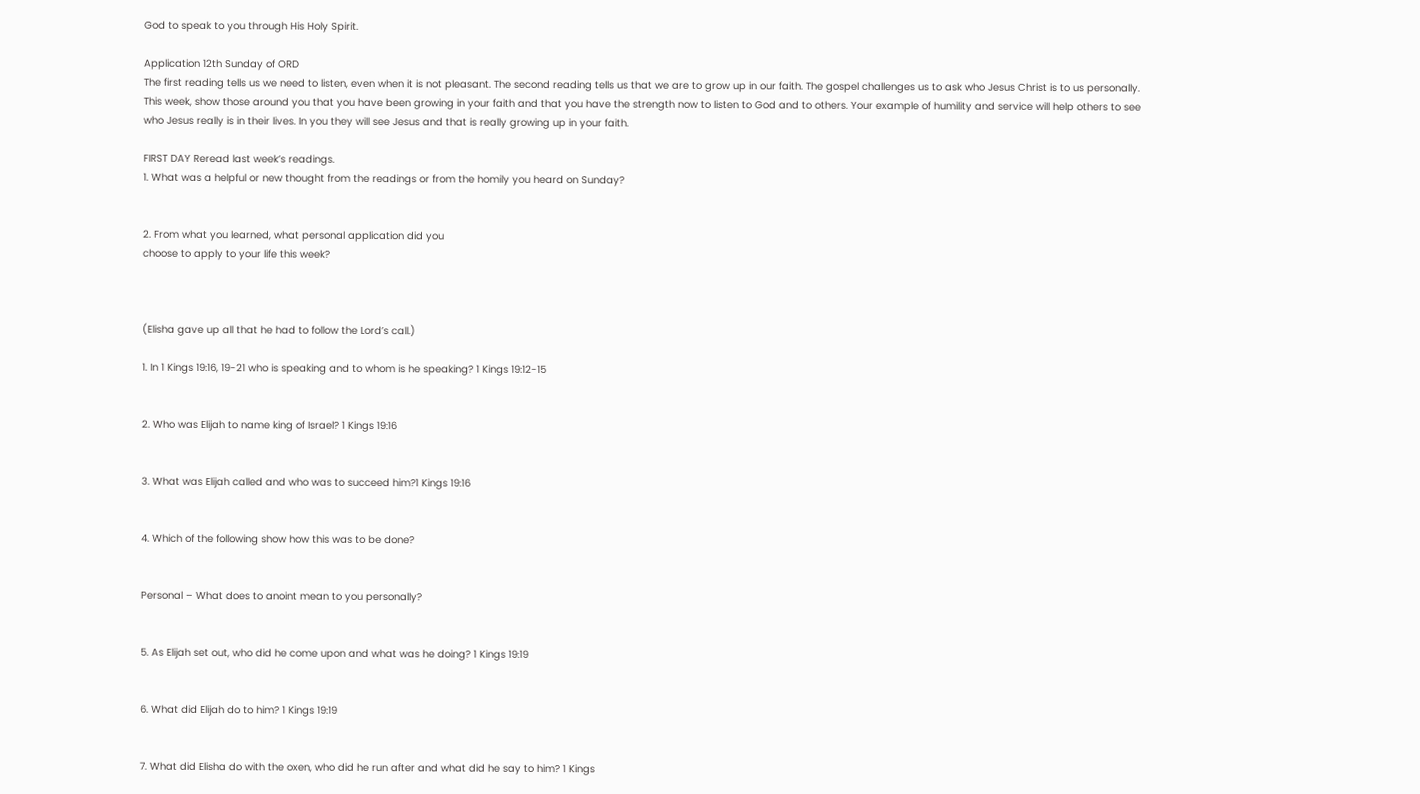God to speak to you through His Holy Spirit.

Application 12th Sunday of ORD
The first reading tells us we need to listen, even when it is not pleasant. The second reading tells us that we are to grow up in our faith. The gospel challenges us to ask who Jesus Christ is to us personally.
This week, show those around you that you have been growing in your faith and that you have the strength now to listen to God and to others. Your example of humility and service will help others to see who Jesus really is in their lives. In you they will see Jesus and that is really growing up in your faith.

FIRST DAY Reread last week’s readings.
1. What was a helpful or new thought from the readings or from the homily you heard on Sunday?


2. From what you learned, what personal application did you
choose to apply to your life this week?



(Elisha gave up all that he had to follow the Lord’s call.)

1. In 1 Kings 19:16, 19-21 who is speaking and to whom is he speaking? 1 Kings 19:12-15


2. Who was Elijah to name king of Israel? 1 Kings 19:16


3. What was Elijah called and who was to succeed him?1 Kings 19:16


4. Which of the following show how this was to be done?


Personal – What does to anoint mean to you personally?


5. As Elijah set out, who did he come upon and what was he doing? 1 Kings 19:19


6. What did Elijah do to him? 1 Kings 19:19


7. What did Elisha do with the oxen, who did he run after and what did he say to him? 1 Kings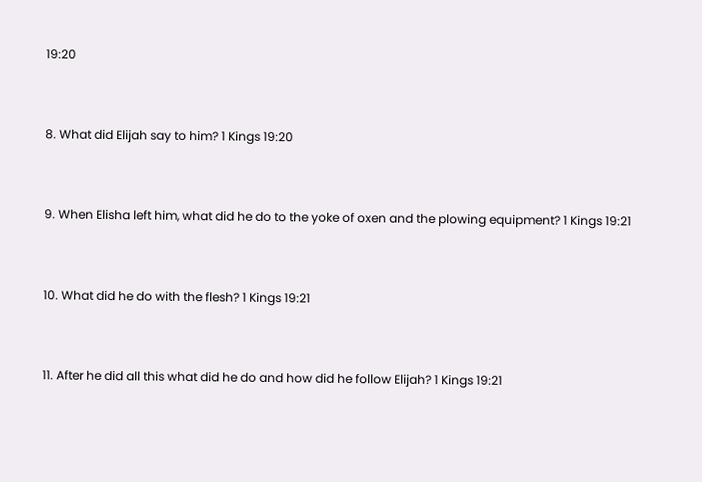19:20


8. What did Elijah say to him? 1 Kings 19:20


9. When Elisha left him, what did he do to the yoke of oxen and the plowing equipment? 1 Kings 19:21


10. What did he do with the flesh? 1 Kings 19:21


11. After he did all this what did he do and how did he follow Elijah? 1 Kings 19:21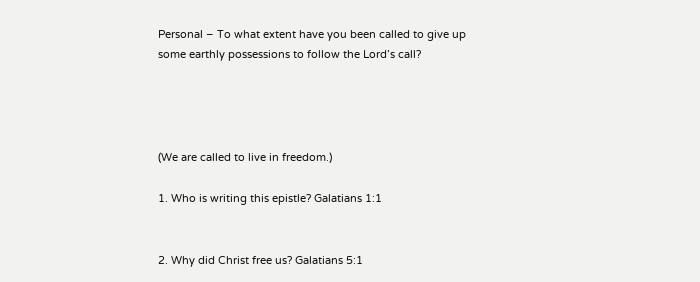Personal – To what extent have you been called to give up some earthly possessions to follow the Lord’s call?




(We are called to live in freedom.)

1. Who is writing this epistle? Galatians 1:1


2. Why did Christ free us? Galatians 5:1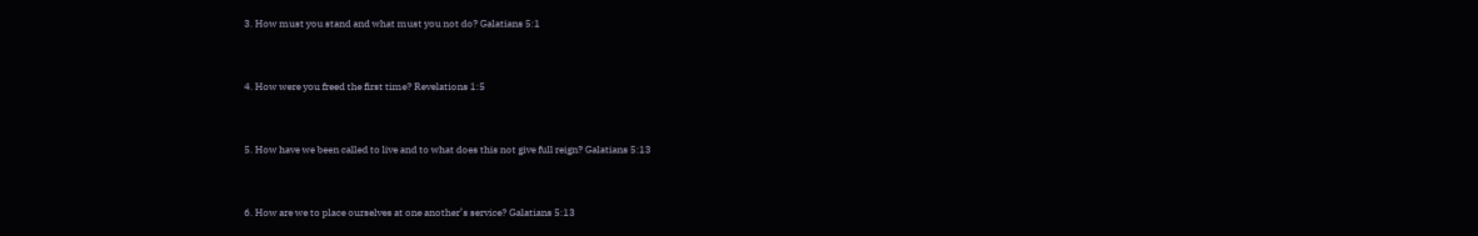3. How must you stand and what must you not do? Galatians 5:1


4. How were you freed the first time? Revelations 1:5


5. How have we been called to live and to what does this not give full reign? Galatians 5:13


6. How are we to place ourselves at one another’s service? Galatians 5:13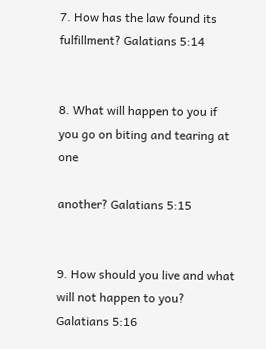7. How has the law found its fulfillment? Galatians 5:14


8. What will happen to you if you go on biting and tearing at one

another? Galatians 5:15


9. How should you live and what will not happen to you?
Galatians 5:16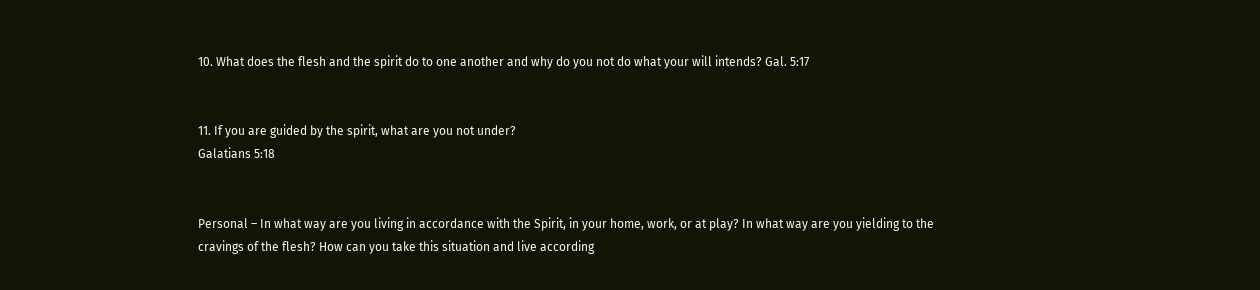10. What does the flesh and the spirit do to one another and why do you not do what your will intends? Gal. 5:17


11. If you are guided by the spirit, what are you not under?
Galatians 5:18


Personal – In what way are you living in accordance with the Spirit, in your home, work, or at play? In what way are you yielding to the cravings of the flesh? How can you take this situation and live according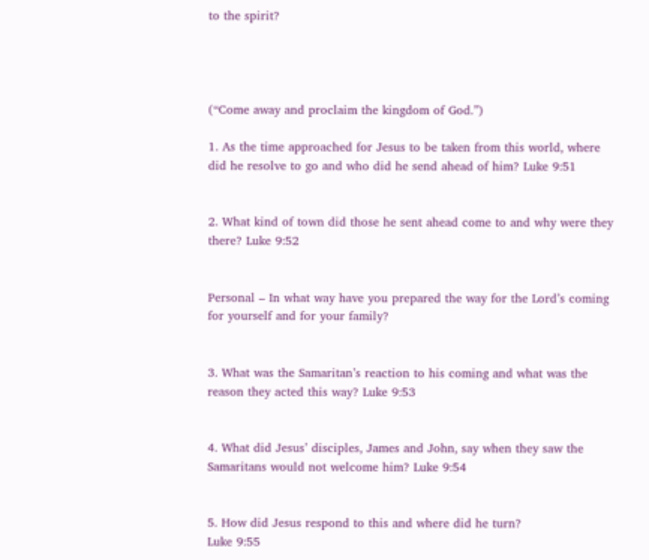to the spirit?




(“Come away and proclaim the kingdom of God.”)

1. As the time approached for Jesus to be taken from this world, where did he resolve to go and who did he send ahead of him? Luke 9:51


2. What kind of town did those he sent ahead come to and why were they there? Luke 9:52


Personal – In what way have you prepared the way for the Lord’s coming for yourself and for your family?


3. What was the Samaritan’s reaction to his coming and what was the reason they acted this way? Luke 9:53


4. What did Jesus’ disciples, James and John, say when they saw the Samaritans would not welcome him? Luke 9:54


5. How did Jesus respond to this and where did he turn?
Luke 9:55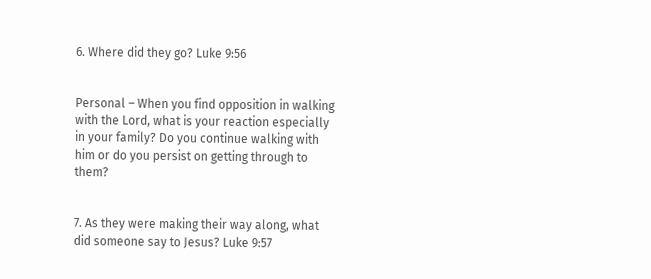6. Where did they go? Luke 9:56


Personal – When you find opposition in walking with the Lord, what is your reaction especially in your family? Do you continue walking with him or do you persist on getting through to them?


7. As they were making their way along, what did someone say to Jesus? Luke 9:57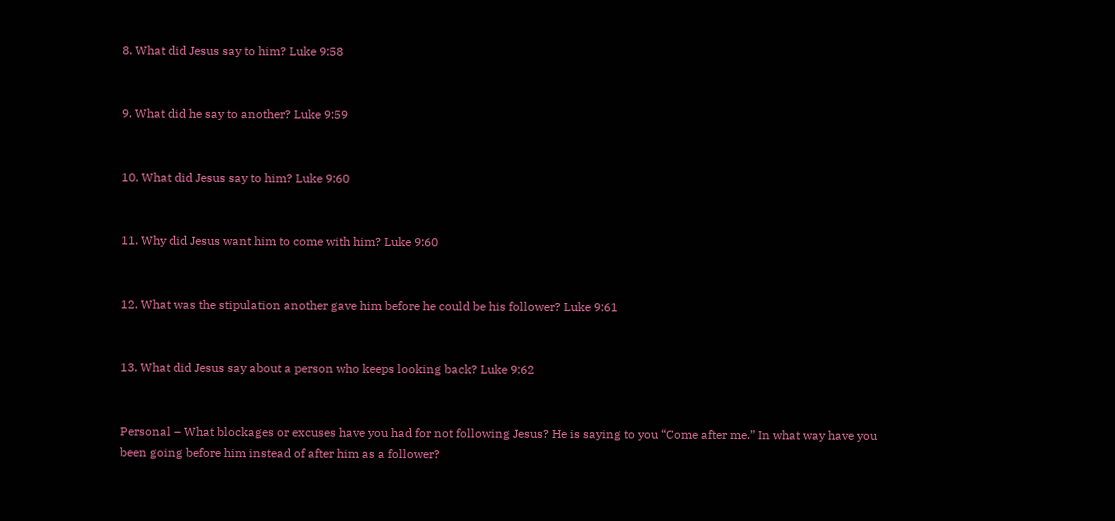8. What did Jesus say to him? Luke 9:58


9. What did he say to another? Luke 9:59


10. What did Jesus say to him? Luke 9:60


11. Why did Jesus want him to come with him? Luke 9:60


12. What was the stipulation another gave him before he could be his follower? Luke 9:61


13. What did Jesus say about a person who keeps looking back? Luke 9:62


Personal – What blockages or excuses have you had for not following Jesus? He is saying to you “Come after me.” In what way have you been going before him instead of after him as a follower?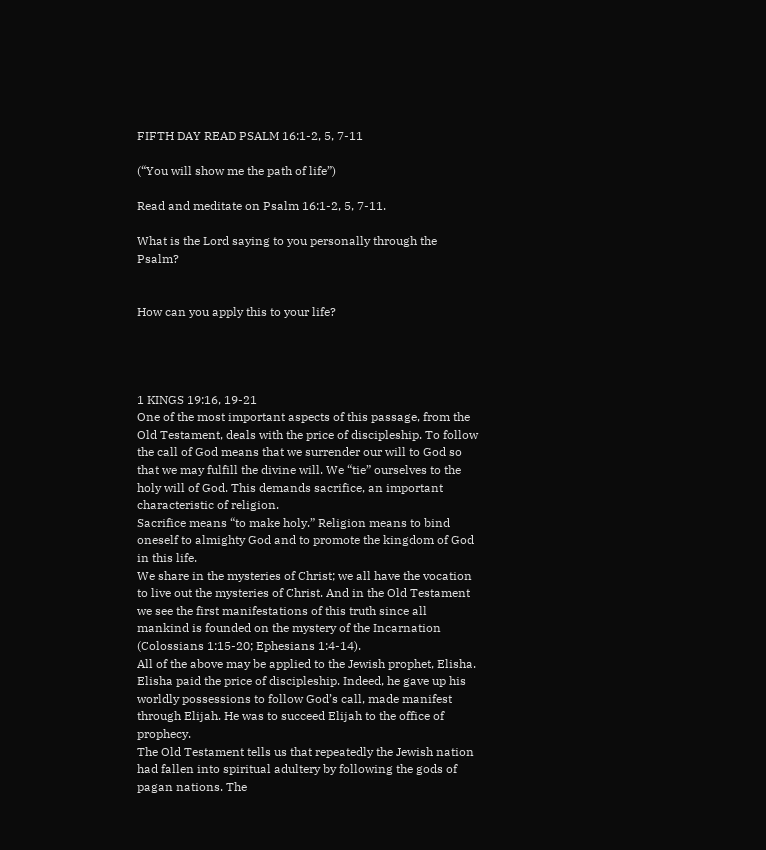FIFTH DAY READ PSALM 16:1-2, 5, 7-11

(“You will show me the path of life”)

Read and meditate on Psalm 16:1-2, 5, 7-11.

What is the Lord saying to you personally through the Psalm?


How can you apply this to your life?




1 KINGS 19:16, 19-21
One of the most important aspects of this passage, from the Old Testament, deals with the price of discipleship. To follow the call of God means that we surrender our will to God so that we may fulfill the divine will. We “tie” ourselves to the holy will of God. This demands sacrifice, an important characteristic of religion.
Sacrifice means “to make holy.” Religion means to bind oneself to almighty God and to promote the kingdom of God in this life.
We share in the mysteries of Christ; we all have the vocation to live out the mysteries of Christ. And in the Old Testament we see the first manifestations of this truth since all mankind is founded on the mystery of the Incarnation (Colossians 1:15-20; Ephesians 1:4-14).
All of the above may be applied to the Jewish prophet, Elisha. Elisha paid the price of discipleship. Indeed, he gave up his worldly possessions to follow God’s call, made manifest through Elijah. He was to succeed Elijah to the office of prophecy.
The Old Testament tells us that repeatedly the Jewish nation had fallen into spiritual adultery by following the gods of pagan nations. The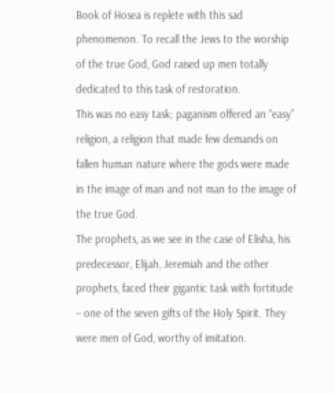Book of Hosea is replete with this sad phenomenon. To recall the Jews to the worship of the true God, God raised up men totally dedicated to this task of restoration.
This was no easy task; paganism offered an “easy” religion, a religion that made few demands on fallen human nature where the gods were made in the image of man and not man to the image of the true God.
The prophets, as we see in the case of Elisha, his predecessor, Elijah, Jeremiah and the other prophets, faced their gigantic task with fortitude – one of the seven gifts of the Holy Spirit. They were men of God, worthy of imitation.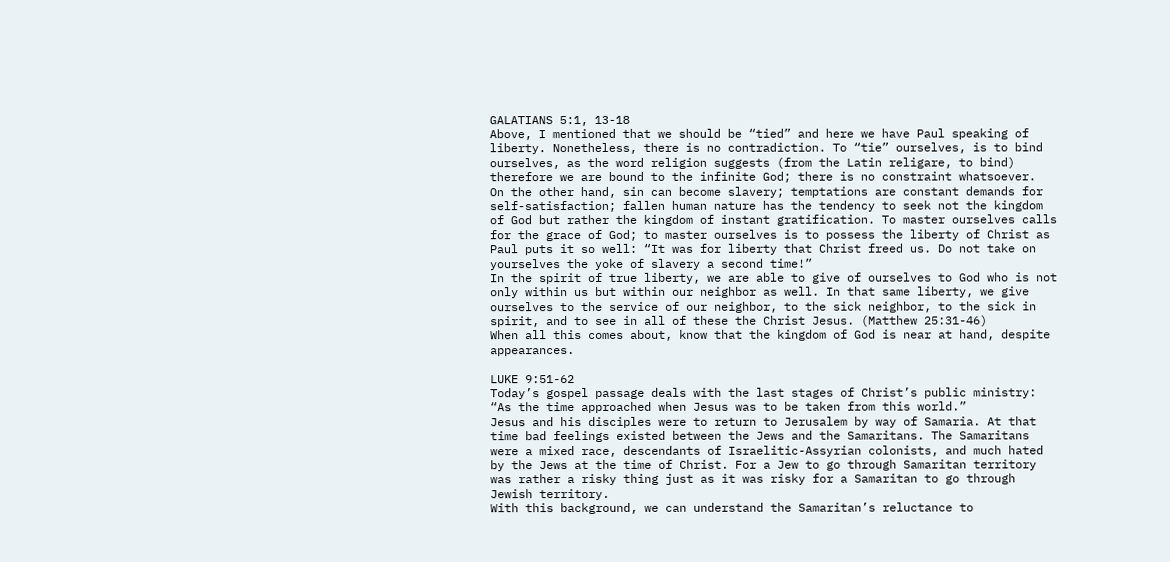GALATIANS 5:1, 13-18
Above, I mentioned that we should be “tied” and here we have Paul speaking of liberty. Nonetheless, there is no contradiction. To “tie” ourselves, is to bind ourselves, as the word religion suggests (from the Latin religare, to bind) therefore we are bound to the infinite God; there is no constraint whatsoever.
On the other hand, sin can become slavery; temptations are constant demands for self-satisfaction; fallen human nature has the tendency to seek not the kingdom of God but rather the kingdom of instant gratification. To master ourselves calls for the grace of God; to master ourselves is to possess the liberty of Christ as Paul puts it so well: “It was for liberty that Christ freed us. Do not take on yourselves the yoke of slavery a second time!”
In the spirit of true liberty, we are able to give of ourselves to God who is not only within us but within our neighbor as well. In that same liberty, we give ourselves to the service of our neighbor, to the sick neighbor, to the sick in spirit, and to see in all of these the Christ Jesus. (Matthew 25:31-46)
When all this comes about, know that the kingdom of God is near at hand, despite appearances.

LUKE 9:51-62
Today’s gospel passage deals with the last stages of Christ’s public ministry: “As the time approached when Jesus was to be taken from this world.”
Jesus and his disciples were to return to Jerusalem by way of Samaria. At that time bad feelings existed between the Jews and the Samaritans. The Samaritans were a mixed race, descendants of Israelitic-Assyrian colonists, and much hated by the Jews at the time of Christ. For a Jew to go through Samaritan territory was rather a risky thing just as it was risky for a Samaritan to go through Jewish territory.
With this background, we can understand the Samaritan’s reluctance to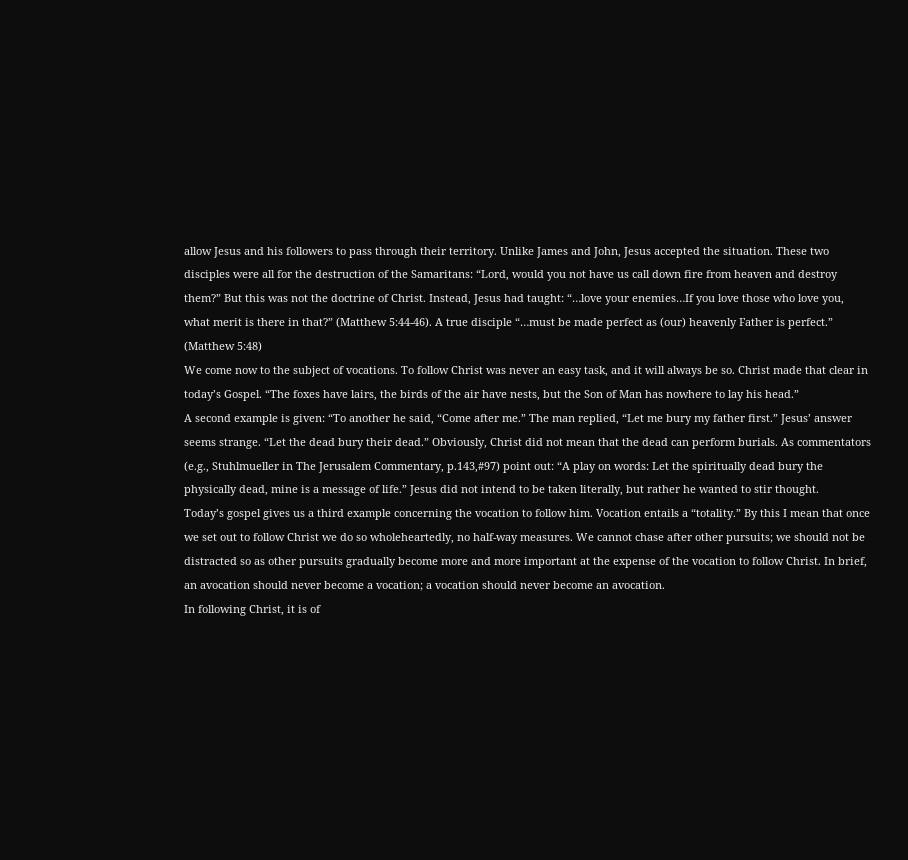allow Jesus and his followers to pass through their territory. Unlike James and John, Jesus accepted the situation. These two disciples were all for the destruction of the Samaritans: “Lord, would you not have us call down fire from heaven and destroy them?” But this was not the doctrine of Christ. Instead, Jesus had taught: “…love your enemies…If you love those who love you, what merit is there in that?” (Matthew 5:44-46). A true disciple “…must be made perfect as (our) heavenly Father is perfect.” (Matthew 5:48)
We come now to the subject of vocations. To follow Christ was never an easy task, and it will always be so. Christ made that clear in today’s Gospel. “The foxes have lairs, the birds of the air have nests, but the Son of Man has nowhere to lay his head.”
A second example is given: “To another he said, “Come after me.” The man replied, “Let me bury my father first.” Jesus’ answer seems strange. “Let the dead bury their dead.” Obviously, Christ did not mean that the dead can perform burials. As commentators (e.g., Stuhlmueller in The Jerusalem Commentary, p.143,#97) point out: “A play on words: Let the spiritually dead bury the physically dead, mine is a message of life.” Jesus did not intend to be taken literally, but rather he wanted to stir thought.
Today’s gospel gives us a third example concerning the vocation to follow him. Vocation entails a “totality.” By this I mean that once we set out to follow Christ we do so wholeheartedly, no half-way measures. We cannot chase after other pursuits; we should not be distracted so as other pursuits gradually become more and more important at the expense of the vocation to follow Christ. In brief, an avocation should never become a vocation; a vocation should never become an avocation.
In following Christ, it is of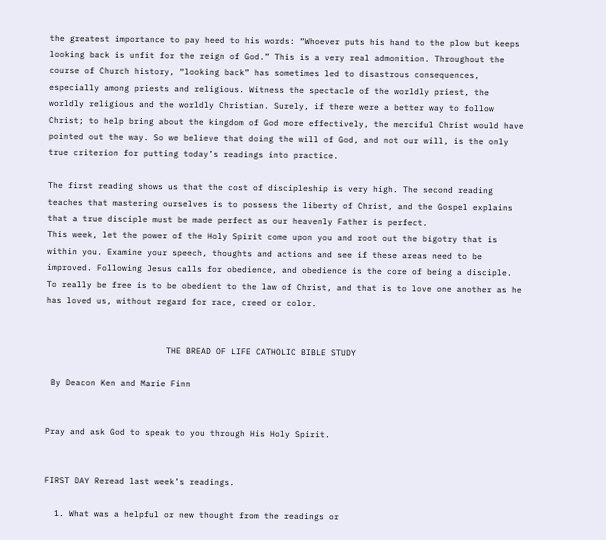the greatest importance to pay heed to his words: “Whoever puts his hand to the plow but keeps looking back is unfit for the reign of God.” This is a very real admonition. Throughout the course of Church history, “looking back” has sometimes led to disastrous consequences, especially among priests and religious. Witness the spectacle of the worldly priest, the worldly religious and the worldly Christian. Surely, if there were a better way to follow Christ; to help bring about the kingdom of God more effectively, the merciful Christ would have pointed out the way. So we believe that doing the will of God, and not our will, is the only true criterion for putting today’s readings into practice.

The first reading shows us that the cost of discipleship is very high. The second reading teaches that mastering ourselves is to possess the liberty of Christ, and the Gospel explains that a true disciple must be made perfect as our heavenly Father is perfect.
This week, let the power of the Holy Spirit come upon you and root out the bigotry that is within you. Examine your speech, thoughts and actions and see if these areas need to be improved. Following Jesus calls for obedience, and obedience is the core of being a disciple. To really be free is to be obedient to the law of Christ, and that is to love one another as he has loved us, without regard for race, creed or color.


                        THE BREAD OF LIFE CATHOLIC BIBLE STUDY

 By Deacon Ken and Marie Finn


Pray and ask God to speak to you through His Holy Spirit.


FIRST DAY Reread last week’s readings.

  1. What was a helpful or new thought from the readings or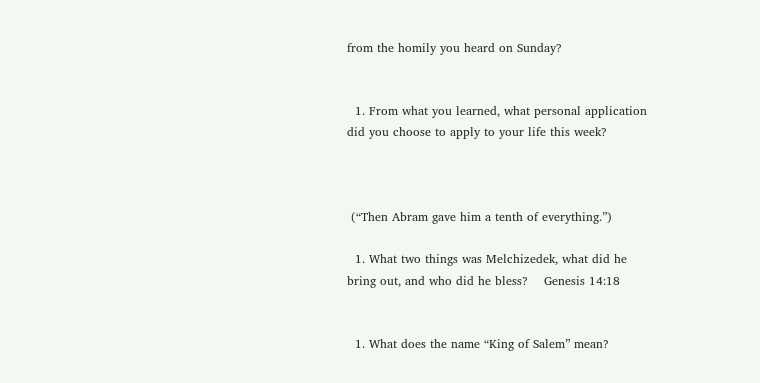from the homily you heard on Sunday?


  1. From what you learned, what personal application did you choose to apply to your life this week?



 (“Then Abram gave him a tenth of everything.”)

  1. What two things was Melchizedek, what did he bring out, and who did he bless?    Genesis 14:18


  1. What does the name “King of Salem” mean?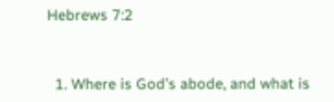Hebrews 7:2


  1. Where is God’s abode, and what is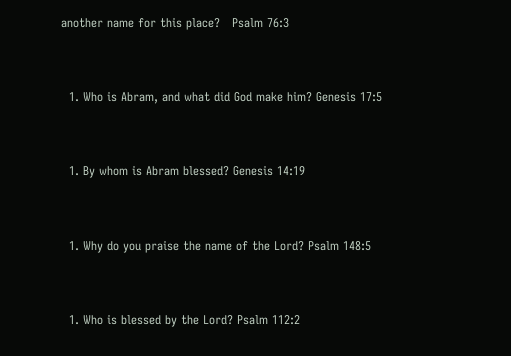another name for this place?   Psalm 76:3


  1. Who is Abram, and what did God make him? Genesis 17:5


  1. By whom is Abram blessed? Genesis 14:19


  1. Why do you praise the name of the Lord? Psalm 148:5


  1. Who is blessed by the Lord? Psalm 112:2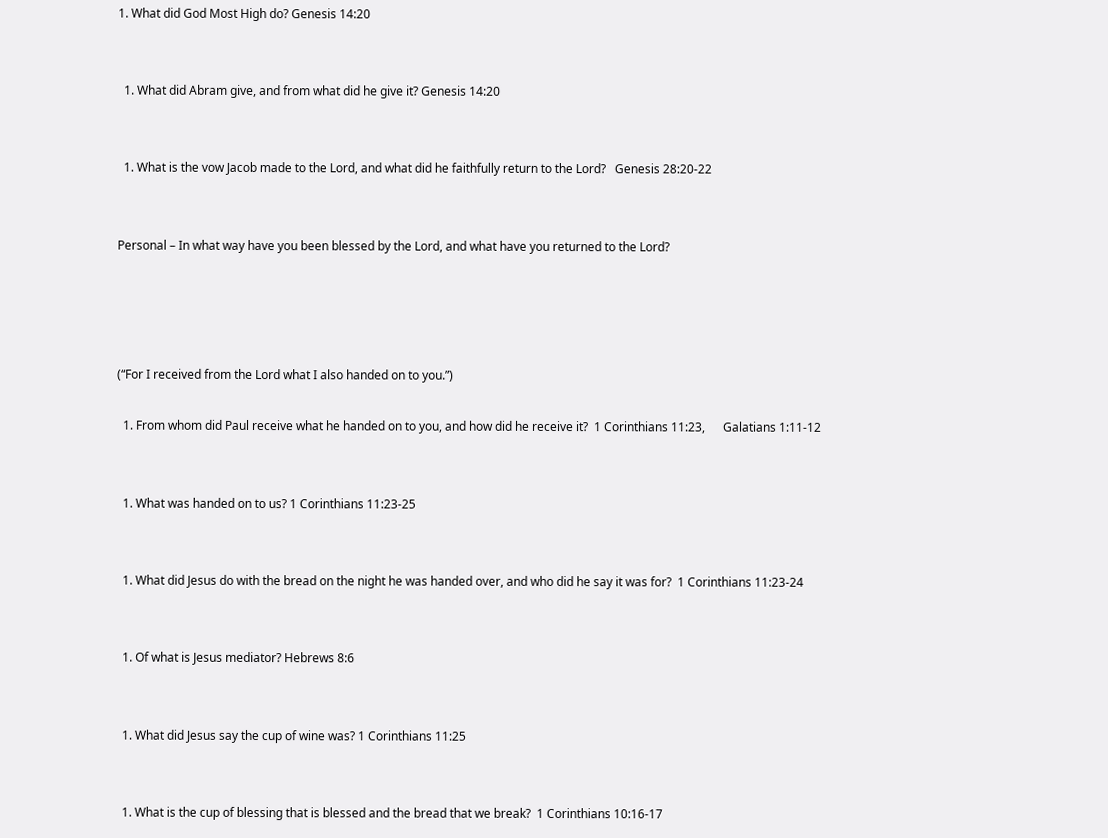1. What did God Most High do? Genesis 14:20


  1. What did Abram give, and from what did he give it? Genesis 14:20


  1. What is the vow Jacob made to the Lord, and what did he faithfully return to the Lord?   Genesis 28:20-22


Personal – In what way have you been blessed by the Lord, and what have you returned to the Lord?




(“For I received from the Lord what I also handed on to you.”)

  1. From whom did Paul receive what he handed on to you, and how did he receive it?  1 Corinthians 11:23,      Galatians 1:11-12


  1. What was handed on to us? 1 Corinthians 11:23-25


  1. What did Jesus do with the bread on the night he was handed over, and who did he say it was for?  1 Corinthians 11:23-24


  1. Of what is Jesus mediator? Hebrews 8:6


  1. What did Jesus say the cup of wine was? 1 Corinthians 11:25


  1. What is the cup of blessing that is blessed and the bread that we break?  1 Corinthians 10:16-17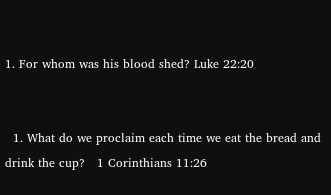1. For whom was his blood shed? Luke 22:20


  1. What do we proclaim each time we eat the bread and drink the cup?   1 Corinthians 11:26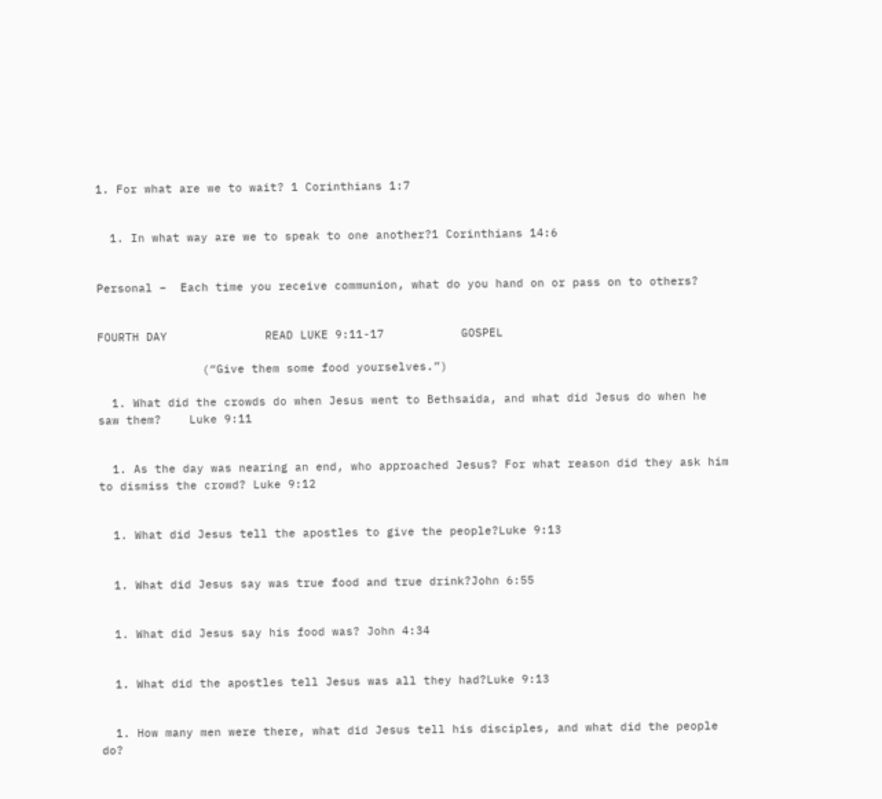1. For what are we to wait? 1 Corinthians 1:7


  1. In what way are we to speak to one another?1 Corinthians 14:6


Personal –  Each time you receive communion, what do you hand on or pass on to others?


FOURTH DAY              READ LUKE 9:11-17           GOSPEL

               (“Give them some food yourselves.”)

  1. What did the crowds do when Jesus went to Bethsaida, and what did Jesus do when he saw them?    Luke 9:11


  1. As the day was nearing an end, who approached Jesus? For what reason did they ask him to dismiss the crowd? Luke 9:12


  1. What did Jesus tell the apostles to give the people?Luke 9:13


  1. What did Jesus say was true food and true drink?John 6:55


  1. What did Jesus say his food was? John 4:34


  1. What did the apostles tell Jesus was all they had?Luke 9:13


  1. How many men were there, what did Jesus tell his disciples, and what did the people do?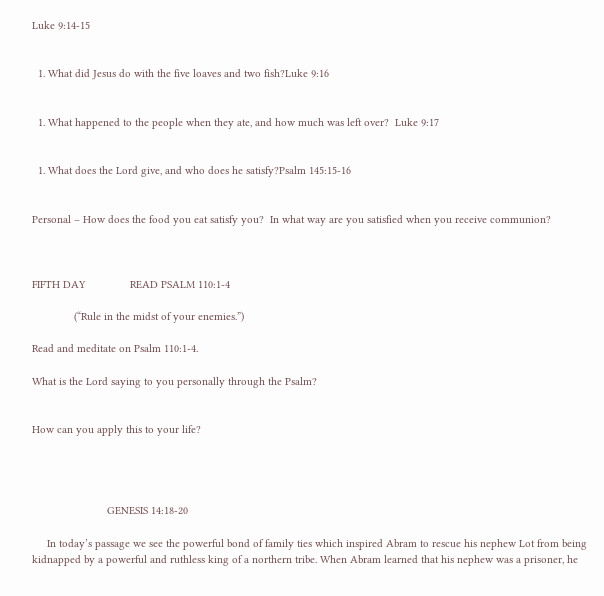Luke 9:14-15


  1. What did Jesus do with the five loaves and two fish?Luke 9:16


  1. What happened to the people when they ate, and how much was left over?  Luke 9:17


  1. What does the Lord give, and who does he satisfy?Psalm 145:15-16


Personal – How does the food you eat satisfy you?  In what way are you satisfied when you receive communion?



FIFTH DAY               READ PSALM 110:1-4

              (“Rule in the midst of your enemies.”)

Read and meditate on Psalm 110:1-4.

What is the Lord saying to you personally through the Psalm?


How can you apply this to your life?




                         GENESIS 14:18-20

     In today’s passage we see the powerful bond of family ties which inspired Abram to rescue his nephew Lot from being kidnapped by a powerful and ruthless king of a northern tribe. When Abram learned that his nephew was a prisoner, he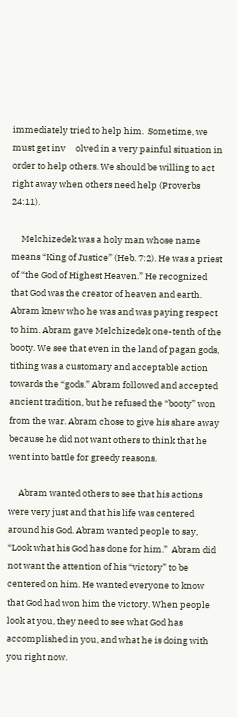immediately tried to help him.  Sometime, we must get inv     olved in a very painful situation in order to help others. We should be willing to act right away when others need help (Proverbs 24:11).

     Melchizedek was a holy man whose name means “King of Justice” (Heb. 7:2). He was a priest of “the God of Highest Heaven.” He recognized that God was the creator of heaven and earth. Abram knew who he was and was paying respect to him. Abram gave Melchizedek one-tenth of the booty. We see that even in the land of pagan gods, tithing was a customary and acceptable action towards the “gods.” Abram followed and accepted ancient tradition, but he refused the “booty” won from the war. Abram chose to give his share away because he did not want others to think that he went into battle for greedy reasons.

     Abram wanted others to see that his actions were very just and that his life was centered around his God. Abram wanted people to say, “Look what his God has done for him.”  Abram did not want the attention of his “victory” to be centered on him. He wanted everyone to know that God had won him the victory. When people look at you, they need to see what God has accomplished in you, and what he is doing with you right now.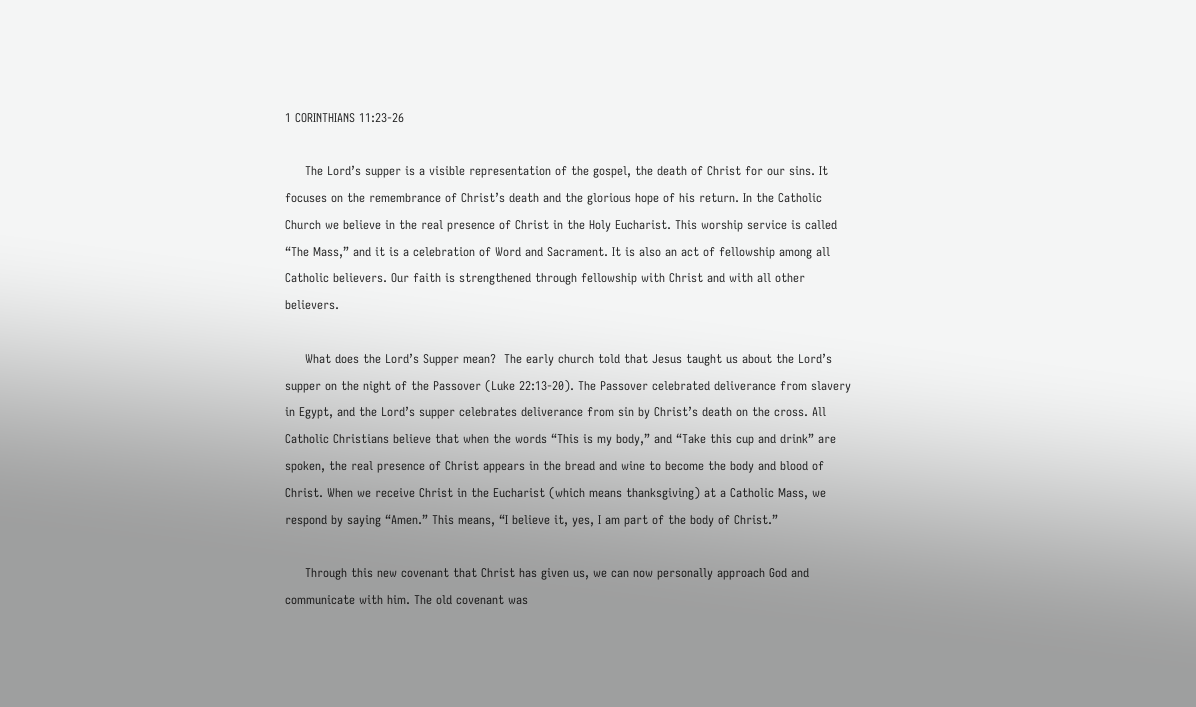1 CORINTHIANS 11:23-26

     The Lord’s supper is a visible representation of the gospel, the death of Christ for our sins. It focuses on the remembrance of Christ’s death and the glorious hope of his return. In the Catholic Church we believe in the real presence of Christ in the Holy Eucharist. This worship service is called “The Mass,” and it is a celebration of Word and Sacrament. It is also an act of fellowship among all Catholic believers. Our faith is strengthened through fellowship with Christ and with all other believers.

     What does the Lord’s Supper mean?  The early church told that Jesus taught us about the Lord’s supper on the night of the Passover (Luke 22:13-20). The Passover celebrated deliverance from slavery in Egypt, and the Lord’s supper celebrates deliverance from sin by Christ’s death on the cross. All Catholic Christians believe that when the words “This is my body,” and “Take this cup and drink” are spoken, the real presence of Christ appears in the bread and wine to become the body and blood of Christ. When we receive Christ in the Eucharist (which means thanksgiving) at a Catholic Mass, we respond by saying “Amen.” This means, “I believe it, yes, I am part of the body of Christ.”

     Through this new covenant that Christ has given us, we can now personally approach God and communicate with him. The old covenant was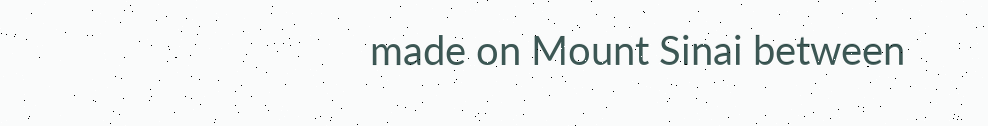made on Mount Sinai between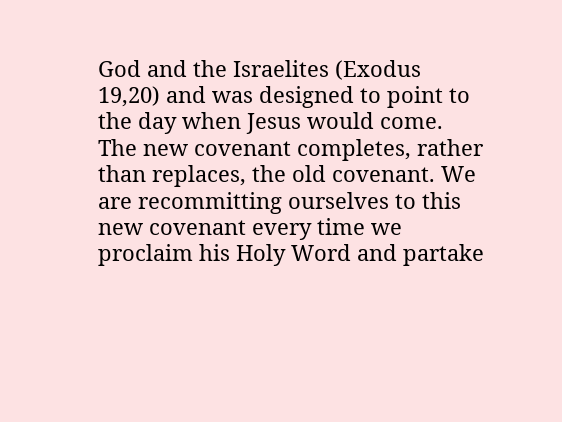God and the Israelites (Exodus 19,20) and was designed to point to the day when Jesus would come. The new covenant completes, rather than replaces, the old covenant. We are recommitting ourselves to this new covenant every time we proclaim his Holy Word and partake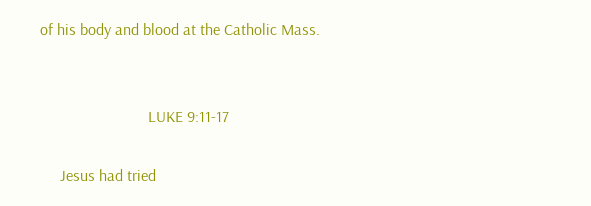of his body and blood at the Catholic Mass.


                           LUKE 9:11-17

     Jesus had tried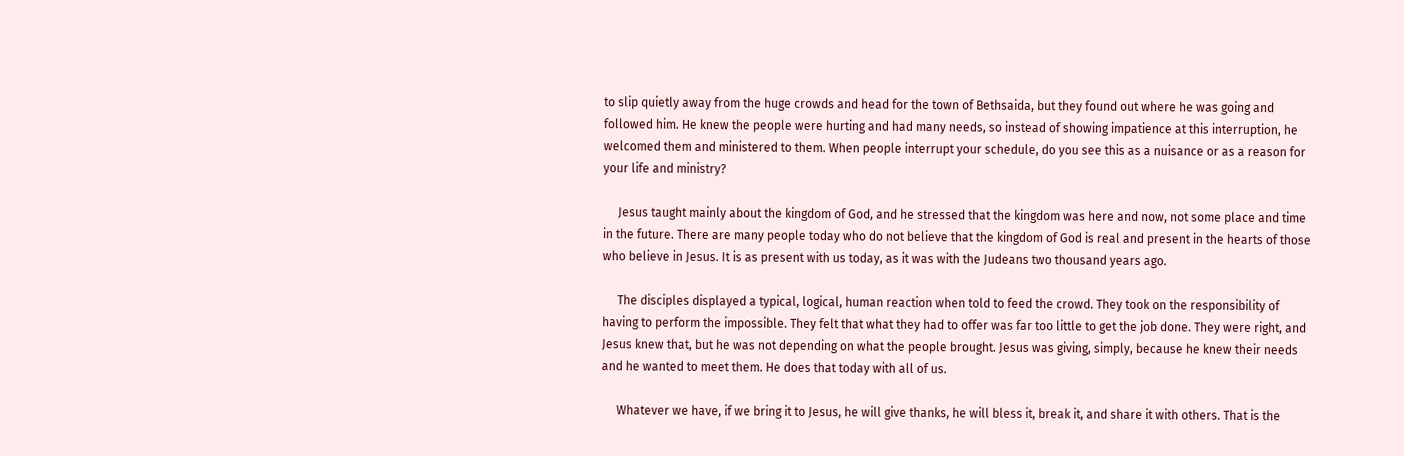to slip quietly away from the huge crowds and head for the town of Bethsaida, but they found out where he was going and followed him. He knew the people were hurting and had many needs, so instead of showing impatience at this interruption, he welcomed them and ministered to them. When people interrupt your schedule, do you see this as a nuisance or as a reason for your life and ministry?

     Jesus taught mainly about the kingdom of God, and he stressed that the kingdom was here and now, not some place and time in the future. There are many people today who do not believe that the kingdom of God is real and present in the hearts of those who believe in Jesus. It is as present with us today, as it was with the Judeans two thousand years ago.

     The disciples displayed a typical, logical, human reaction when told to feed the crowd. They took on the responsibility of having to perform the impossible. They felt that what they had to offer was far too little to get the job done. They were right, and Jesus knew that, but he was not depending on what the people brought. Jesus was giving, simply, because he knew their needs and he wanted to meet them. He does that today with all of us.

     Whatever we have, if we bring it to Jesus, he will give thanks, he will bless it, break it, and share it with others. That is the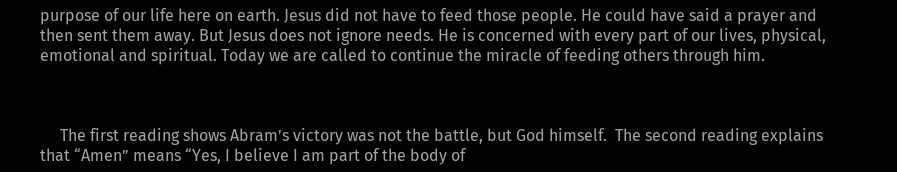purpose of our life here on earth. Jesus did not have to feed those people. He could have said a prayer and then sent them away. But Jesus does not ignore needs. He is concerned with every part of our lives, physical, emotional and spiritual. Today we are called to continue the miracle of feeding others through him.



     The first reading shows Abram’s victory was not the battle, but God himself.  The second reading explains that “Amen” means “Yes, I believe I am part of the body of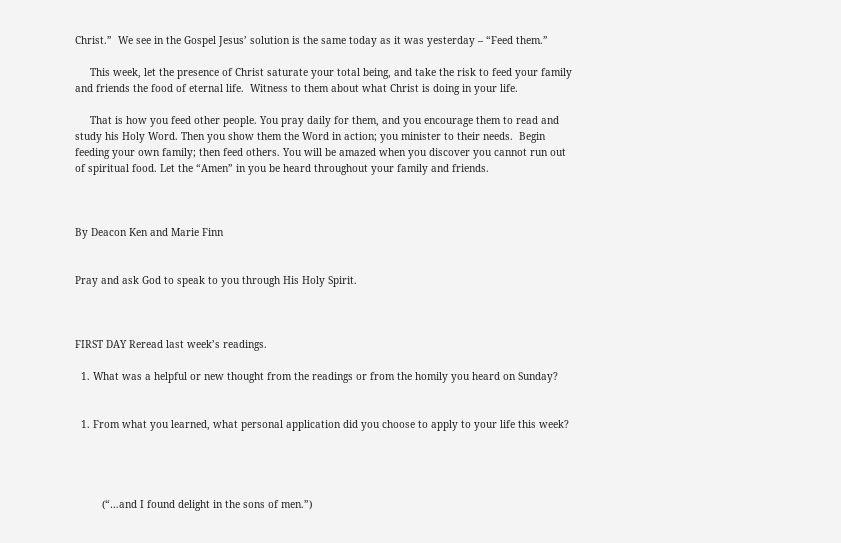Christ.”  We see in the Gospel Jesus’ solution is the same today as it was yesterday – “Feed them.”

     This week, let the presence of Christ saturate your total being, and take the risk to feed your family and friends the food of eternal life.  Witness to them about what Christ is doing in your life.

     That is how you feed other people. You pray daily for them, and you encourage them to read and study his Holy Word. Then you show them the Word in action; you minister to their needs.  Begin feeding your own family; then feed others. You will be amazed when you discover you cannot run out of spiritual food. Let the “Amen” in you be heard throughout your family and friends.



By Deacon Ken and Marie Finn


Pray and ask God to speak to you through His Holy Spirit.



FIRST DAY Reread last week’s readings.

  1. What was a helpful or new thought from the readings or from the homily you heard on Sunday?


  1. From what you learned, what personal application did you choose to apply to your life this week?




         (“…and I found delight in the sons of men.”)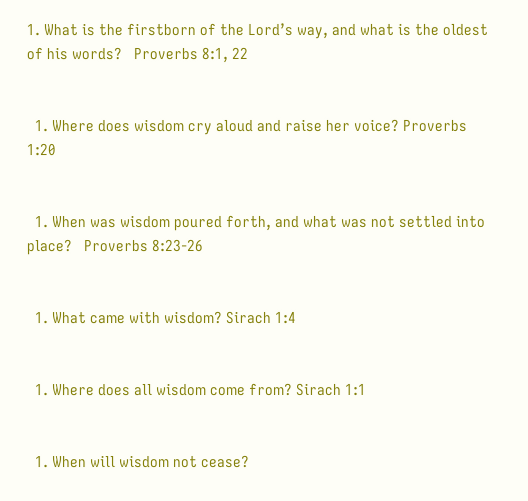1. What is the firstborn of the Lord’s way, and what is the oldest of his words?   Proverbs 8:1, 22


  1. Where does wisdom cry aloud and raise her voice? Proverbs 1:20


  1. When was wisdom poured forth, and what was not settled into place?   Proverbs 8:23-26


  1. What came with wisdom? Sirach 1:4


  1. Where does all wisdom come from? Sirach 1:1


  1. When will wisdom not cease?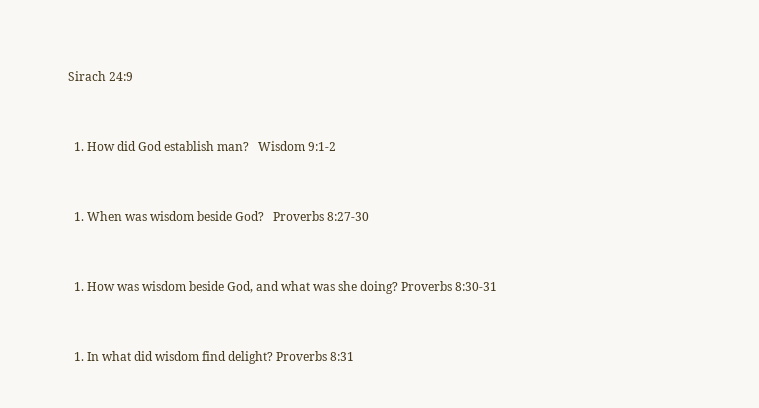Sirach 24:9


  1. How did God establish man?   Wisdom 9:1-2


  1. When was wisdom beside God?   Proverbs 8:27-30


  1. How was wisdom beside God, and what was she doing? Proverbs 8:30-31


  1. In what did wisdom find delight? Proverbs 8:31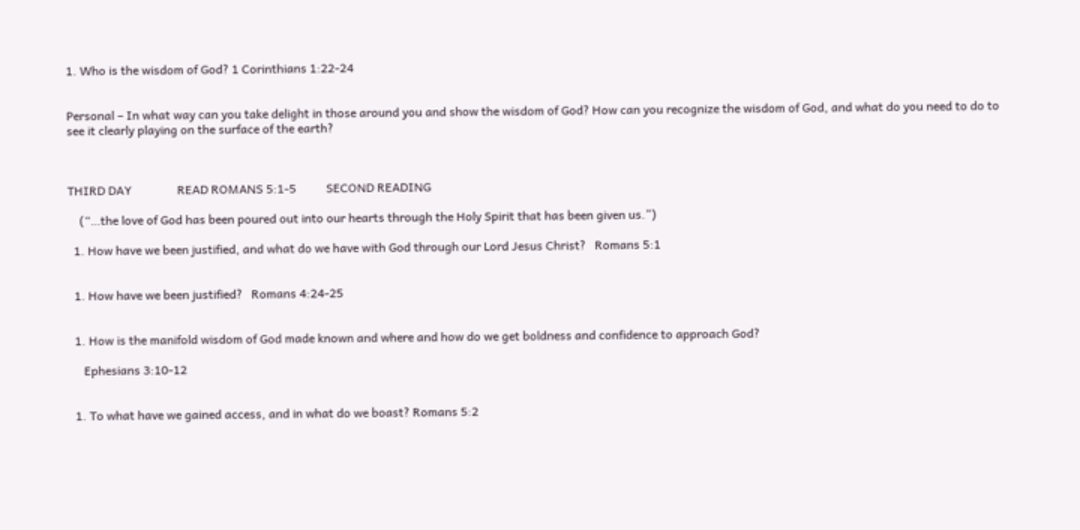1. Who is the wisdom of God? 1 Corinthians 1:22-24


Personal – In what way can you take delight in those around you and show the wisdom of God? How can you recognize the wisdom of God, and what do you need to do to see it clearly playing on the surface of the earth?



THIRD DAY               READ ROMANS 5:1-5          SECOND READING

    (“…the love of God has been poured out into our hearts through the Holy Spirit that has been given us.”)

  1. How have we been justified, and what do we have with God through our Lord Jesus Christ?   Romans 5:1


  1. How have we been justified?   Romans 4:24-25


  1. How is the manifold wisdom of God made known and where and how do we get boldness and confidence to approach God?

     Ephesians 3:10-12


  1. To what have we gained access, and in what do we boast? Romans 5:2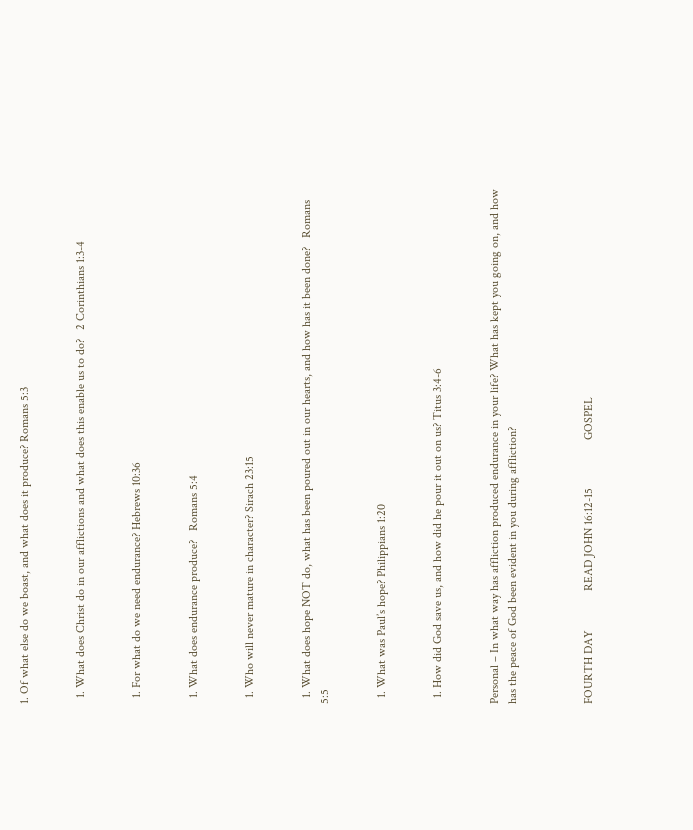1. Of what else do we boast, and what does it produce? Romans 5:3


  1. What does Christ do in our afflictions and what does this enable us to do?   2 Corinthians 1:3-4


  1. For what do we need endurance? Hebrews 10:36


  1. What does endurance produce?   Romans 5:4


  1. Who will never mature in character? Sirach 23:15


  1. What does hope NOT do, what has been poured out in our hearts, and how has it been done?   Romans 5:5


  1. What was Paul’s hope? Philippians 1:20


  1. How did God save us, and how did he pour it out on us? Titus 3:4-6


Personal – In what way has affliction produced endurance in your life? What has kept you going on, and how has the peace of God been evident in you during affliction?



FOURTH DAY             READ JOHN 16:12-15                GOSPEL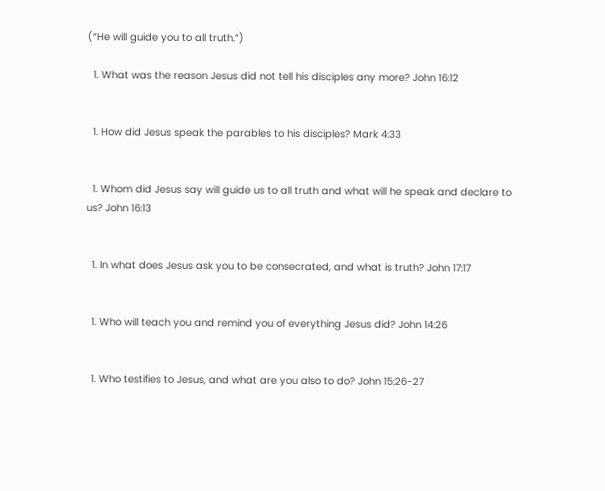(“He will guide you to all truth.”)

  1. What was the reason Jesus did not tell his disciples any more? John 16:12


  1. How did Jesus speak the parables to his disciples? Mark 4:33


  1. Whom did Jesus say will guide us to all truth and what will he speak and declare to us? John 16:13


  1. In what does Jesus ask you to be consecrated, and what is truth? John 17:17


  1. Who will teach you and remind you of everything Jesus did? John 14:26


  1. Who testifies to Jesus, and what are you also to do? John 15:26-27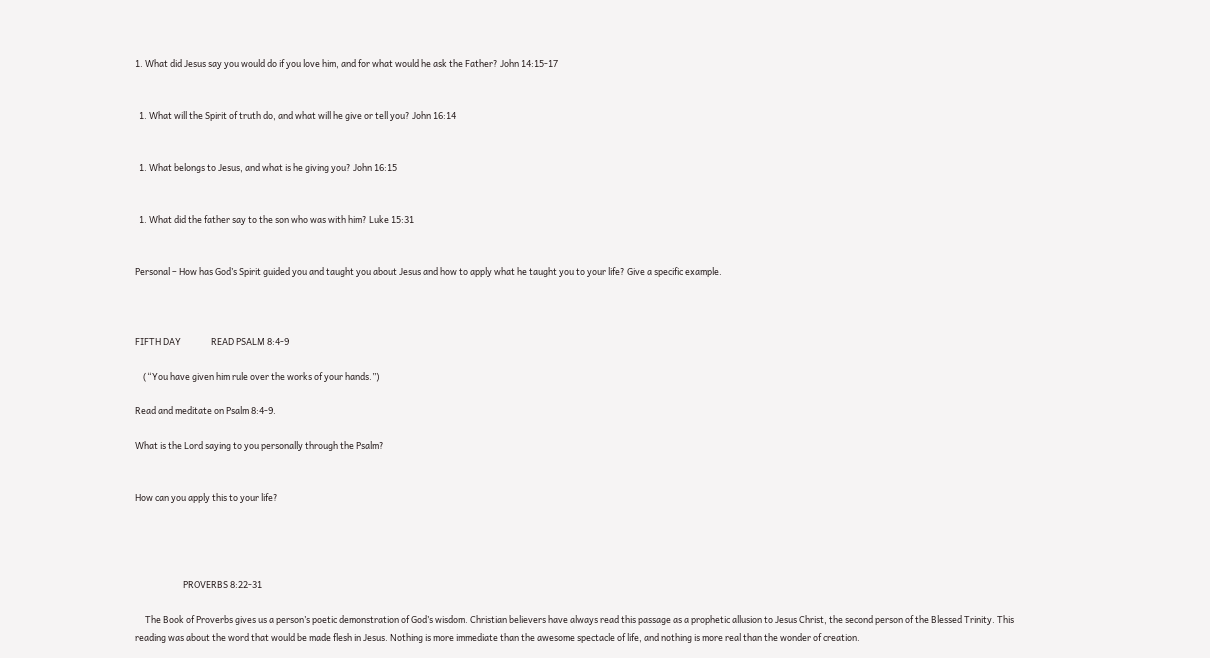1. What did Jesus say you would do if you love him, and for what would he ask the Father? John 14:15-17


  1. What will the Spirit of truth do, and what will he give or tell you? John 16:14


  1. What belongs to Jesus, and what is he giving you? John 16:15


  1. What did the father say to the son who was with him? Luke 15:31


Personal – How has God’s Spirit guided you and taught you about Jesus and how to apply what he taught you to your life? Give a specific example.



FIFTH DAY               READ PSALM 8:4-9

    (“You have given him rule over the works of your hands.”)

Read and meditate on Psalm 8:4-9.

What is the Lord saying to you personally through the Psalm?


How can you apply this to your life?




                        PROVERBS 8:22-31

     The Book of Proverbs gives us a person’s poetic demonstration of God’s wisdom. Christian believers have always read this passage as a prophetic allusion to Jesus Christ, the second person of the Blessed Trinity. This reading was about the word that would be made flesh in Jesus. Nothing is more immediate than the awesome spectacle of life, and nothing is more real than the wonder of creation.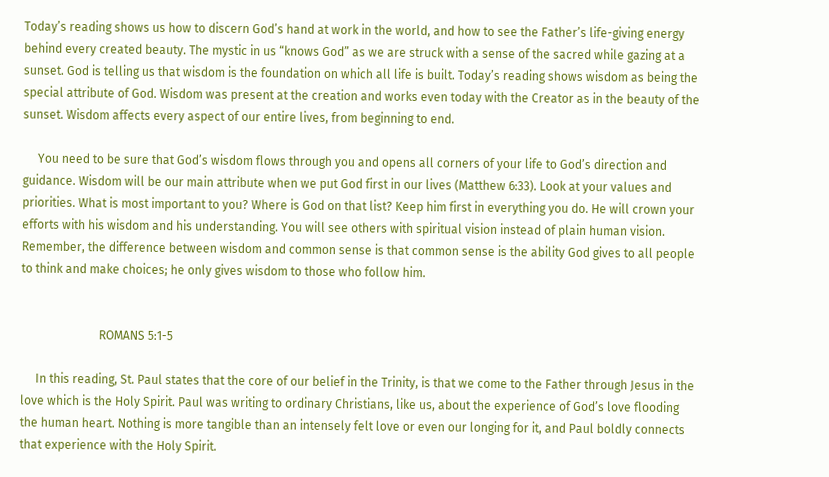Today’s reading shows us how to discern God’s hand at work in the world, and how to see the Father’s life-giving energy behind every created beauty. The mystic in us “knows God” as we are struck with a sense of the sacred while gazing at a sunset. God is telling us that wisdom is the foundation on which all life is built. Today’s reading shows wisdom as being the special attribute of God. Wisdom was present at the creation and works even today with the Creator as in the beauty of the sunset. Wisdom affects every aspect of our entire lives, from beginning to end.

     You need to be sure that God’s wisdom flows through you and opens all corners of your life to God’s direction and guidance. Wisdom will be our main attribute when we put God first in our lives (Matthew 6:33). Look at your values and priorities. What is most important to you? Where is God on that list? Keep him first in everything you do. He will crown your efforts with his wisdom and his understanding. You will see others with spiritual vision instead of plain human vision. Remember, the difference between wisdom and common sense is that common sense is the ability God gives to all people to think and make choices; he only gives wisdom to those who follow him.


                          ROMANS 5:1-5

     In this reading, St. Paul states that the core of our belief in the Trinity, is that we come to the Father through Jesus in the love which is the Holy Spirit. Paul was writing to ordinary Christians, like us, about the experience of God’s love flooding the human heart. Nothing is more tangible than an intensely felt love or even our longing for it, and Paul boldly connects that experience with the Holy Spirit.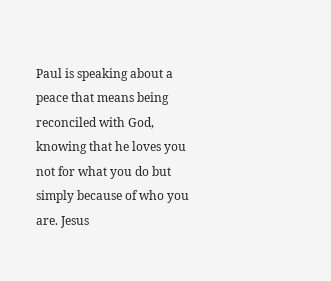Paul is speaking about a peace that means being reconciled with God, knowing that he loves you not for what you do but simply because of who you are. Jesus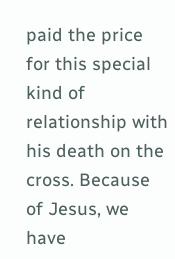paid the price for this special kind of relationship with his death on the cross. Because of Jesus, we have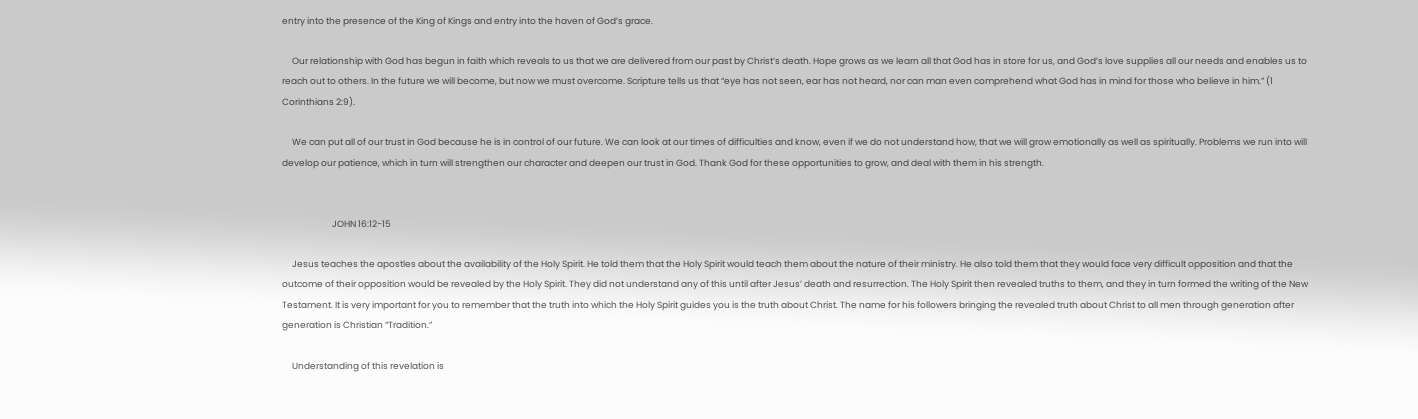entry into the presence of the King of Kings and entry into the haven of God’s grace.

     Our relationship with God has begun in faith which reveals to us that we are delivered from our past by Christ’s death. Hope grows as we learn all that God has in store for us, and God’s love supplies all our needs and enables us to reach out to others. In the future we will become, but now we must overcome. Scripture tells us that “eye has not seen, ear has not heard, nor can man even comprehend what God has in mind for those who believe in him.” (1 Corinthians 2:9).

     We can put all of our trust in God because he is in control of our future. We can look at our times of difficulties and know, even if we do not understand how, that we will grow emotionally as well as spiritually. Problems we run into will develop our patience, which in turn will strengthen our character and deepen our trust in God. Thank God for these opportunities to grow, and deal with them in his strength.


                         JOHN 16:12-15

     Jesus teaches the apostles about the availability of the Holy Spirit. He told them that the Holy Spirit would teach them about the nature of their ministry. He also told them that they would face very difficult opposition and that the outcome of their opposition would be revealed by the Holy Spirit. They did not understand any of this until after Jesus’ death and resurrection. The Holy Spirit then revealed truths to them, and they in turn formed the writing of the New Testament. It is very important for you to remember that the truth into which the Holy Spirit guides you is the truth about Christ. The name for his followers bringing the revealed truth about Christ to all men through generation after generation is Christian “Tradition.”

     Understanding of this revelation is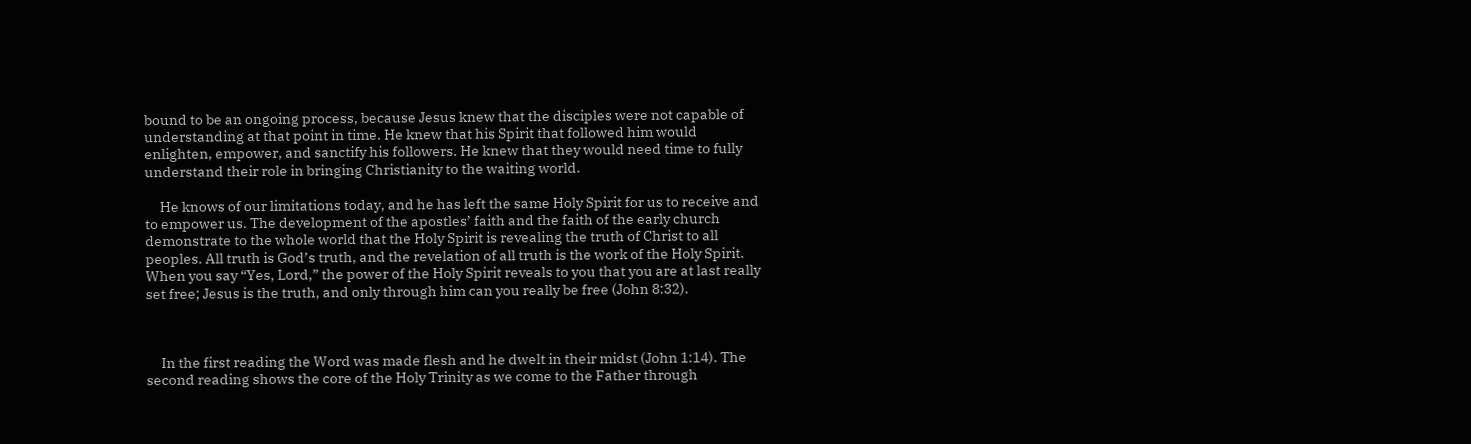bound to be an ongoing process, because Jesus knew that the disciples were not capable of understanding at that point in time. He knew that his Spirit that followed him would enlighten, empower, and sanctify his followers. He knew that they would need time to fully understand their role in bringing Christianity to the waiting world.

     He knows of our limitations today, and he has left the same Holy Spirit for us to receive and to empower us. The development of the apostles’ faith and the faith of the early church demonstrate to the whole world that the Holy Spirit is revealing the truth of Christ to all peoples. All truth is God’s truth, and the revelation of all truth is the work of the Holy Spirit. When you say “Yes, Lord,” the power of the Holy Spirit reveals to you that you are at last really set free; Jesus is the truth, and only through him can you really be free (John 8:32).



     In the first reading the Word was made flesh and he dwelt in their midst (John 1:14). The second reading shows the core of the Holy Trinity as we come to the Father through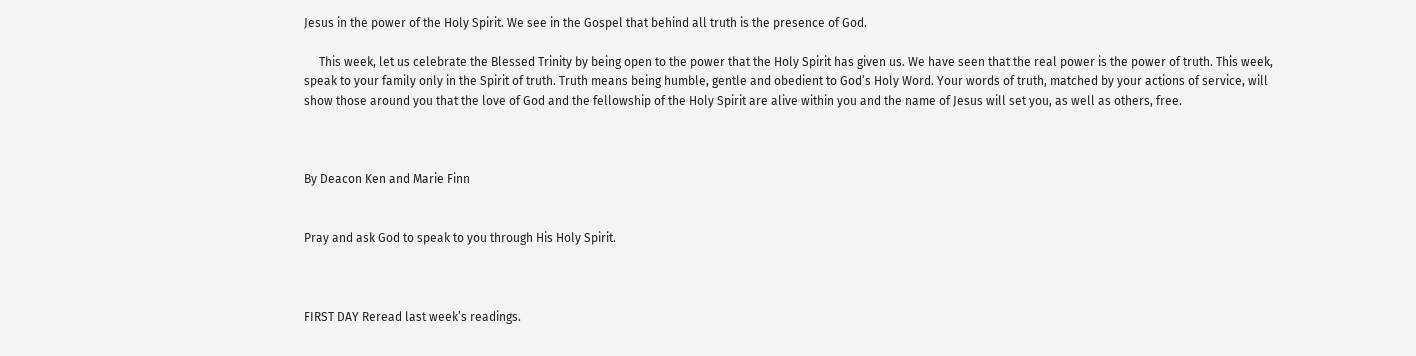Jesus in the power of the Holy Spirit. We see in the Gospel that behind all truth is the presence of God.

     This week, let us celebrate the Blessed Trinity by being open to the power that the Holy Spirit has given us. We have seen that the real power is the power of truth. This week, speak to your family only in the Spirit of truth. Truth means being humble, gentle and obedient to God’s Holy Word. Your words of truth, matched by your actions of service, will show those around you that the love of God and the fellowship of the Holy Spirit are alive within you and the name of Jesus will set you, as well as others, free.



By Deacon Ken and Marie Finn


Pray and ask God to speak to you through His Holy Spirit.



FIRST DAY Reread last week’s readings.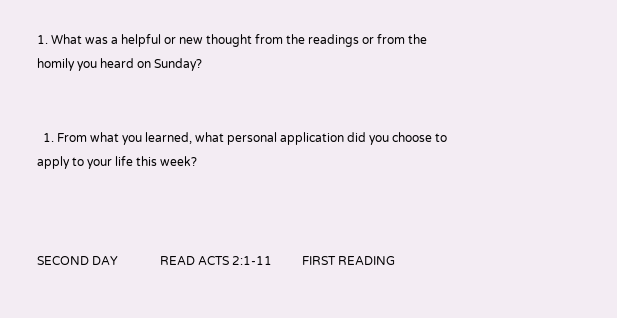1. What was a helpful or new thought from the readings or from the homily you heard on Sunday?


  1. From what you learned, what personal application did you choose to apply to your life this week?



SECOND DAY              READ ACTS 2:1-11          FIRST READING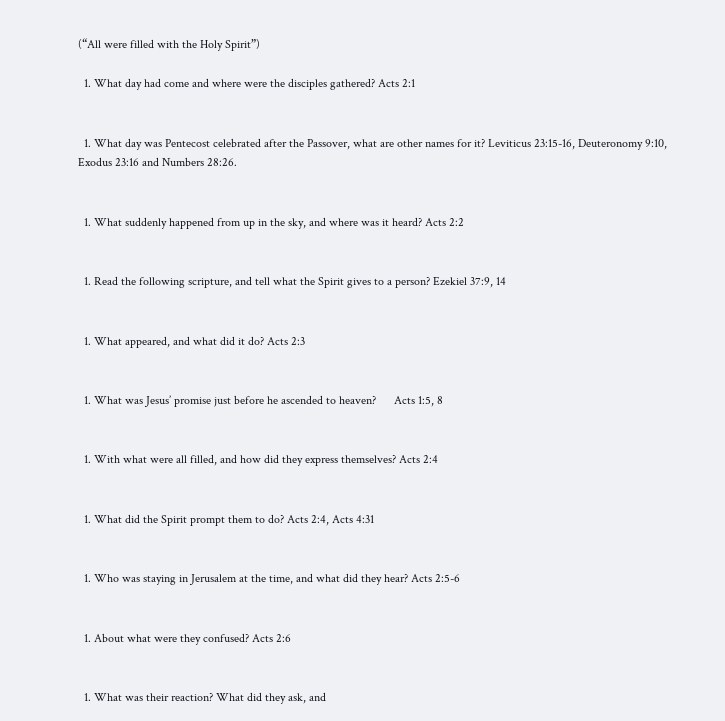(“All were filled with the Holy Spirit”)

  1. What day had come and where were the disciples gathered? Acts 2:1


  1. What day was Pentecost celebrated after the Passover, what are other names for it? Leviticus 23:15-16, Deuteronomy 9:10, Exodus 23:16 and Numbers 28:26.


  1. What suddenly happened from up in the sky, and where was it heard? Acts 2:2


  1. Read the following scripture, and tell what the Spirit gives to a person? Ezekiel 37:9, 14


  1. What appeared, and what did it do? Acts 2:3


  1. What was Jesus’ promise just before he ascended to heaven?      Acts 1:5, 8


  1. With what were all filled, and how did they express themselves? Acts 2:4


  1. What did the Spirit prompt them to do? Acts 2:4, Acts 4:31


  1. Who was staying in Jerusalem at the time, and what did they hear? Acts 2:5-6


  1. About what were they confused? Acts 2:6


  1. What was their reaction? What did they ask, and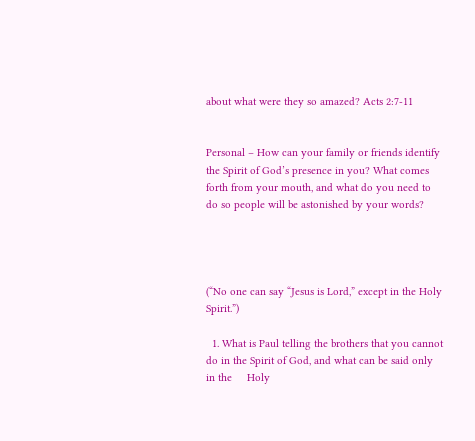about what were they so amazed? Acts 2:7-11


Personal – How can your family or friends identify the Spirit of God’s presence in you? What comes forth from your mouth, and what do you need to do so people will be astonished by your words?




(“No one can say “Jesus is Lord,” except in the Holy Spirit.”)

  1. What is Paul telling the brothers that you cannot do in the Spirit of God, and what can be said only in the     Holy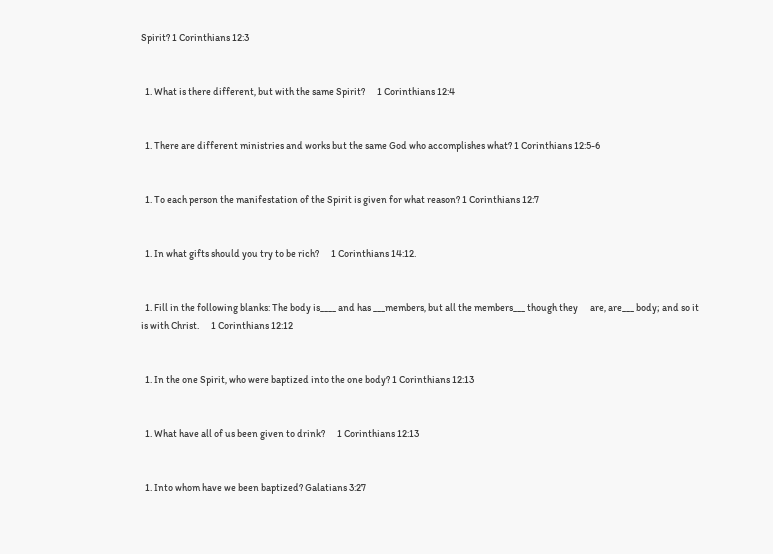Spirit? 1 Corinthians 12:3


  1. What is there different, but with the same Spirit?      1 Corinthians 12:4


  1. There are different ministries and works but the same God who accomplishes what? 1 Corinthians 12:5-6


  1. To each person the manifestation of the Spirit is given for what reason? 1 Corinthians 12:7


  1. In what gifts should you try to be rich?      1 Corinthians 14:12.


  1. Fill in the following blanks: The body is____ and has ___members, but all the members___ though they      are, are___ body; and so it is with Christ.      1 Corinthians 12:12


  1. In the one Spirit, who were baptized into the one body? 1 Corinthians 12:13


  1. What have all of us been given to drink?      1 Corinthians 12:13


  1. Into whom have we been baptized? Galatians 3:27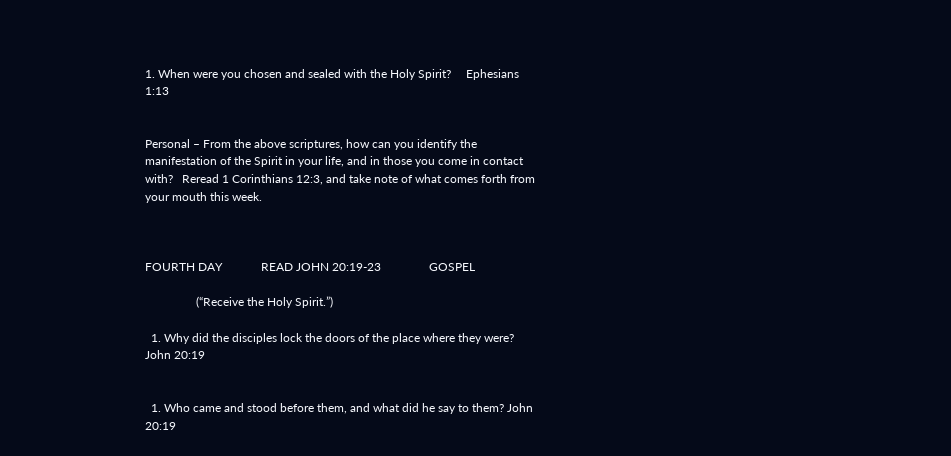1. When were you chosen and sealed with the Holy Spirit?     Ephesians 1:13


Personal – From the above scriptures, how can you identify the manifestation of the Spirit in your life, and in those you come in contact with?   Reread 1 Corinthians 12:3, and take note of what comes forth from your mouth this week.



FOURTH DAY             READ JOHN 20:19-23                GOSPEL

                 (“Receive the Holy Spirit.”)

  1. Why did the disciples lock the doors of the place where they were?   John 20:19


  1. Who came and stood before them, and what did he say to them? John 20:19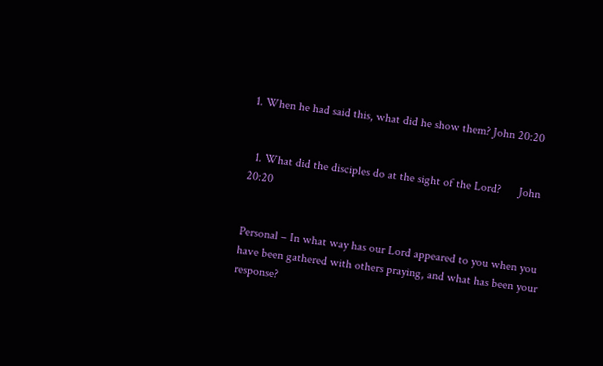1. When he had said this, what did he show them? John 20:20


  1. What did the disciples do at the sight of the Lord?      John 20:20


Personal – In what way has our Lord appeared to you when you have been gathered with others praying, and what has been your response?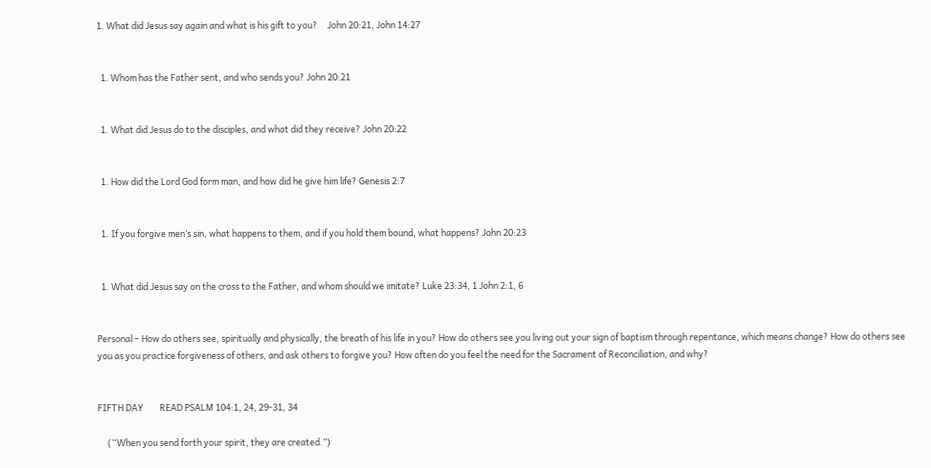1. What did Jesus say again and what is his gift to you?     John 20:21, John 14:27


  1. Whom has the Father sent, and who sends you? John 20:21


  1. What did Jesus do to the disciples, and what did they receive? John 20:22


  1. How did the Lord God form man, and how did he give him life? Genesis 2:7


  1. If you forgive men’s sin, what happens to them, and if you hold them bound, what happens? John 20:23


  1. What did Jesus say on the cross to the Father, and whom should we imitate? Luke 23:34, 1 John 2:1, 6


Personal – How do others see, spiritually and physically, the breath of his life in you? How do others see you living out your sign of baptism through repentance, which means change? How do others see you as you practice forgiveness of others, and ask others to forgive you? How often do you feel the need for the Sacrament of Reconciliation, and why?


FIFTH DAY        READ PSALM 104:1, 24, 29-31, 34

     (“When you send forth your spirit, they are created.”)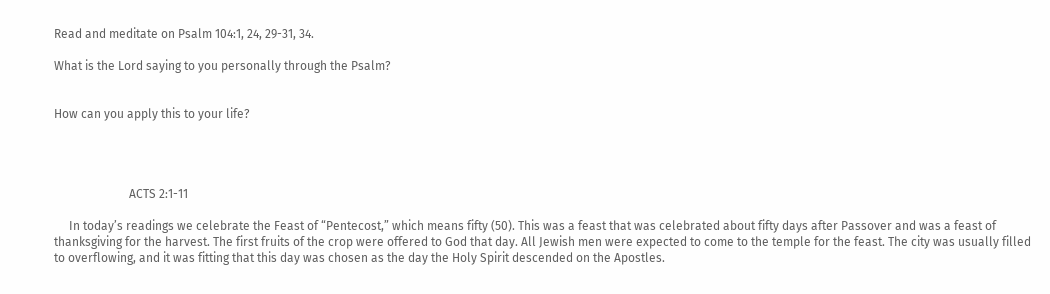Read and meditate on Psalm 104:1, 24, 29-31, 34.

What is the Lord saying to you personally through the Psalm?


How can you apply this to your life?




                         ACTS 2:1-11

     In today’s readings we celebrate the Feast of “Pentecost,” which means fifty (50). This was a feast that was celebrated about fifty days after Passover and was a feast of thanksgiving for the harvest. The first fruits of the crop were offered to God that day. All Jewish men were expected to come to the temple for the feast. The city was usually filled to overflowing, and it was fitting that this day was chosen as the day the Holy Spirit descended on the Apostles.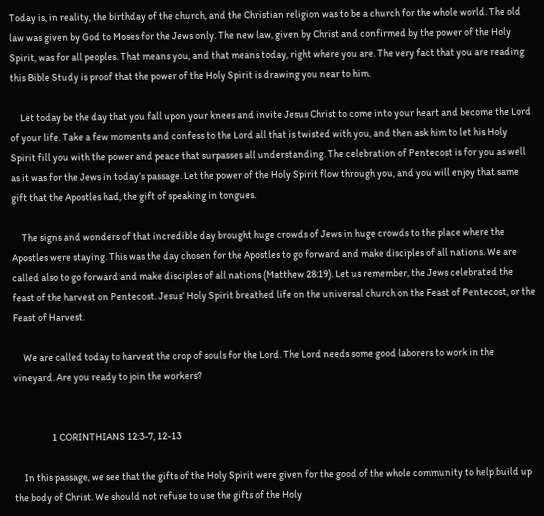Today is, in reality, the birthday of the church, and the Christian religion was to be a church for the whole world. The old law was given by God to Moses for the Jews only. The new law, given by Christ and confirmed by the power of the Holy Spirit, was for all peoples. That means you, and that means today, right where you are. The very fact that you are reading this Bible Study is proof that the power of the Holy Spirit is drawing you near to him.

     Let today be the day that you fall upon your knees and invite Jesus Christ to come into your heart and become the Lord of your life. Take a few moments and confess to the Lord all that is twisted with you, and then ask him to let his Holy Spirit fill you with the power and peace that surpasses all understanding. The celebration of Pentecost is for you as well as it was for the Jews in today’s passage. Let the power of the Holy Spirit flow through you, and you will enjoy that same gift that the Apostles had, the gift of speaking in tongues.

     The signs and wonders of that incredible day brought huge crowds of Jews in huge crowds to the place where the Apostles were staying. This was the day chosen for the Apostles to go forward and make disciples of all nations. We are called also to go forward and make disciples of all nations (Matthew 28:19). Let us remember, the Jews celebrated the feast of the harvest on Pentecost. Jesus’ Holy Spirit breathed life on the universal church on the Feast of Pentecost, or the Feast of Harvest.

     We are called today to harvest the crop of souls for the Lord. The Lord needs some good laborers to work in the vineyard. Are you ready to join the workers?


                   1 CORINTHIANS 12:3-7, 12-13

     In this passage, we see that the gifts of the Holy Spirit were given for the good of the whole community to help build up the body of Christ. We should not refuse to use the gifts of the Holy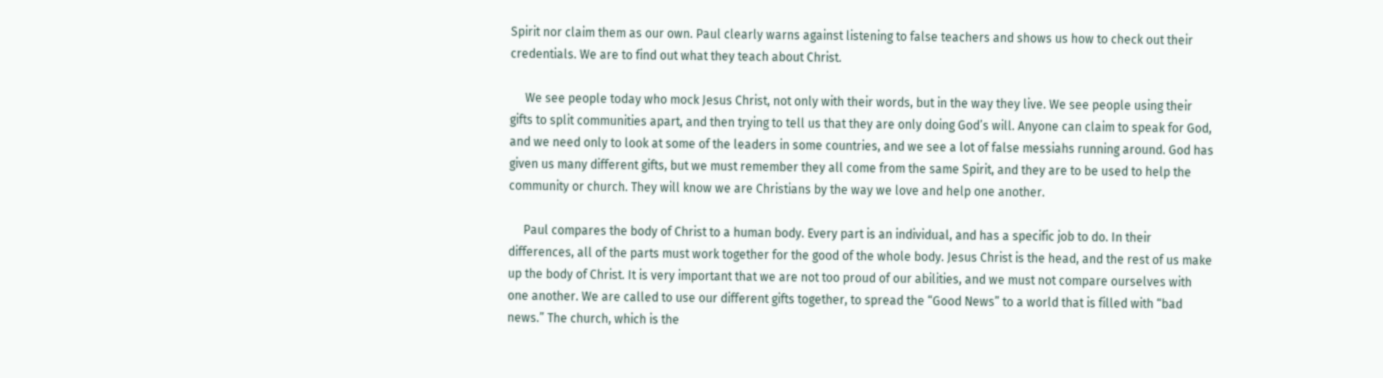Spirit nor claim them as our own. Paul clearly warns against listening to false teachers and shows us how to check out their credentials. We are to find out what they teach about Christ.

     We see people today who mock Jesus Christ, not only with their words, but in the way they live. We see people using their gifts to split communities apart, and then trying to tell us that they are only doing God’s will. Anyone can claim to speak for God, and we need only to look at some of the leaders in some countries, and we see a lot of false messiahs running around. God has given us many different gifts, but we must remember they all come from the same Spirit, and they are to be used to help the community or church. They will know we are Christians by the way we love and help one another.

     Paul compares the body of Christ to a human body. Every part is an individual, and has a specific job to do. In their differences, all of the parts must work together for the good of the whole body. Jesus Christ is the head, and the rest of us make up the body of Christ. It is very important that we are not too proud of our abilities, and we must not compare ourselves with one another. We are called to use our different gifts together, to spread the “Good News” to a world that is filled with “bad news.” The church, which is the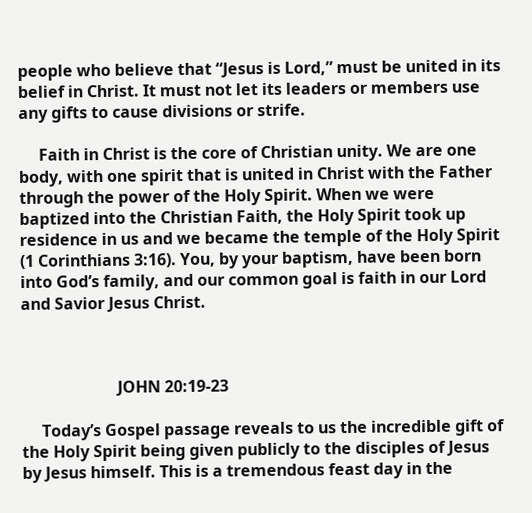people who believe that “Jesus is Lord,” must be united in its belief in Christ. It must not let its leaders or members use any gifts to cause divisions or strife.

     Faith in Christ is the core of Christian unity. We are one body, with one spirit that is united in Christ with the Father through the power of the Holy Spirit. When we were baptized into the Christian Faith, the Holy Spirit took up residence in us and we became the temple of the Holy Spirit (1 Corinthians 3:16). You, by your baptism, have been born into God’s family, and our common goal is faith in our Lord and Savior Jesus Christ.



                        JOHN 20:19-23

     Today’s Gospel passage reveals to us the incredible gift of the Holy Spirit being given publicly to the disciples of Jesus by Jesus himself. This is a tremendous feast day in the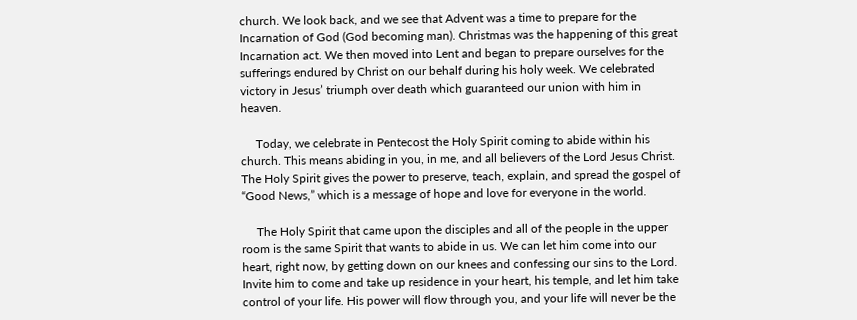church. We look back, and we see that Advent was a time to prepare for the Incarnation of God (God becoming man). Christmas was the happening of this great Incarnation act. We then moved into Lent and began to prepare ourselves for the sufferings endured by Christ on our behalf during his holy week. We celebrated victory in Jesus’ triumph over death which guaranteed our union with him in heaven.

     Today, we celebrate in Pentecost the Holy Spirit coming to abide within his church. This means abiding in you, in me, and all believers of the Lord Jesus Christ. The Holy Spirit gives the power to preserve, teach, explain, and spread the gospel of “Good News,” which is a message of hope and love for everyone in the world.

     The Holy Spirit that came upon the disciples and all of the people in the upper room is the same Spirit that wants to abide in us. We can let him come into our heart, right now, by getting down on our knees and confessing our sins to the Lord. Invite him to come and take up residence in your heart, his temple, and let him take control of your life. His power will flow through you, and your life will never be the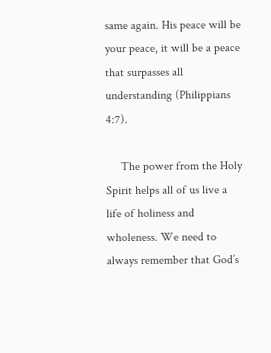same again. His peace will be your peace, it will be a peace that surpasses all understanding (Philippians 4:7).

     The power from the Holy Spirit helps all of us live a life of holiness and wholeness. We need to always remember that God’s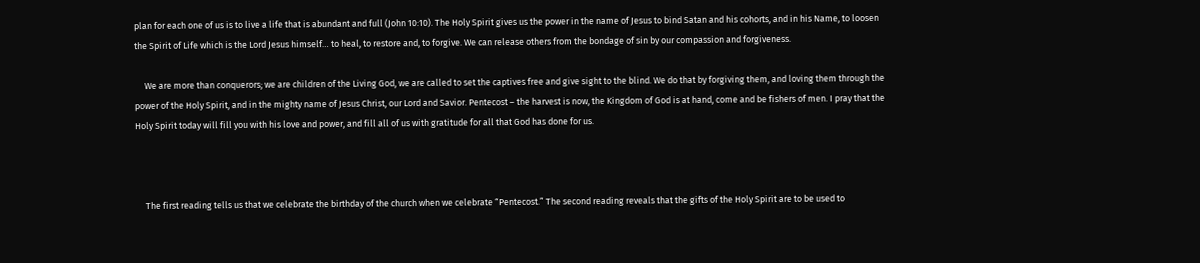plan for each one of us is to live a life that is abundant and full (John 10:10). The Holy Spirit gives us the power in the name of Jesus to bind Satan and his cohorts, and in his Name, to loosen the Spirit of Life which is the Lord Jesus himself… to heal, to restore and, to forgive. We can release others from the bondage of sin by our compassion and forgiveness.

     We are more than conquerors; we are children of the Living God, we are called to set the captives free and give sight to the blind. We do that by forgiving them, and loving them through the power of the Holy Spirit, and in the mighty name of Jesus Christ, our Lord and Savior. Pentecost – the harvest is now, the Kingdom of God is at hand, come and be fishers of men. I pray that the Holy Spirit today will fill you with his love and power, and fill all of us with gratitude for all that God has done for us.



     The first reading tells us that we celebrate the birthday of the church when we celebrate “Pentecost.” The second reading reveals that the gifts of the Holy Spirit are to be used to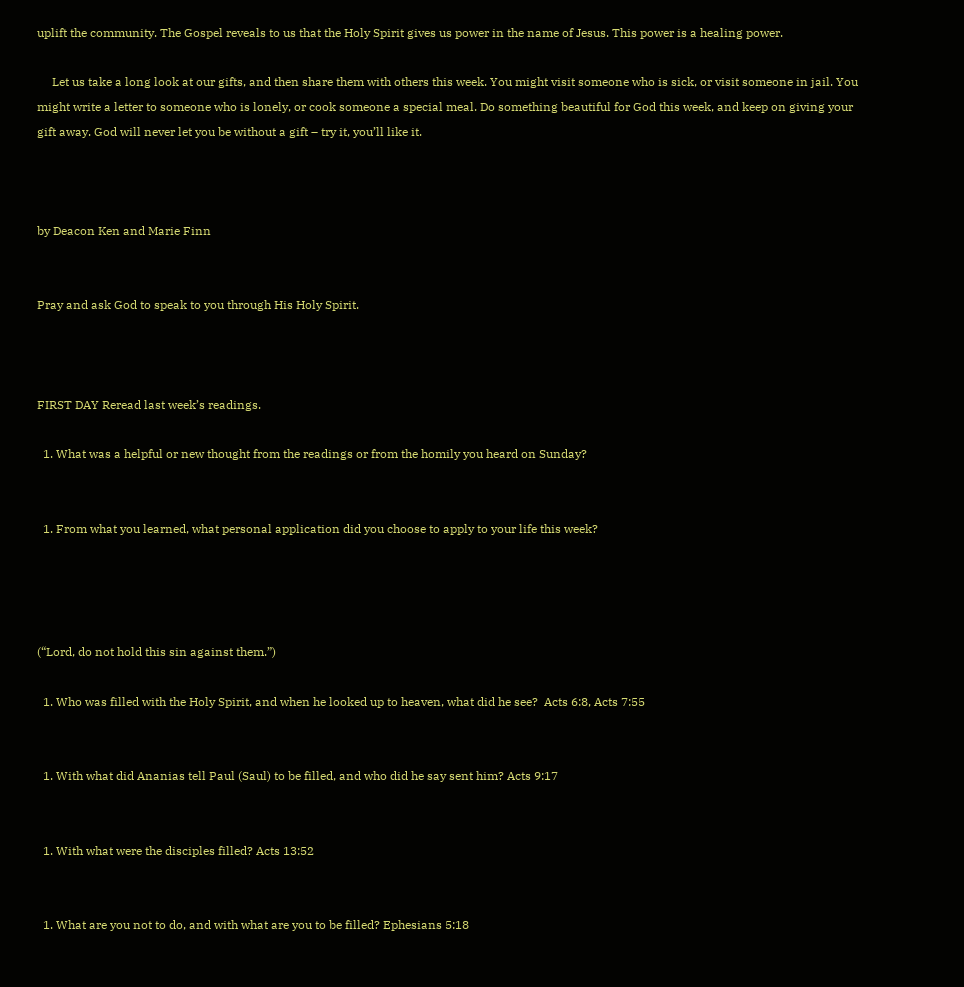uplift the community. The Gospel reveals to us that the Holy Spirit gives us power in the name of Jesus. This power is a healing power.

     Let us take a long look at our gifts, and then share them with others this week. You might visit someone who is sick, or visit someone in jail. You might write a letter to someone who is lonely, or cook someone a special meal. Do something beautiful for God this week, and keep on giving your gift away. God will never let you be without a gift – try it, you’ll like it.



by Deacon Ken and Marie Finn


Pray and ask God to speak to you through His Holy Spirit.



FIRST DAY Reread last week’s readings.

  1. What was a helpful or new thought from the readings or from the homily you heard on Sunday?


  1. From what you learned, what personal application did you choose to apply to your life this week?




(“Lord, do not hold this sin against them.”)

  1. Who was filled with the Holy Spirit, and when he looked up to heaven, what did he see?  Acts 6:8, Acts 7:55


  1. With what did Ananias tell Paul (Saul) to be filled, and who did he say sent him? Acts 9:17


  1. With what were the disciples filled? Acts 13:52


  1. What are you not to do, and with what are you to be filled? Ephesians 5:18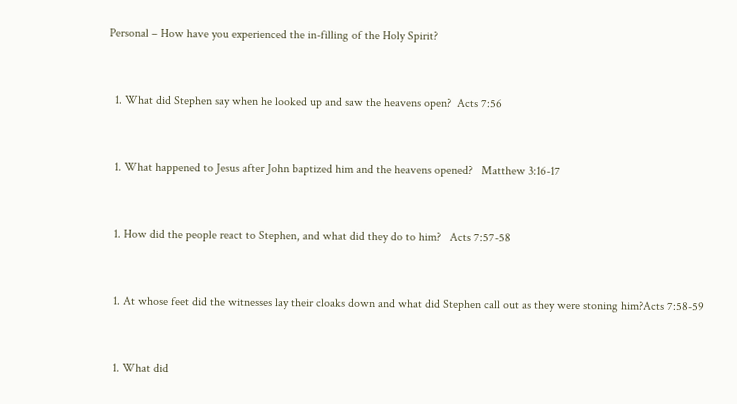Personal – How have you experienced the in-filling of the Holy Spirit?


  1. What did Stephen say when he looked up and saw the heavens open?  Acts 7:56


  1. What happened to Jesus after John baptized him and the heavens opened?   Matthew 3:16-17


  1. How did the people react to Stephen, and what did they do to him?   Acts 7:57-58


  1. At whose feet did the witnesses lay their cloaks down and what did Stephen call out as they were stoning him?Acts 7:58-59


  1. What did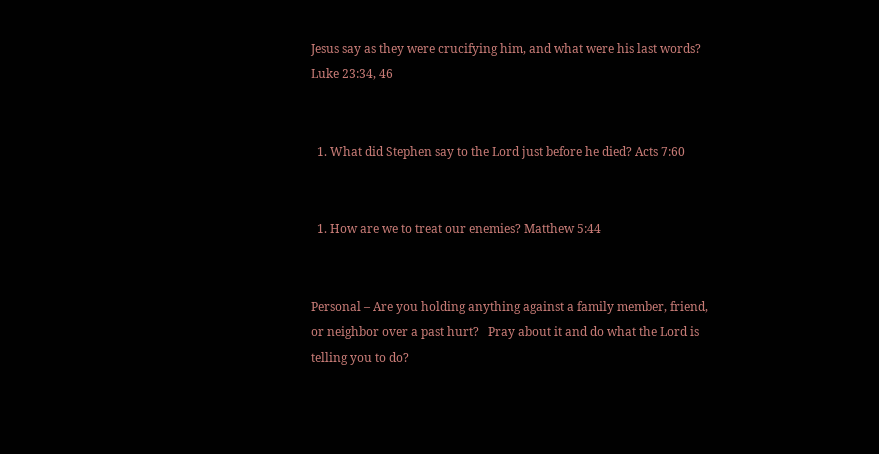Jesus say as they were crucifying him, and what were his last words?   Luke 23:34, 46


  1. What did Stephen say to the Lord just before he died? Acts 7:60


  1. How are we to treat our enemies? Matthew 5:44


Personal – Are you holding anything against a family member, friend, or neighbor over a past hurt?   Pray about it and do what the Lord is telling you to do?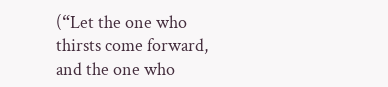(“Let the one who thirsts come forward, and the one who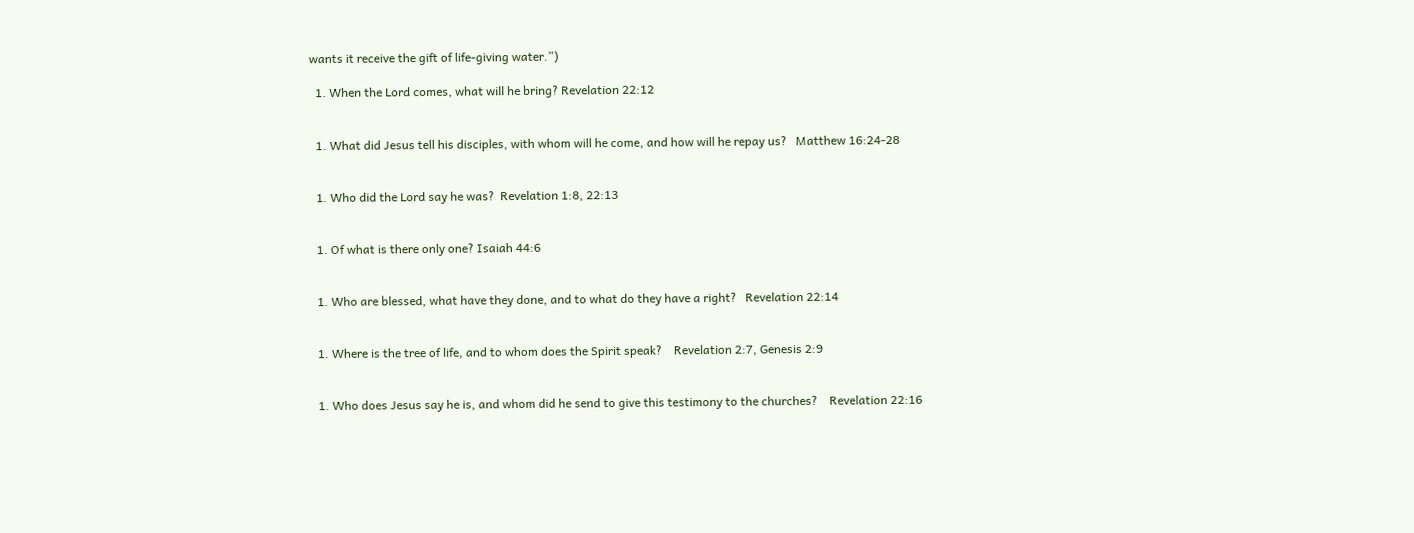wants it receive the gift of life-giving water.”)

  1. When the Lord comes, what will he bring? Revelation 22:12


  1. What did Jesus tell his disciples, with whom will he come, and how will he repay us?   Matthew 16:24-28


  1. Who did the Lord say he was?  Revelation 1:8, 22:13


  1. Of what is there only one? Isaiah 44:6


  1. Who are blessed, what have they done, and to what do they have a right?   Revelation 22:14


  1. Where is the tree of life, and to whom does the Spirit speak?    Revelation 2:7, Genesis 2:9


  1. Who does Jesus say he is, and whom did he send to give this testimony to the churches?    Revelation 22:16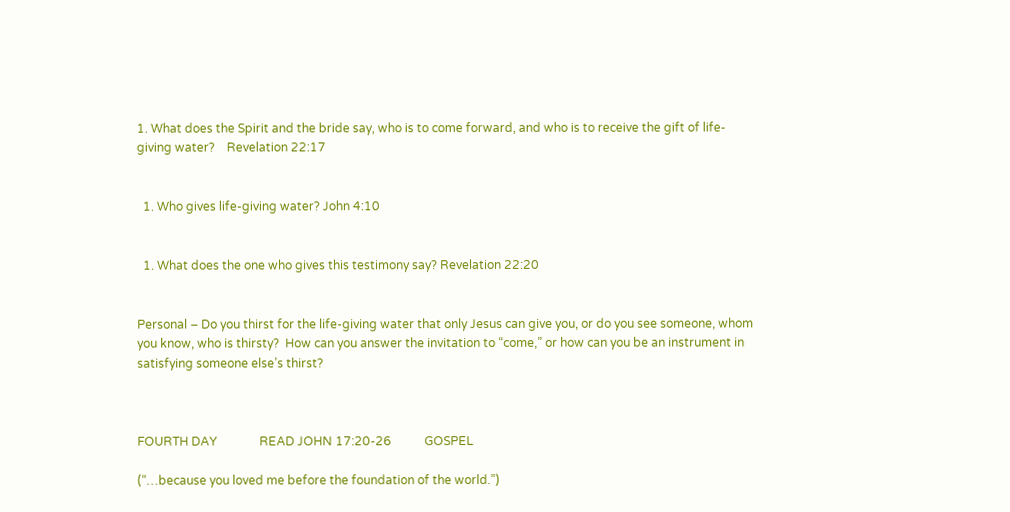1. What does the Spirit and the bride say, who is to come forward, and who is to receive the gift of life-giving water?    Revelation 22:17


  1. Who gives life-giving water? John 4:10


  1. What does the one who gives this testimony say? Revelation 22:20


Personal – Do you thirst for the life-giving water that only Jesus can give you, or do you see someone, whom you know, who is thirsty?  How can you answer the invitation to “come,” or how can you be an instrument in satisfying someone else’s thirst?



FOURTH DAY              READ JOHN 17:20-26           GOSPEL

(“…because you loved me before the foundation of the world.”)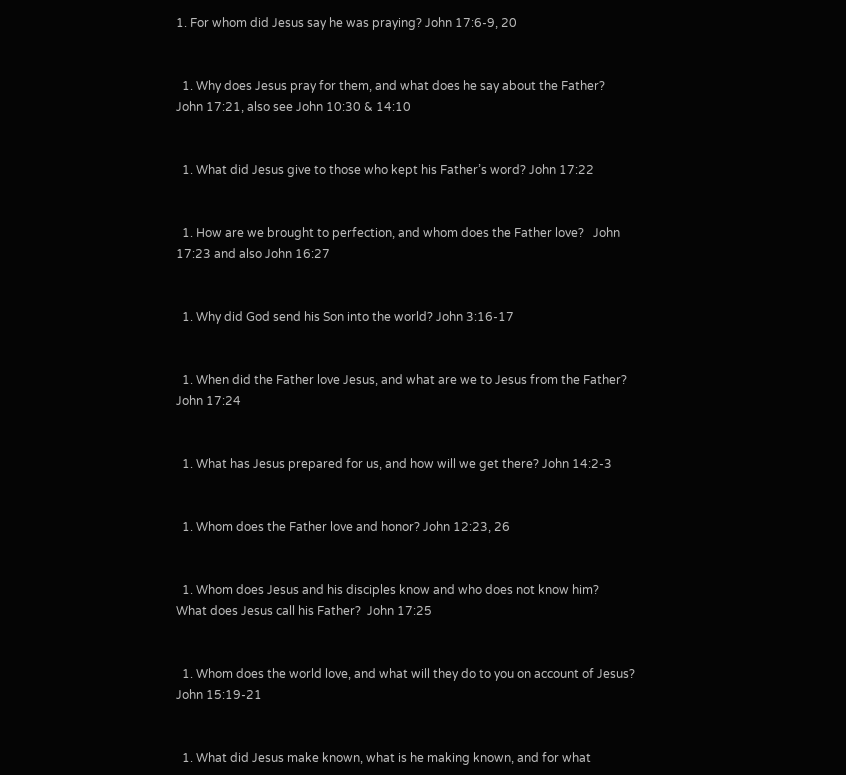1. For whom did Jesus say he was praying? John 17:6-9, 20


  1. Why does Jesus pray for them, and what does he say about the Father?   John 17:21, also see John 10:30 & 14:10


  1. What did Jesus give to those who kept his Father’s word? John 17:22


  1. How are we brought to perfection, and whom does the Father love?   John 17:23 and also John 16:27


  1. Why did God send his Son into the world? John 3:16-17


  1. When did the Father love Jesus, and what are we to Jesus from the Father?    John 17:24


  1. What has Jesus prepared for us, and how will we get there? John 14:2-3


  1. Whom does the Father love and honor? John 12:23, 26


  1. Whom does Jesus and his disciples know and who does not know him?  What does Jesus call his Father?  John 17:25


  1. Whom does the world love, and what will they do to you on account of Jesus?   John 15:19-21


  1. What did Jesus make known, what is he making known, and for what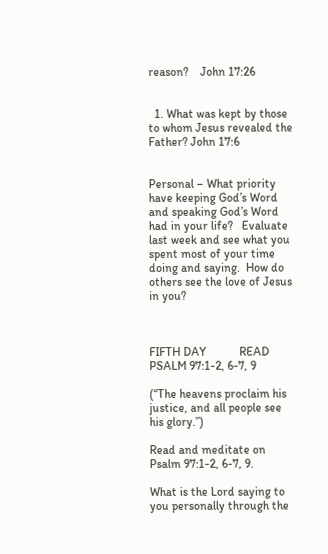reason?    John 17:26


  1. What was kept by those to whom Jesus revealed the Father? John 17:6


Personal – What priority have keeping God’s Word and speaking God’s Word had in your life?   Evaluate last week and see what you spent most of your time doing and saying.  How do others see the love of Jesus in you?



FIFTH DAY           READ PSALM 97:1-2, 6-7, 9

(“The heavens proclaim his justice, and all people see his glory.”)

Read and meditate on Psalm 97:1-2, 6-7, 9.

What is the Lord saying to you personally through the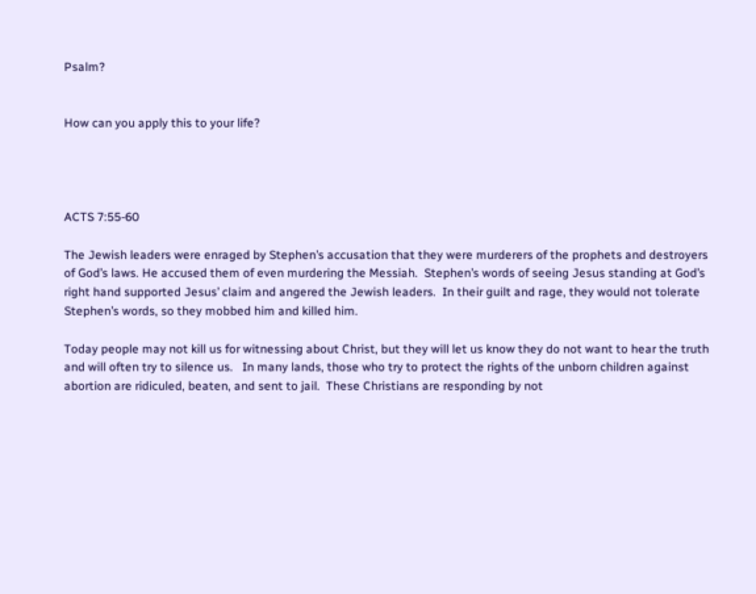Psalm?


How can you apply this to your life?




ACTS 7:55-60

The Jewish leaders were enraged by Stephen’s accusation that they were murderers of the prophets and destroyers of God’s laws. He accused them of even murdering the Messiah.  Stephen’s words of seeing Jesus standing at God’s right hand supported Jesus’ claim and angered the Jewish leaders.  In their guilt and rage, they would not tolerate Stephen’s words, so they mobbed him and killed him.

Today people may not kill us for witnessing about Christ, but they will let us know they do not want to hear the truth and will often try to silence us.   In many lands, those who try to protect the rights of the unborn children against abortion are ridiculed, beaten, and sent to jail.  These Christians are responding by not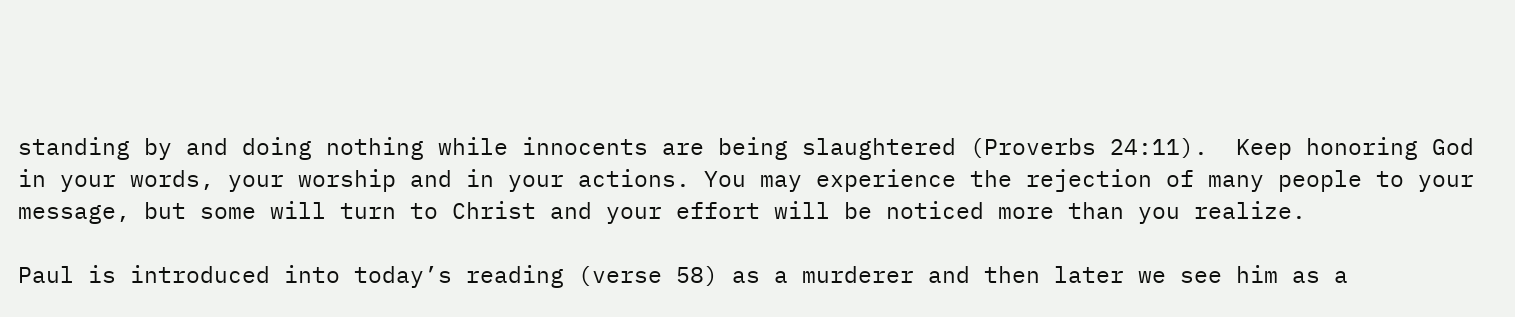standing by and doing nothing while innocents are being slaughtered (Proverbs 24:11).  Keep honoring God in your words, your worship and in your actions. You may experience the rejection of many people to your message, but some will turn to Christ and your effort will be noticed more than you realize.

Paul is introduced into today’s reading (verse 58) as a murderer and then later we see him as a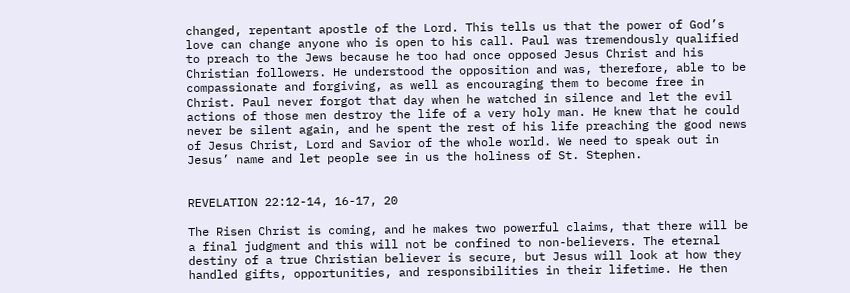changed, repentant apostle of the Lord. This tells us that the power of God’s love can change anyone who is open to his call. Paul was tremendously qualified to preach to the Jews because he too had once opposed Jesus Christ and his Christian followers. He understood the opposition and was, therefore, able to be compassionate and forgiving, as well as encouraging them to become free in Christ. Paul never forgot that day when he watched in silence and let the evil actions of those men destroy the life of a very holy man. He knew that he could never be silent again, and he spent the rest of his life preaching the good news of Jesus Christ, Lord and Savior of the whole world. We need to speak out in Jesus’ name and let people see in us the holiness of St. Stephen.


REVELATION 22:12-14, 16-17, 20

The Risen Christ is coming, and he makes two powerful claims, that there will be a final judgment and this will not be confined to non-believers. The eternal destiny of a true Christian believer is secure, but Jesus will look at how they handled gifts, opportunities, and responsibilities in their lifetime. He then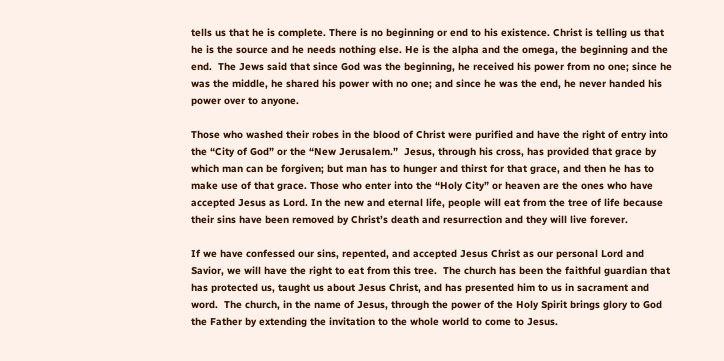tells us that he is complete. There is no beginning or end to his existence. Christ is telling us that he is the source and he needs nothing else. He is the alpha and the omega, the beginning and the end.  The Jews said that since God was the beginning, he received his power from no one; since he was the middle, he shared his power with no one; and since he was the end, he never handed his power over to anyone.

Those who washed their robes in the blood of Christ were purified and have the right of entry into the “City of God” or the “New Jerusalem.”  Jesus, through his cross, has provided that grace by which man can be forgiven; but man has to hunger and thirst for that grace, and then he has to make use of that grace. Those who enter into the “Holy City” or heaven are the ones who have accepted Jesus as Lord. In the new and eternal life, people will eat from the tree of life because their sins have been removed by Christ’s death and resurrection and they will live forever.

If we have confessed our sins, repented, and accepted Jesus Christ as our personal Lord and Savior, we will have the right to eat from this tree.  The church has been the faithful guardian that has protected us, taught us about Jesus Christ, and has presented him to us in sacrament and word.  The church, in the name of Jesus, through the power of the Holy Spirit brings glory to God the Father by extending the invitation to the whole world to come to Jesus.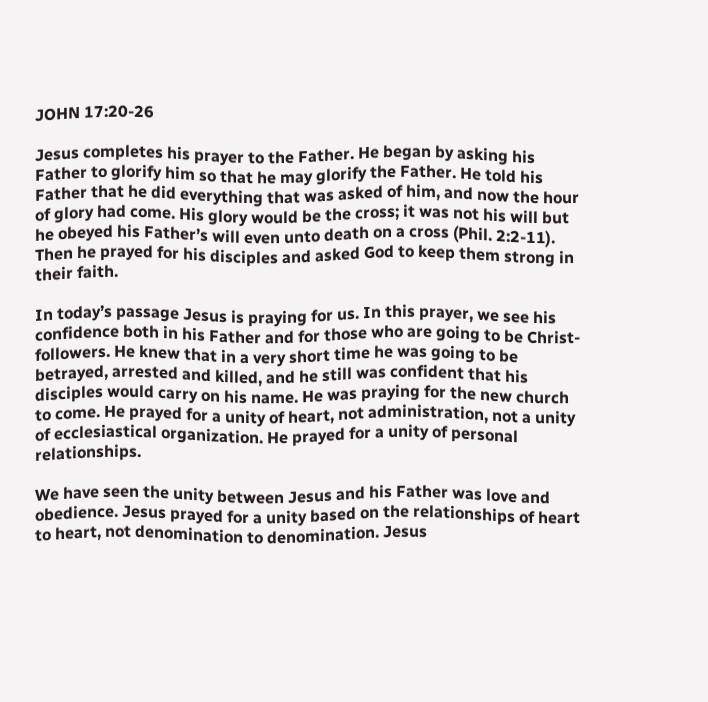JOHN 17:20-26

Jesus completes his prayer to the Father. He began by asking his Father to glorify him so that he may glorify the Father. He told his Father that he did everything that was asked of him, and now the hour of glory had come. His glory would be the cross; it was not his will but he obeyed his Father’s will even unto death on a cross (Phil. 2:2-11). Then he prayed for his disciples and asked God to keep them strong in their faith.

In today’s passage Jesus is praying for us. In this prayer, we see his confidence both in his Father and for those who are going to be Christ-followers. He knew that in a very short time he was going to be betrayed, arrested and killed, and he still was confident that his disciples would carry on his name. He was praying for the new church to come. He prayed for a unity of heart, not administration, not a unity of ecclesiastical organization. He prayed for a unity of personal relationships.

We have seen the unity between Jesus and his Father was love and obedience. Jesus prayed for a unity based on the relationships of heart to heart, not denomination to denomination. Jesus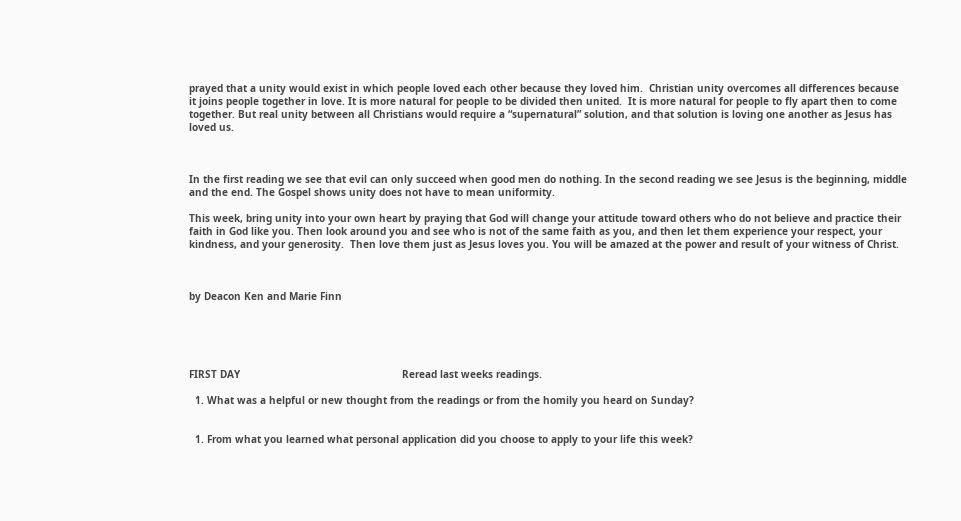prayed that a unity would exist in which people loved each other because they loved him.  Christian unity overcomes all differences because it joins people together in love. It is more natural for people to be divided then united.  It is more natural for people to fly apart then to come together. But real unity between all Christians would require a “supernatural” solution, and that solution is loving one another as Jesus has loved us.



In the first reading we see that evil can only succeed when good men do nothing. In the second reading we see Jesus is the beginning, middle and the end. The Gospel shows unity does not have to mean uniformity.

This week, bring unity into your own heart by praying that God will change your attitude toward others who do not believe and practice their faith in God like you. Then look around you and see who is not of the same faith as you, and then let them experience your respect, your kindness, and your generosity.  Then love them just as Jesus loves you. You will be amazed at the power and result of your witness of Christ.



by Deacon Ken and Marie Finn





FIRST DAY                                                      Reread last weeks readings.

  1. What was a helpful or new thought from the readings or from the homily you heard on Sunday?


  1. From what you learned what personal application did you choose to apply to your life this week?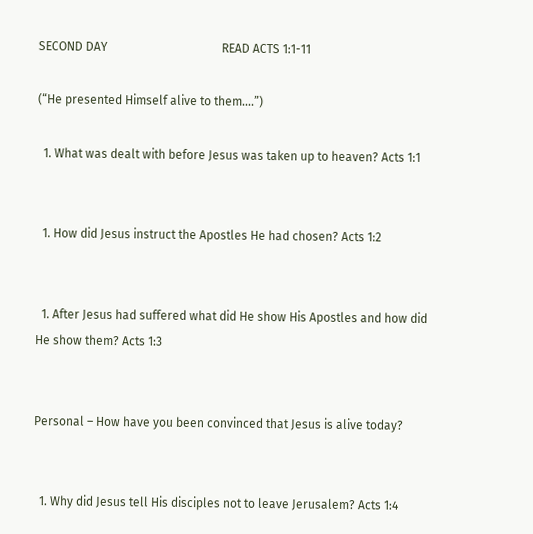SECOND DAY                                      READ ACTS 1:1-11

(“He presented Himself alive to them….”)

  1. What was dealt with before Jesus was taken up to heaven? Acts 1:1


  1. How did Jesus instruct the Apostles He had chosen? Acts 1:2


  1. After Jesus had suffered what did He show His Apostles and how did He show them? Acts 1:3


Personal – How have you been convinced that Jesus is alive today?


  1. Why did Jesus tell His disciples not to leave Jerusalem? Acts 1:4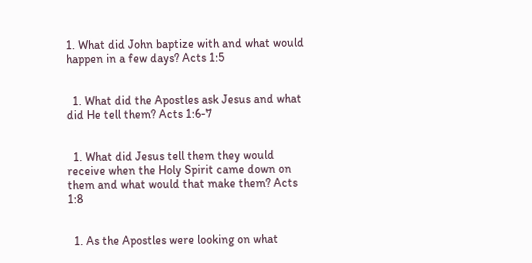1. What did John baptize with and what would happen in a few days? Acts 1:5


  1. What did the Apostles ask Jesus and what did He tell them? Acts 1:6-7


  1. What did Jesus tell them they would receive when the Holy Spirit came down on them and what would that make them? Acts 1:8


  1. As the Apostles were looking on what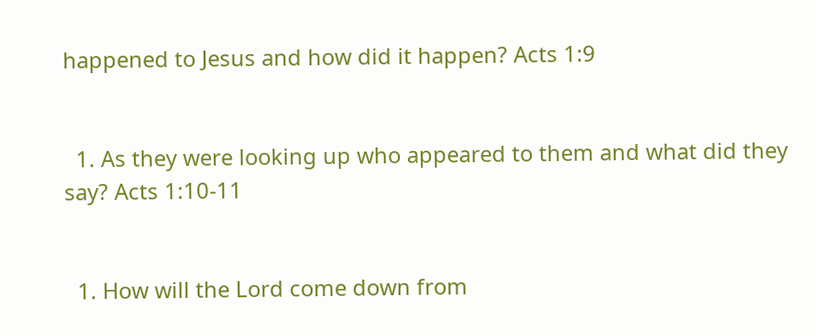happened to Jesus and how did it happen? Acts 1:9


  1. As they were looking up who appeared to them and what did they say? Acts 1:10-11


  1. How will the Lord come down from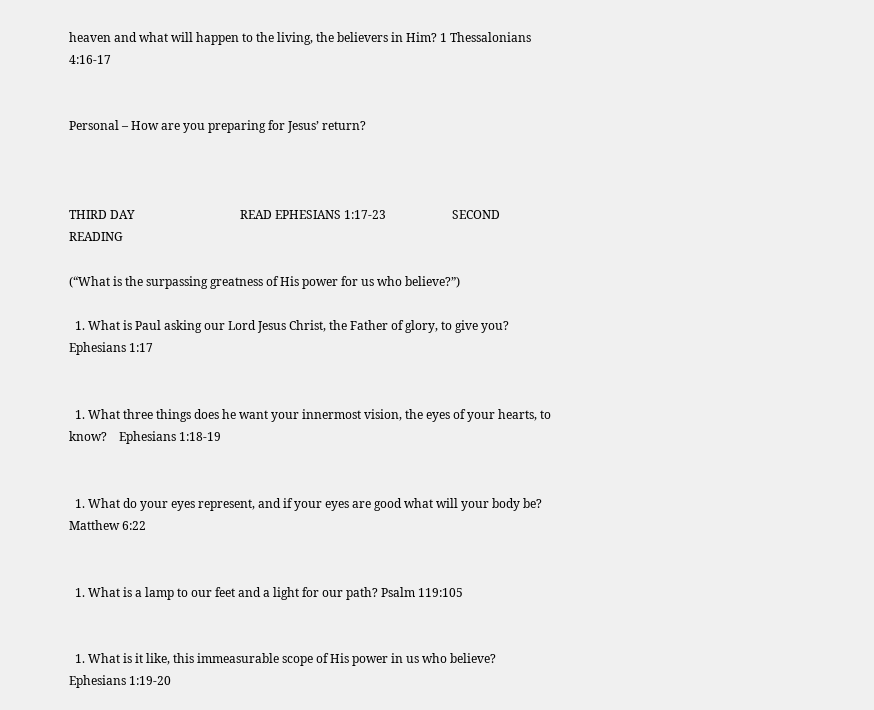heaven and what will happen to the living, the believers in Him? 1 Thessalonians 4:16-17


Personal – How are you preparing for Jesus’ return?



THIRD DAY                                   READ EPHESIANS 1:17-23                      SECOND READING

(“What is the surpassing greatness of His power for us who believe?”)

  1. What is Paul asking our Lord Jesus Christ, the Father of glory, to give you? Ephesians 1:17


  1. What three things does he want your innermost vision, the eyes of your hearts, to know?    Ephesians 1:18-19


  1. What do your eyes represent, and if your eyes are good what will your body be? Matthew 6:22


  1. What is a lamp to our feet and a light for our path? Psalm 119:105


  1. What is it like, this immeasurable scope of His power in us who believe? Ephesians 1:19-20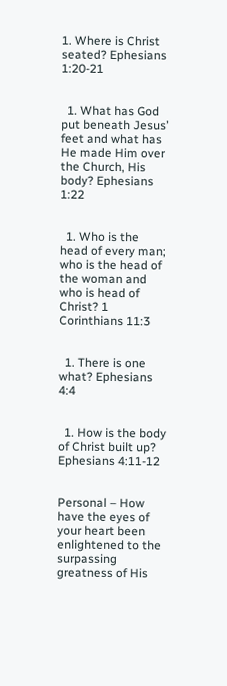1. Where is Christ seated? Ephesians 1:20-21


  1. What has God put beneath Jesus’ feet and what has He made Him over the Church, His body? Ephesians 1:22


  1. Who is the head of every man; who is the head of the woman and who is head of Christ? 1 Corinthians 11:3


  1. There is one what? Ephesians 4:4


  1. How is the body of Christ built up? Ephesians 4:11-12


Personal – How have the eyes of your heart been enlightened to the surpassing greatness of His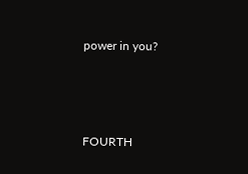power in you?



FOURTH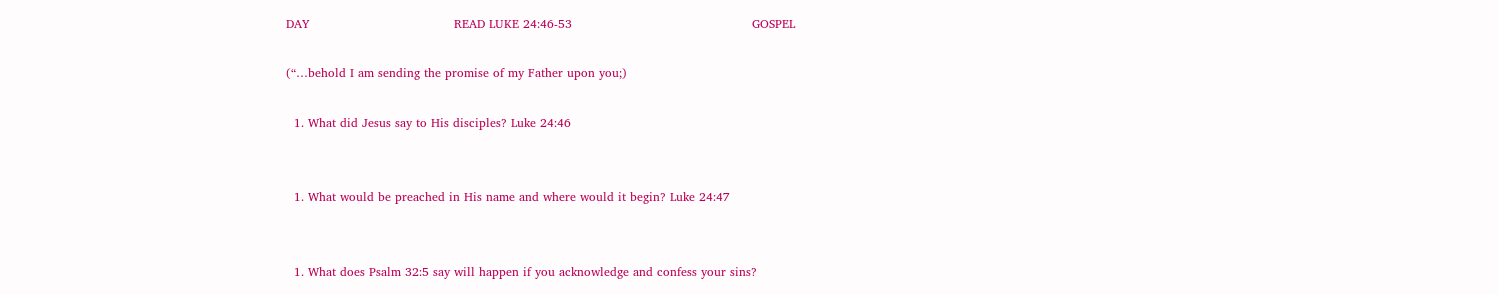DAY                                    READ LUKE 24:46-53                                             GOSPEL

(“…behold I am sending the promise of my Father upon you;)

  1. What did Jesus say to His disciples? Luke 24:46


  1. What would be preached in His name and where would it begin? Luke 24:47


  1. What does Psalm 32:5 say will happen if you acknowledge and confess your sins?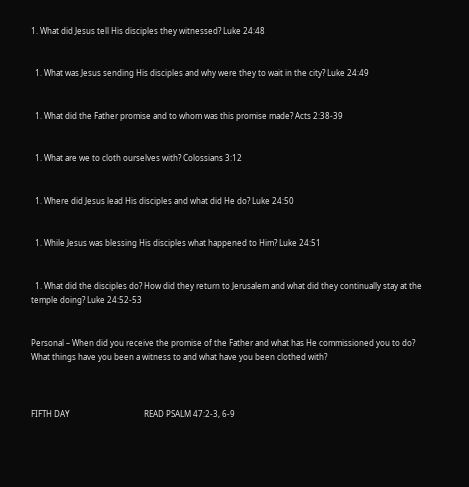1. What did Jesus tell His disciples they witnessed? Luke 24:48


  1. What was Jesus sending His disciples and why were they to wait in the city? Luke 24:49


  1. What did the Father promise and to whom was this promise made? Acts 2:38-39


  1. What are we to cloth ourselves with? Colossians 3:12


  1. Where did Jesus lead His disciples and what did He do? Luke 24:50


  1. While Jesus was blessing His disciples what happened to Him? Luke 24:51


  1. What did the disciples do? How did they return to Jerusalem and what did they continually stay at the temple doing? Luke 24:52-53


Personal – When did you receive the promise of the Father and what has He commissioned you to do? What things have you been a witness to and what have you been clothed with?



FIFTH DAY                                     READ PSALM 47:2-3, 6-9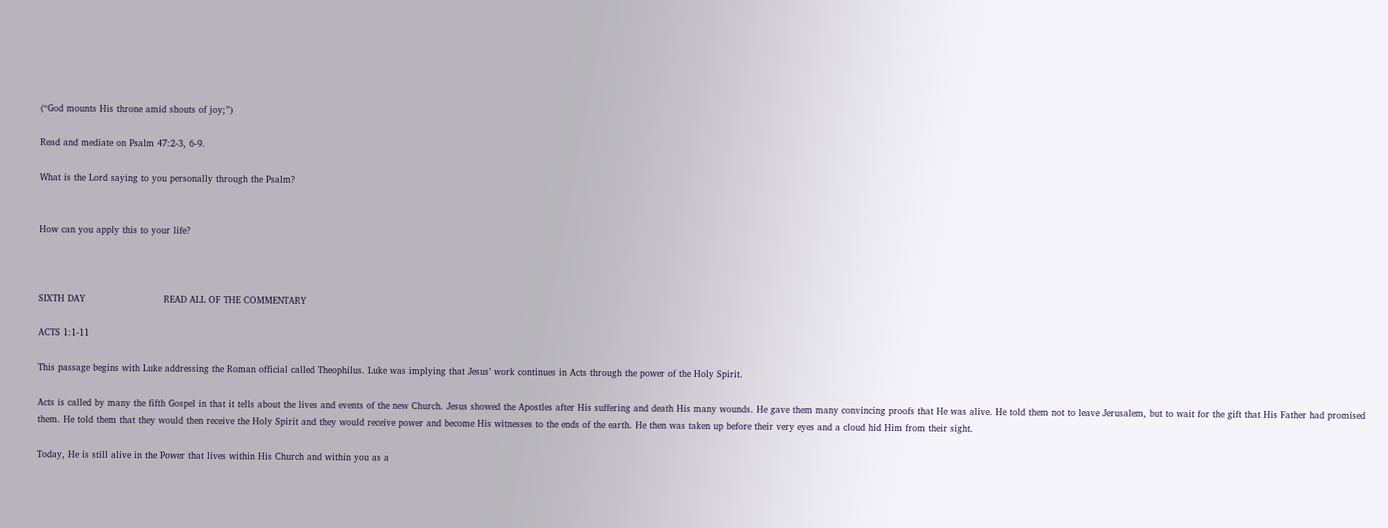(“God mounts His throne amid shouts of joy;”)

Read and mediate on Psalm 47:2-3, 6-9.

What is the Lord saying to you personally through the Psalm?


How can you apply this to your life?



SIXTH DAY                          READ ALL OF THE COMMENTARY

ACTS 1:1-11

This passage begins with Luke addressing the Roman official called Theophilus. Luke was implying that Jesus’ work continues in Acts through the power of the Holy Spirit.

Acts is called by many the fifth Gospel in that it tells about the lives and events of the new Church. Jesus showed the Apostles after His suffering and death His many wounds. He gave them many convincing proofs that He was alive. He told them not to leave Jerusalem, but to wait for the gift that His Father had promised them. He told them that they would then receive the Holy Spirit and they would receive power and become His witnesses to the ends of the earth. He then was taken up before their very eyes and a cloud hid Him from their sight.

Today, He is still alive in the Power that lives within His Church and within you as a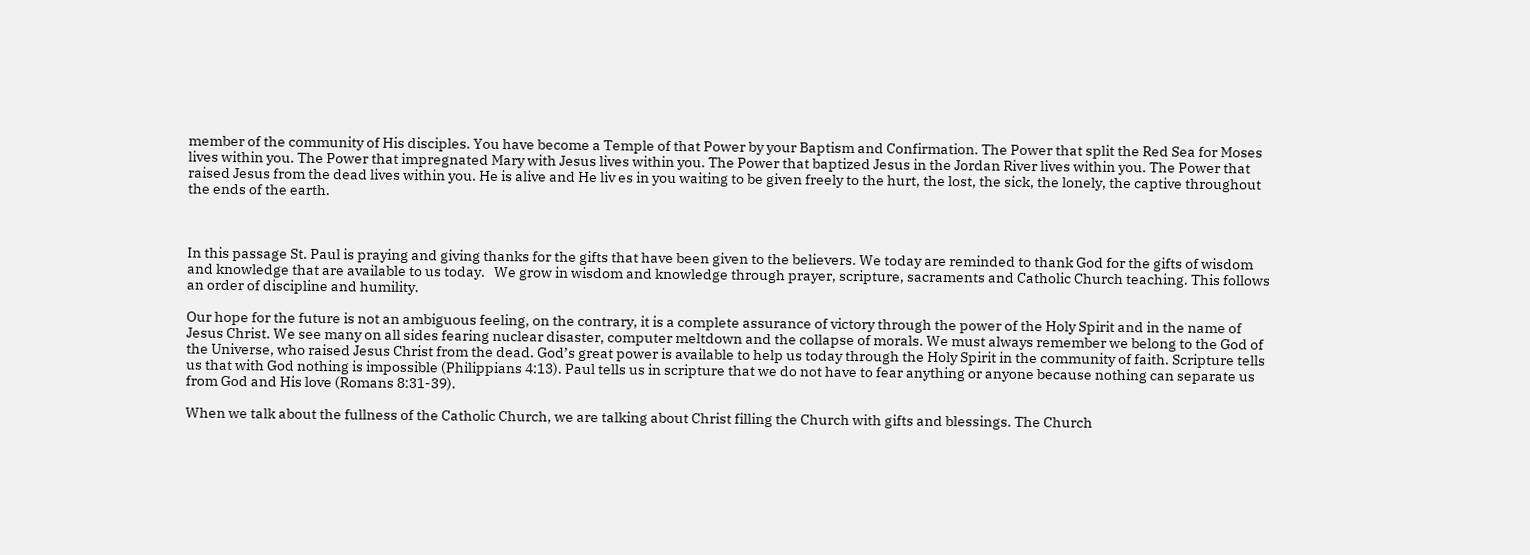member of the community of His disciples. You have become a Temple of that Power by your Baptism and Confirmation. The Power that split the Red Sea for Moses lives within you. The Power that impregnated Mary with Jesus lives within you. The Power that baptized Jesus in the Jordan River lives within you. The Power that raised Jesus from the dead lives within you. He is alive and He liv es in you waiting to be given freely to the hurt, the lost, the sick, the lonely, the captive throughout the ends of the earth.



In this passage St. Paul is praying and giving thanks for the gifts that have been given to the believers. We today are reminded to thank God for the gifts of wisdom and knowledge that are available to us today.   We grow in wisdom and knowledge through prayer, scripture, sacraments and Catholic Church teaching. This follows an order of discipline and humility.

Our hope for the future is not an ambiguous feeling, on the contrary, it is a complete assurance of victory through the power of the Holy Spirit and in the name of Jesus Christ. We see many on all sides fearing nuclear disaster, computer meltdown and the collapse of morals. We must always remember we belong to the God of the Universe, who raised Jesus Christ from the dead. God’s great power is available to help us today through the Holy Spirit in the community of faith. Scripture tells us that with God nothing is impossible (Philippians 4:13). Paul tells us in scripture that we do not have to fear anything or anyone because nothing can separate us from God and His love (Romans 8:31-39).

When we talk about the fullness of the Catholic Church, we are talking about Christ filling the Church with gifts and blessings. The Church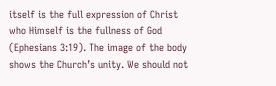itself is the full expression of Christ who Himself is the fullness of God (Ephesians 3:19). The image of the body shows the Church’s unity. We should not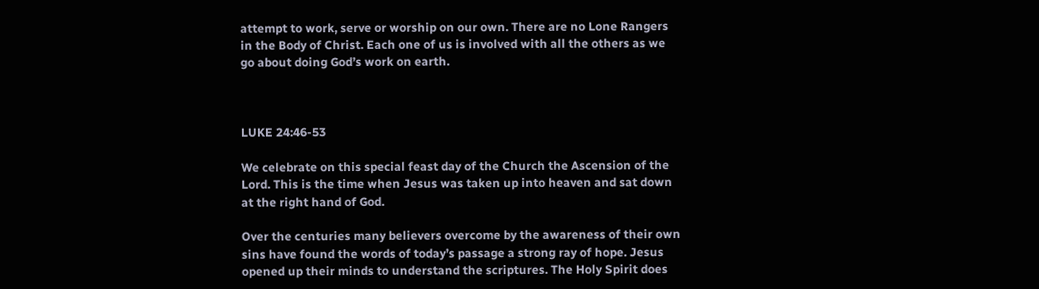attempt to work, serve or worship on our own. There are no Lone Rangers in the Body of Christ. Each one of us is involved with all the others as we go about doing God’s work on earth.



LUKE 24:46-53

We celebrate on this special feast day of the Church the Ascension of the Lord. This is the time when Jesus was taken up into heaven and sat down at the right hand of God.

Over the centuries many believers overcome by the awareness of their own sins have found the words of today’s passage a strong ray of hope. Jesus opened up their minds to understand the scriptures. The Holy Spirit does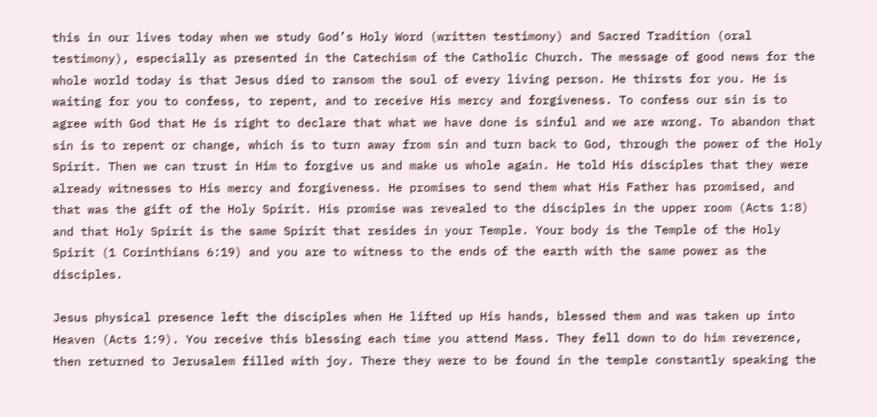this in our lives today when we study God’s Holy Word (written testimony) and Sacred Tradition (oral testimony), especially as presented in the Catechism of the Catholic Church. The message of good news for the whole world today is that Jesus died to ransom the soul of every living person. He thirsts for you. He is waiting for you to confess, to repent, and to receive His mercy and forgiveness. To confess our sin is to agree with God that He is right to declare that what we have done is sinful and we are wrong. To abandon that sin is to repent or change, which is to turn away from sin and turn back to God, through the power of the Holy Spirit. Then we can trust in Him to forgive us and make us whole again. He told His disciples that they were already witnesses to His mercy and forgiveness. He promises to send them what His Father has promised, and that was the gift of the Holy Spirit. His promise was revealed to the disciples in the upper room (Acts 1:8) and that Holy Spirit is the same Spirit that resides in your Temple. Your body is the Temple of the Holy Spirit (1 Corinthians 6:19) and you are to witness to the ends of the earth with the same power as the disciples.

Jesus physical presence left the disciples when He lifted up His hands, blessed them and was taken up into Heaven (Acts 1:9). You receive this blessing each time you attend Mass. They fell down to do him reverence, then returned to Jerusalem filled with joy. There they were to be found in the temple constantly speaking the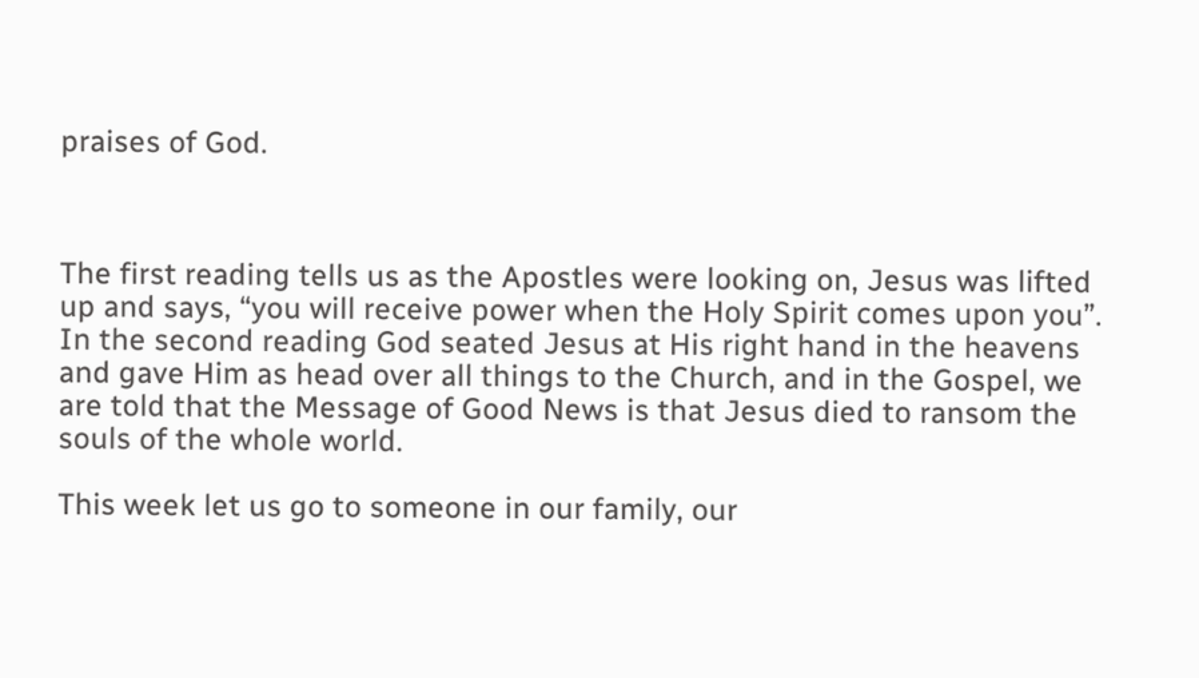praises of God.



The first reading tells us as the Apostles were looking on, Jesus was lifted up and says, “you will receive power when the Holy Spirit comes upon you”. In the second reading God seated Jesus at His right hand in the heavens and gave Him as head over all things to the Church, and in the Gospel, we are told that the Message of Good News is that Jesus died to ransom the souls of the whole world.

This week let us go to someone in our family, our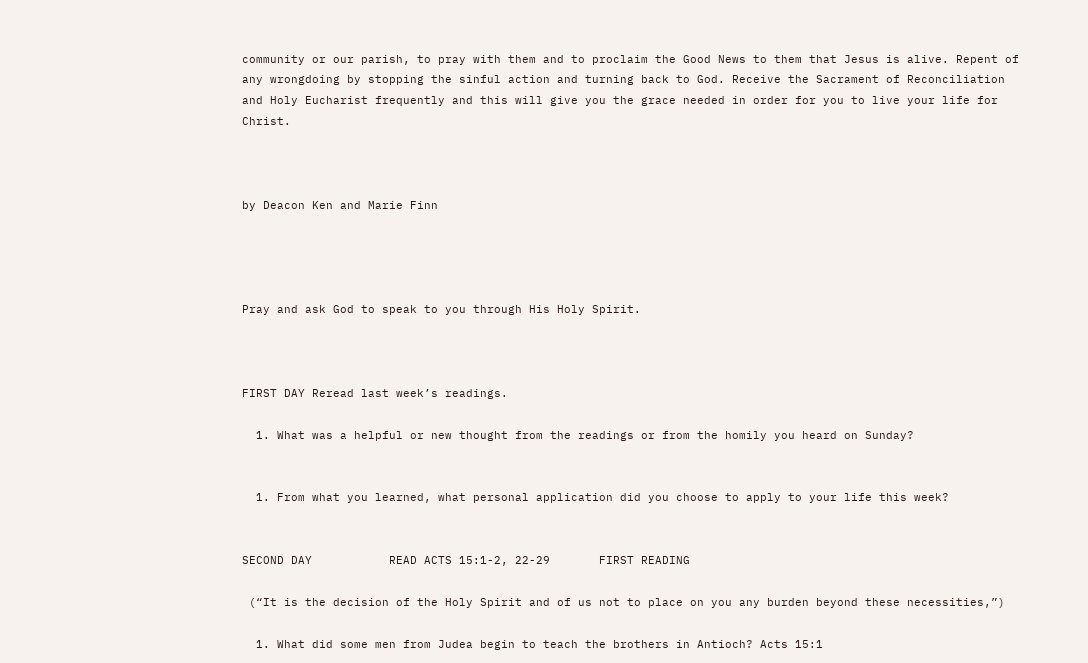community or our parish, to pray with them and to proclaim the Good News to them that Jesus is alive. Repent of any wrongdoing by stopping the sinful action and turning back to God. Receive the Sacrament of Reconciliation and Holy Eucharist frequently and this will give you the grace needed in order for you to live your life for Christ.



by Deacon Ken and Marie Finn




Pray and ask God to speak to you through His Holy Spirit.



FIRST DAY Reread last week’s readings.

  1. What was a helpful or new thought from the readings or from the homily you heard on Sunday?


  1. From what you learned, what personal application did you choose to apply to your life this week?


SECOND DAY           READ ACTS 15:1-2, 22-29       FIRST READING

 (“It is the decision of the Holy Spirit and of us not to place on you any burden beyond these necessities,”)

  1. What did some men from Judea begin to teach the brothers in Antioch? Acts 15:1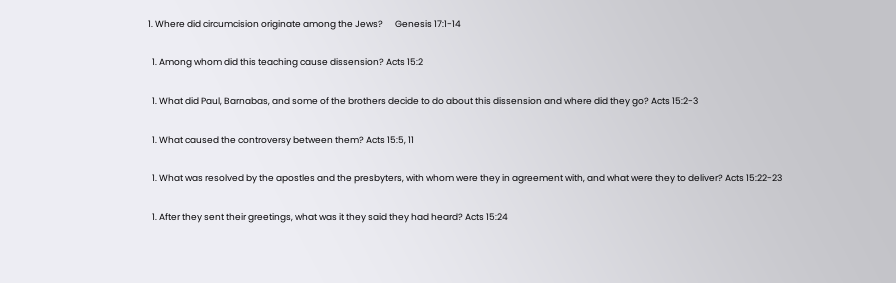1. Where did circumcision originate among the Jews?      Genesis 17:1-14


  1. Among whom did this teaching cause dissension? Acts 15:2


  1. What did Paul, Barnabas, and some of the brothers decide to do about this dissension and where did they go? Acts 15:2-3


  1. What caused the controversy between them? Acts 15:5, 11


  1. What was resolved by the apostles and the presbyters, with whom were they in agreement with, and what were they to deliver? Acts 15:22-23


  1. After they sent their greetings, what was it they said they had heard? Acts 15:24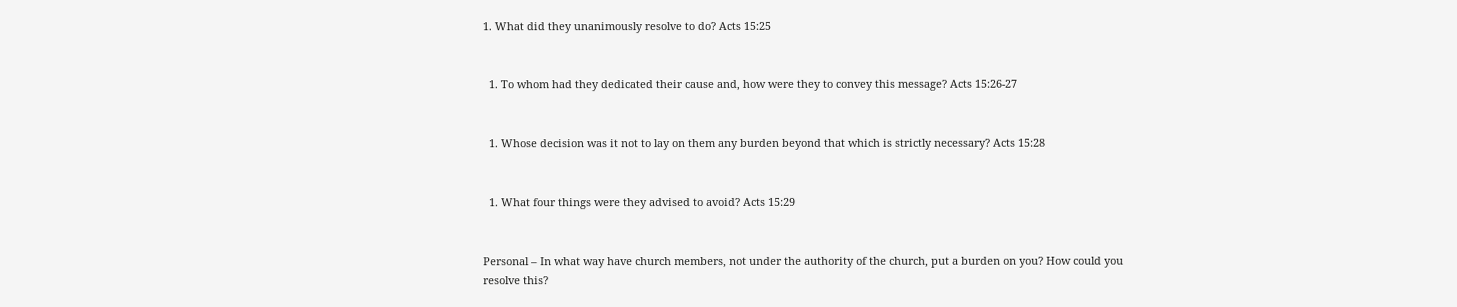1. What did they unanimously resolve to do? Acts 15:25


  1. To whom had they dedicated their cause and, how were they to convey this message? Acts 15:26-27


  1. Whose decision was it not to lay on them any burden beyond that which is strictly necessary? Acts 15:28


  1. What four things were they advised to avoid? Acts 15:29


Personal – In what way have church members, not under the authority of the church, put a burden on you? How could you resolve this?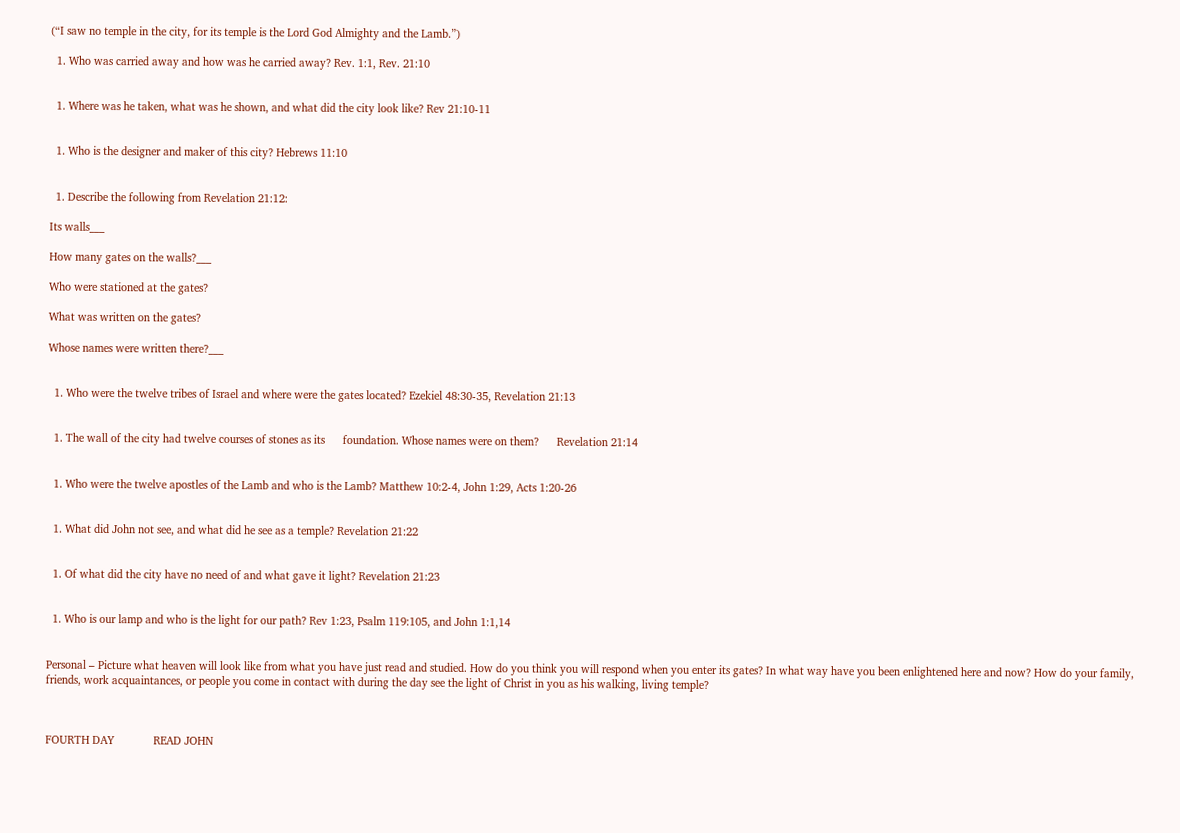(“I saw no temple in the city, for its temple is the Lord God Almighty and the Lamb.”)

  1. Who was carried away and how was he carried away? Rev. 1:1, Rev. 21:10


  1. Where was he taken, what was he shown, and what did the city look like? Rev 21:10-11


  1. Who is the designer and maker of this city? Hebrews 11:10


  1. Describe the following from Revelation 21:12:

Its walls___

How many gates on the walls?___

Who were stationed at the gates?

What was written on the gates?

Whose names were written there?___


  1. Who were the twelve tribes of Israel and where were the gates located? Ezekiel 48:30-35, Revelation 21:13


  1. The wall of the city had twelve courses of stones as its      foundation. Whose names were on them?      Revelation 21:14


  1. Who were the twelve apostles of the Lamb and who is the Lamb? Matthew 10:2-4, John 1:29, Acts 1:20-26


  1. What did John not see, and what did he see as a temple? Revelation 21:22


  1. Of what did the city have no need of and what gave it light? Revelation 21:23


  1. Who is our lamp and who is the light for our path? Rev 1:23, Psalm 119:105, and John 1:1,14


Personal – Picture what heaven will look like from what you have just read and studied. How do you think you will respond when you enter its gates? In what way have you been enlightened here and now? How do your family, friends, work acquaintances, or people you come in contact with during the day see the light of Christ in you as his walking, living temple?



FOURTH DAY             READ JOHN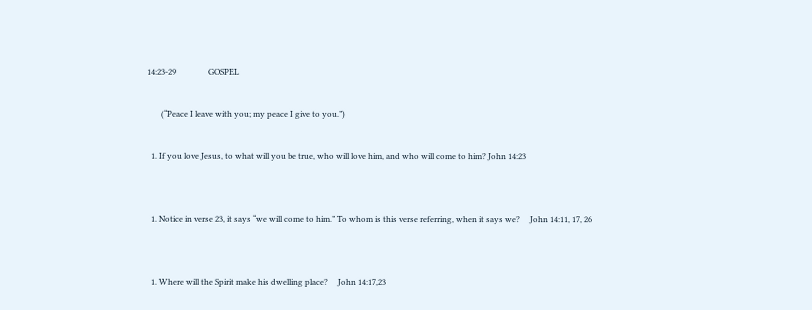14:23-29                GOSPEL

       (“Peace I leave with you; my peace I give to you.”)

  1. If you love Jesus, to what will you be true, who will love him, and who will come to him? John 14:23


  1. Notice in verse 23, it says “we will come to him.” To whom is this verse referring, when it says we?     John 14:11, 17, 26


  1. Where will the Spirit make his dwelling place?     John 14:17,23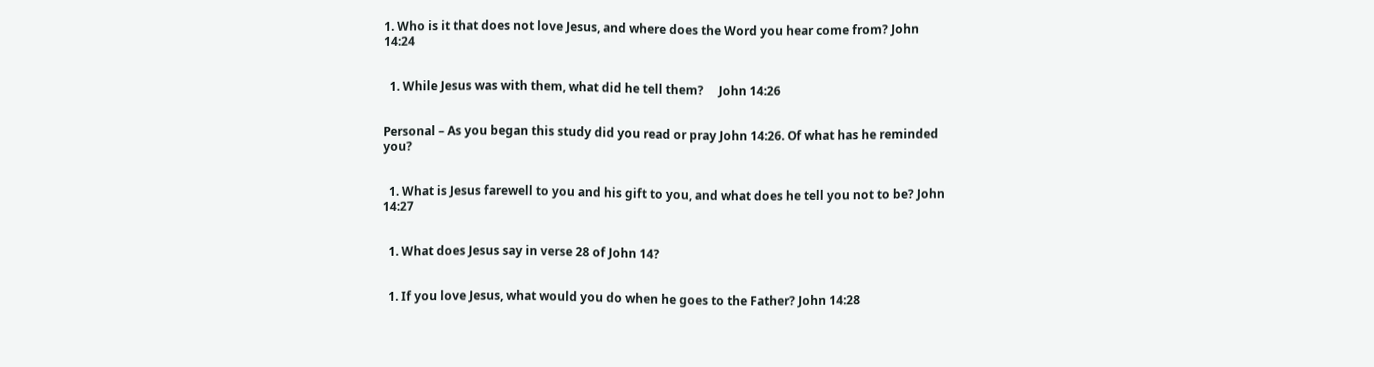1. Who is it that does not love Jesus, and where does the Word you hear come from? John 14:24


  1. While Jesus was with them, what did he tell them?     John 14:26


Personal – As you began this study did you read or pray John 14:26. Of what has he reminded you?


  1. What is Jesus farewell to you and his gift to you, and what does he tell you not to be? John 14:27


  1. What does Jesus say in verse 28 of John 14?


  1. If you love Jesus, what would you do when he goes to the Father? John 14:28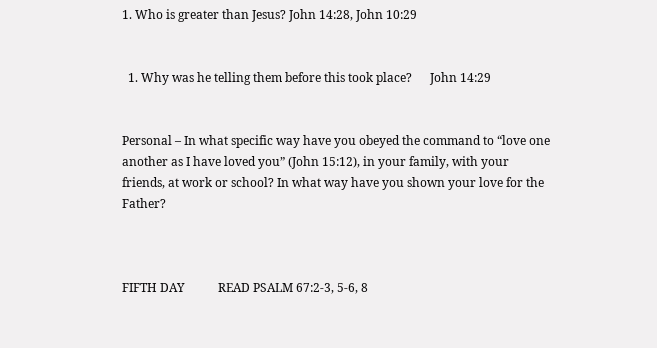1. Who is greater than Jesus? John 14:28, John 10:29


  1. Why was he telling them before this took place?      John 14:29


Personal – In what specific way have you obeyed the command to “love one another as I have loved you” (John 15:12), in your family, with your friends, at work or school? In what way have you shown your love for the Father?



FIFTH DAY           READ PSALM 67:2-3, 5-6, 8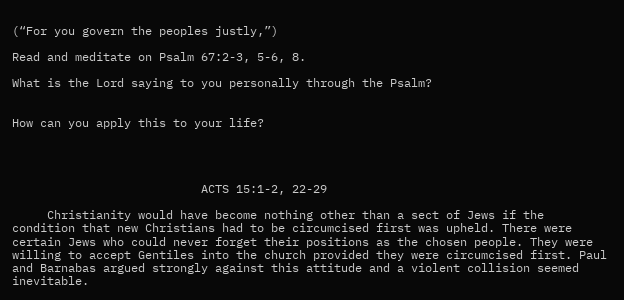(“For you govern the peoples justly,”)

Read and meditate on Psalm 67:2-3, 5-6, 8.

What is the Lord saying to you personally through the Psalm?


How can you apply this to your life?




                           ACTS 15:1-2, 22-29

     Christianity would have become nothing other than a sect of Jews if the condition that new Christians had to be circumcised first was upheld. There were certain Jews who could never forget their positions as the chosen people. They were willing to accept Gentiles into the church provided they were circumcised first. Paul and Barnabas argued strongly against this attitude and a violent collision seemed inevitable.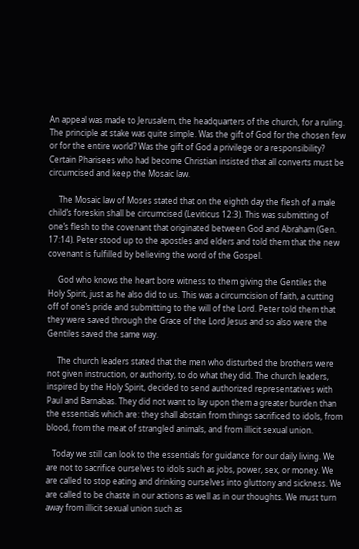An appeal was made to Jerusalem, the headquarters of the church, for a ruling. The principle at stake was quite simple. Was the gift of God for the chosen few or for the entire world? Was the gift of God a privilege or a responsibility? Certain Pharisees who had become Christian insisted that all converts must be circumcised and keep the Mosaic law.

     The Mosaic law of Moses stated that on the eighth day the flesh of a male child’s foreskin shall be circumcised (Leviticus 12:3). This was submitting of one’s flesh to the covenant that originated between God and Abraham (Gen. 17:14). Peter stood up to the apostles and elders and told them that the new covenant is fulfilled by believing the word of the Gospel.

     God who knows the heart bore witness to them giving the Gentiles the Holy Spirit, just as he also did to us. This was a circumcision of faith, a cutting off of one’s pride and submitting to the will of the Lord. Peter told them that they were saved through the Grace of the Lord Jesus and so also were the Gentiles saved the same way.

     The church leaders stated that the men who disturbed the brothers were not given instruction, or authority, to do what they did. The church leaders, inspired by the Holy Spirit, decided to send authorized representatives with Paul and Barnabas. They did not want to lay upon them a greater burden than the essentials which are: they shall abstain from things sacrificed to idols, from blood, from the meat of strangled animals, and from illicit sexual union.

   Today we still can look to the essentials for guidance for our daily living. We are not to sacrifice ourselves to idols such as jobs, power, sex, or money. We are called to stop eating and drinking ourselves into gluttony and sickness. We are called to be chaste in our actions as well as in our thoughts. We must turn away from illicit sexual union such as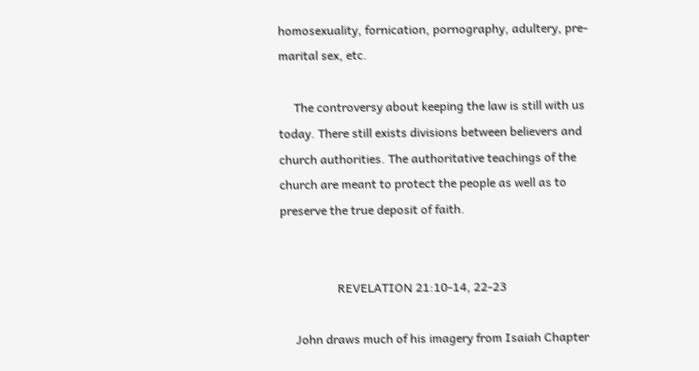homosexuality, fornication, pornography, adultery, pre-marital sex, etc.

     The controversy about keeping the law is still with us today. There still exists divisions between believers and church authorities. The authoritative teachings of the church are meant to protect the people as well as to preserve the true deposit of faith.


                   REVELATION 21:10-14, 22-23

     John draws much of his imagery from Isaiah Chapter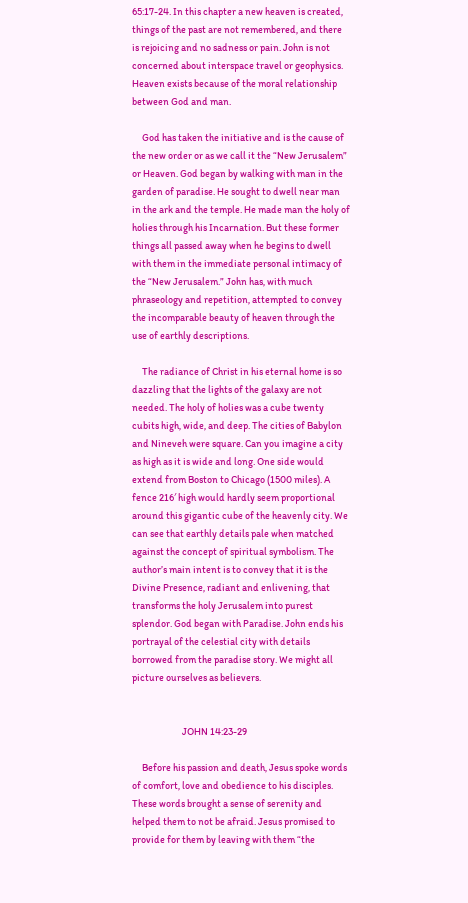65:17-24. In this chapter a new heaven is created, things of the past are not remembered, and there is rejoicing and no sadness or pain. John is not concerned about interspace travel or geophysics. Heaven exists because of the moral relationship between God and man.

     God has taken the initiative and is the cause of the new order or as we call it the “New Jerusalem” or Heaven. God began by walking with man in the garden of paradise. He sought to dwell near man in the ark and the temple. He made man the holy of holies through his Incarnation. But these former things all passed away when he begins to dwell with them in the immediate personal intimacy of the “New Jerusalem.” John has, with much phraseology and repetition, attempted to convey the incomparable beauty of heaven through the use of earthly descriptions.

     The radiance of Christ in his eternal home is so dazzling that the lights of the galaxy are not needed. The holy of holies was a cube twenty cubits high, wide, and deep. The cities of Babylon and Nineveh were square. Can you imagine a city as high as it is wide and long. One side would extend from Boston to Chicago (1500 miles). A fence 216′ high would hardly seem proportional around this gigantic cube of the heavenly city. We can see that earthly details pale when matched against the concept of spiritual symbolism. The author’s main intent is to convey that it is the Divine Presence, radiant and enlivening, that transforms the holy Jerusalem into purest splendor. God began with Paradise. John ends his portrayal of the celestial city with details borrowed from the paradise story. We might all picture ourselves as believers.


                         JOHN 14:23-29

     Before his passion and death, Jesus spoke words of comfort, love and obedience to his disciples. These words brought a sense of serenity and helped them to not be afraid. Jesus promised to provide for them by leaving with them “the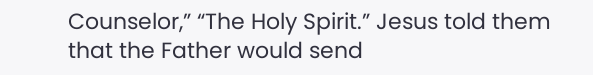Counselor,” “The Holy Spirit.” Jesus told them that the Father would send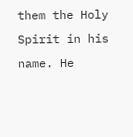them the Holy Spirit in his name. He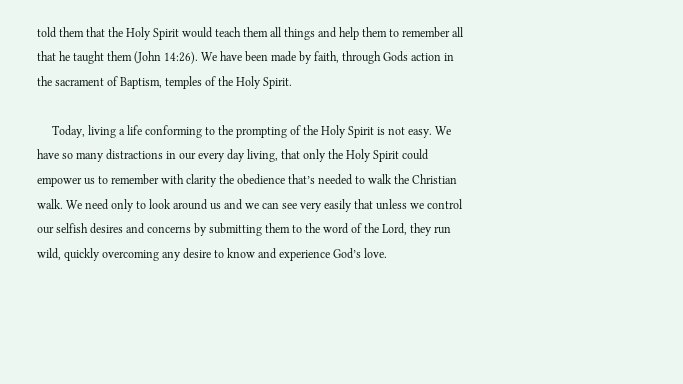told them that the Holy Spirit would teach them all things and help them to remember all that he taught them (John 14:26). We have been made by faith, through Gods action in the sacrament of Baptism, temples of the Holy Spirit.

     Today, living a life conforming to the prompting of the Holy Spirit is not easy. We have so many distractions in our every day living, that only the Holy Spirit could empower us to remember with clarity the obedience that’s needed to walk the Christian walk. We need only to look around us and we can see very easily that unless we control our selfish desires and concerns by submitting them to the word of the Lord, they run wild, quickly overcoming any desire to know and experience God’s love.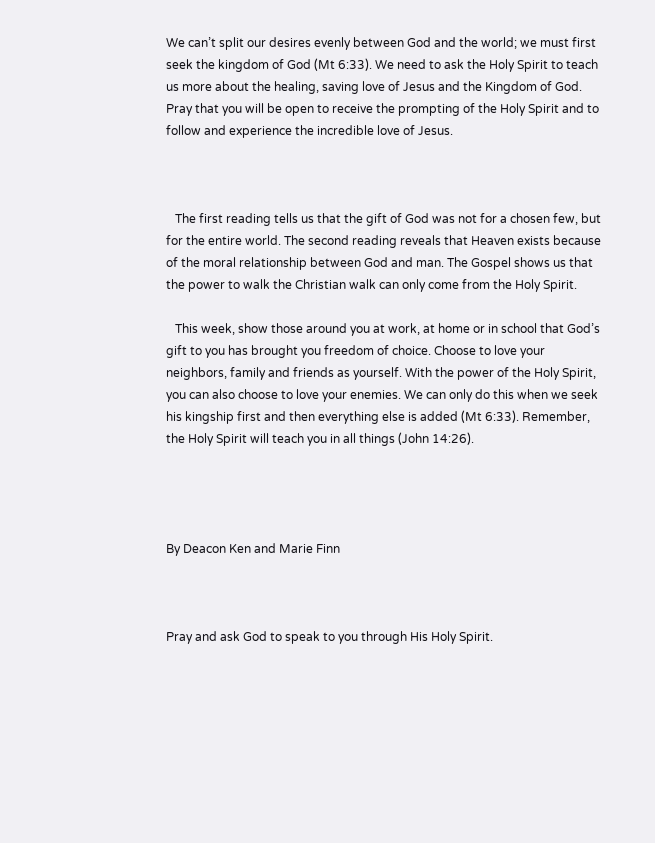We can’t split our desires evenly between God and the world; we must first seek the kingdom of God (Mt 6:33). We need to ask the Holy Spirit to teach us more about the healing, saving love of Jesus and the Kingdom of God. Pray that you will be open to receive the prompting of the Holy Spirit and to follow and experience the incredible love of Jesus.



   The first reading tells us that the gift of God was not for a chosen few, but for the entire world. The second reading reveals that Heaven exists because of the moral relationship between God and man. The Gospel shows us that the power to walk the Christian walk can only come from the Holy Spirit.

   This week, show those around you at work, at home or in school that God’s gift to you has brought you freedom of choice. Choose to love your neighbors, family and friends as yourself. With the power of the Holy Spirit, you can also choose to love your enemies. We can only do this when we seek his kingship first and then everything else is added (Mt 6:33). Remember, the Holy Spirit will teach you in all things (John 14:26).




By Deacon Ken and Marie Finn



Pray and ask God to speak to you through His Holy Spirit.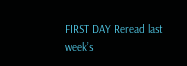FIRST DAY Reread last week’s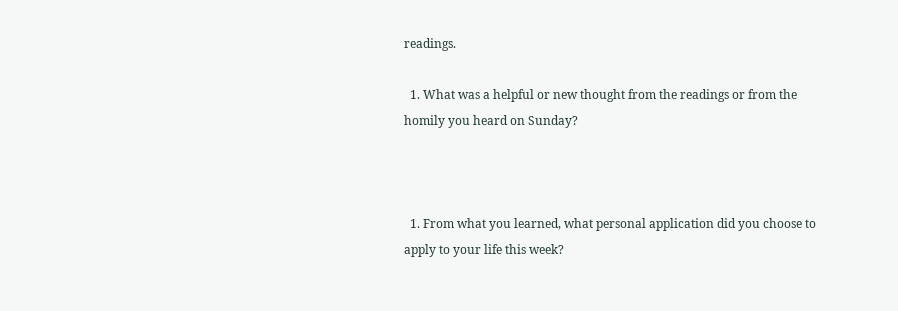readings.

  1. What was a helpful or new thought from the readings or from the homily you heard on Sunday?



  1. From what you learned, what personal application did you choose to apply to your life this week?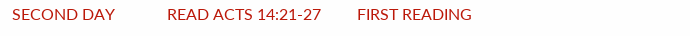SECOND DAY             READ ACTS 14:21-27         FIRST READING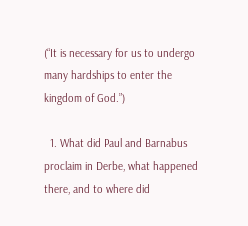(“It is necessary for us to undergo many hardships to enter the kingdom of God.”)

  1. What did Paul and Barnabus proclaim in Derbe, what happened      there, and to where did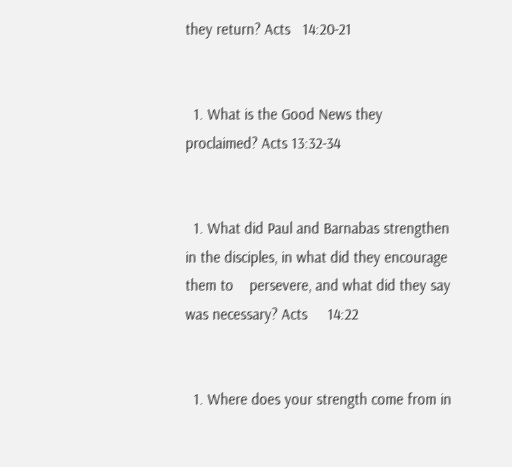they return? Acts   14:20-21


  1. What is the Good News they proclaimed? Acts 13:32-34


  1. What did Paul and Barnabas strengthen in the disciples, in what did they encourage them to    persevere, and what did they say was necessary? Acts     14:22


  1. Where does your strength come from in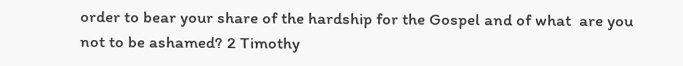order to bear your share of the hardship for the Gospel and of what  are you not to be ashamed? 2 Timothy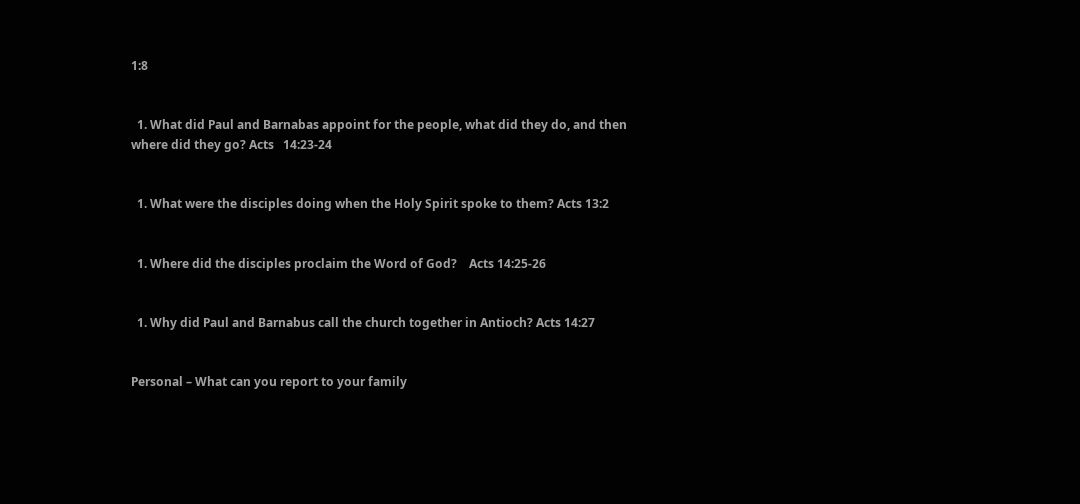1:8


  1. What did Paul and Barnabas appoint for the people, what did they do, and then where did they go? Acts   14:23-24


  1. What were the disciples doing when the Holy Spirit spoke to them? Acts 13:2


  1. Where did the disciples proclaim the Word of God?    Acts 14:25-26


  1. Why did Paul and Barnabus call the church together in Antioch? Acts 14:27


Personal – What can you report to your family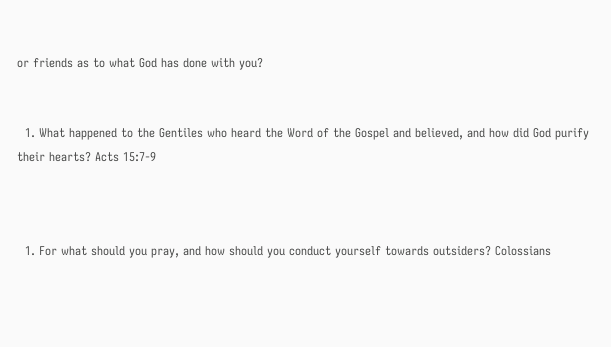or friends as to what God has done with you?


  1. What happened to the Gentiles who heard the Word of the Gospel and believed, and how did God purify their hearts? Acts 15:7-9



  1. For what should you pray, and how should you conduct yourself towards outsiders? Colossians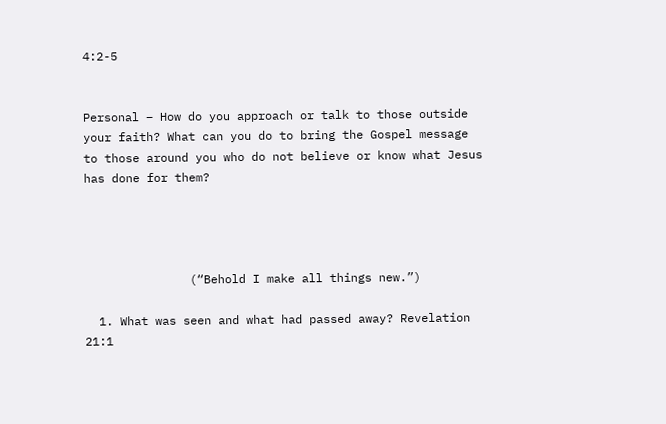4:2-5


Personal – How do you approach or talk to those outside your faith? What can you do to bring the Gospel message to those around you who do not believe or know what Jesus has done for them?




               (“Behold I make all things new.”)

  1. What was seen and what had passed away? Revelation 21:1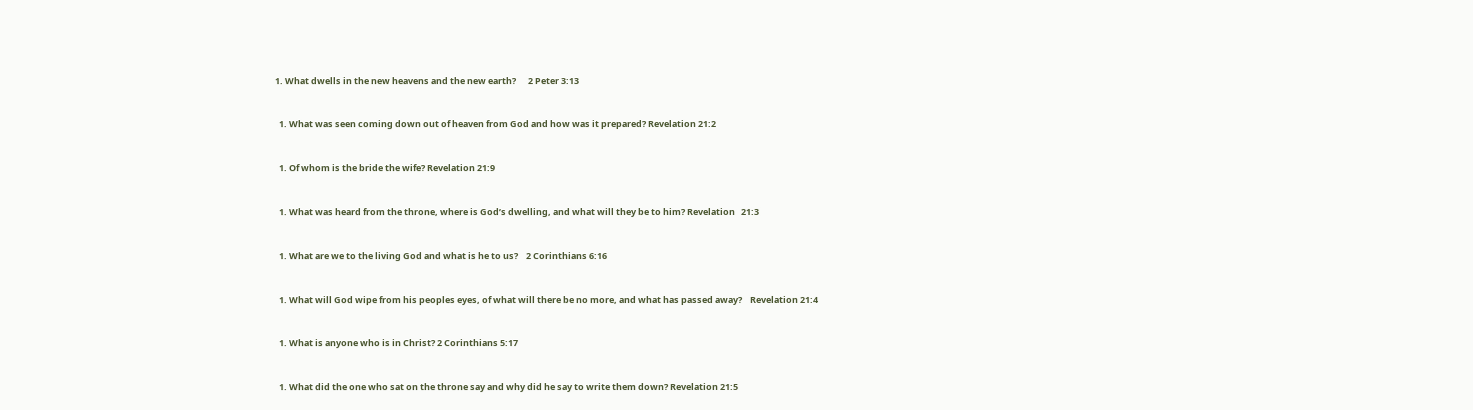1. What dwells in the new heavens and the new earth?      2 Peter 3:13


  1. What was seen coming down out of heaven from God and how was it prepared? Revelation 21:2


  1. Of whom is the bride the wife? Revelation 21:9


  1. What was heard from the throne, where is God’s dwelling, and what will they be to him? Revelation   21:3


  1. What are we to the living God and what is he to us?    2 Corinthians 6:16


  1. What will God wipe from his peoples eyes, of what will there be no more, and what has passed away?    Revelation 21:4


  1. What is anyone who is in Christ? 2 Corinthians 5:17


  1. What did the one who sat on the throne say and why did he say to write them down? Revelation 21:5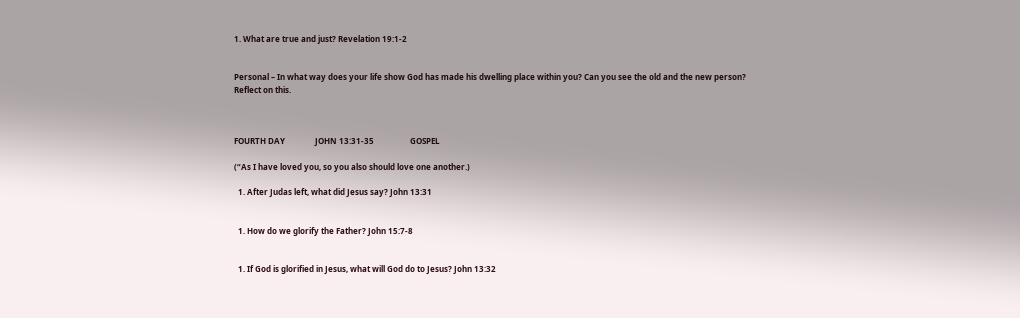1. What are true and just? Revelation 19:1-2


Personal – In what way does your life show God has made his dwelling place within you? Can you see the old and the new person? Reflect on this.



FOURTH DAY               JOHN 13:31-35                  GOSPEL

(“As I have loved you, so you also should love one another.)

  1. After Judas left, what did Jesus say? John 13:31


  1. How do we glorify the Father? John 15:7-8


  1. If God is glorified in Jesus, what will God do to Jesus? John 13:32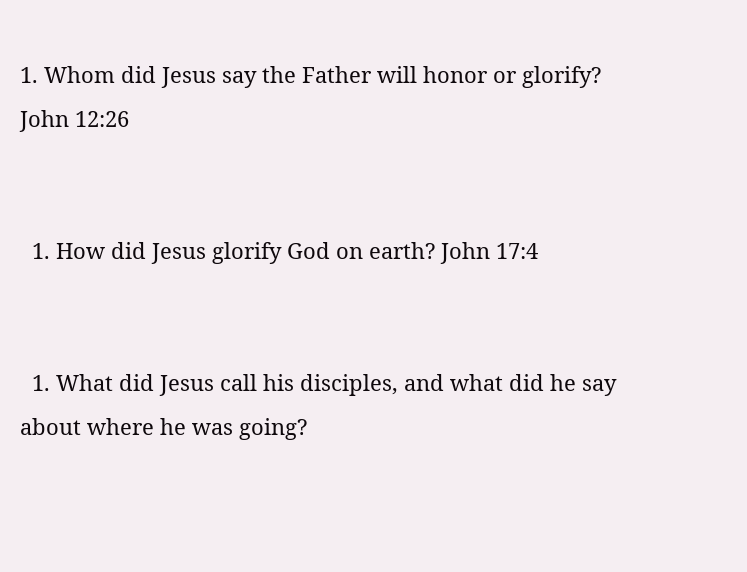1. Whom did Jesus say the Father will honor or glorify?  John 12:26


  1. How did Jesus glorify God on earth? John 17:4


  1. What did Jesus call his disciples, and what did he say about where he was going?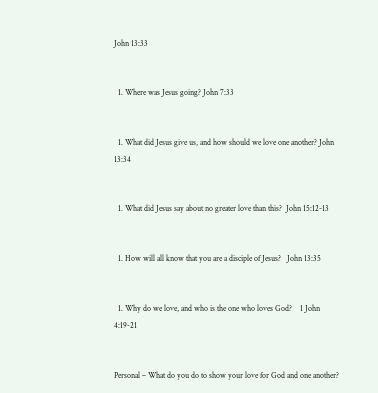John 13:33


  1. Where was Jesus going? John 7:33


  1. What did Jesus give us, and how should we love one another? John 13:34


  1. What did Jesus say about no greater love than this?  John 15:12-13


  1. How will all know that you are a disciple of Jesus?   John 13:35


  1. Why do we love, and who is the one who loves God?    1 John 4:19-21


Personal – What do you do to show your love for God and one another?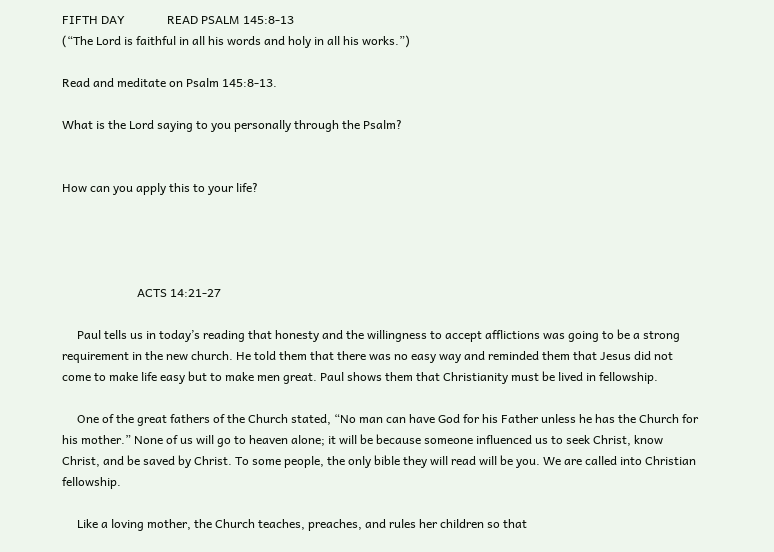FIFTH DAY              READ PSALM 145:8-13
(“The Lord is faithful in all his words and holy in all his works.”)

Read and meditate on Psalm 145:8-13.

What is the Lord saying to you personally through the Psalm?


How can you apply this to your life?




                         ACTS 14:21-27

     Paul tells us in today’s reading that honesty and the willingness to accept afflictions was going to be a strong requirement in the new church. He told them that there was no easy way and reminded them that Jesus did not come to make life easy but to make men great. Paul shows them that Christianity must be lived in fellowship.

     One of the great fathers of the Church stated, “No man can have God for his Father unless he has the Church for his mother.” None of us will go to heaven alone; it will be because someone influenced us to seek Christ, know Christ, and be saved by Christ. To some people, the only bible they will read will be you. We are called into Christian fellowship.

     Like a loving mother, the Church teaches, preaches, and rules her children so that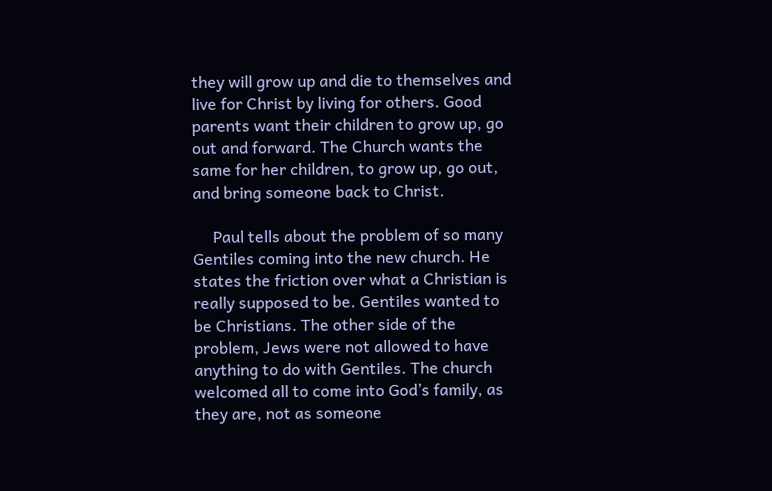they will grow up and die to themselves and live for Christ by living for others. Good parents want their children to grow up, go out and forward. The Church wants the same for her children, to grow up, go out, and bring someone back to Christ.

     Paul tells about the problem of so many Gentiles coming into the new church. He states the friction over what a Christian is really supposed to be. Gentiles wanted to be Christians. The other side of the problem, Jews were not allowed to have anything to do with Gentiles. The church welcomed all to come into God’s family, as they are, not as someone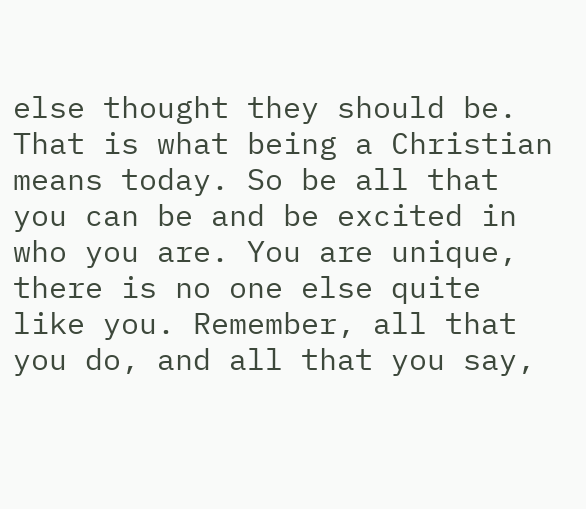else thought they should be. That is what being a Christian means today. So be all that you can be and be excited in who you are. You are unique, there is no one else quite like you. Remember, all that you do, and all that you say,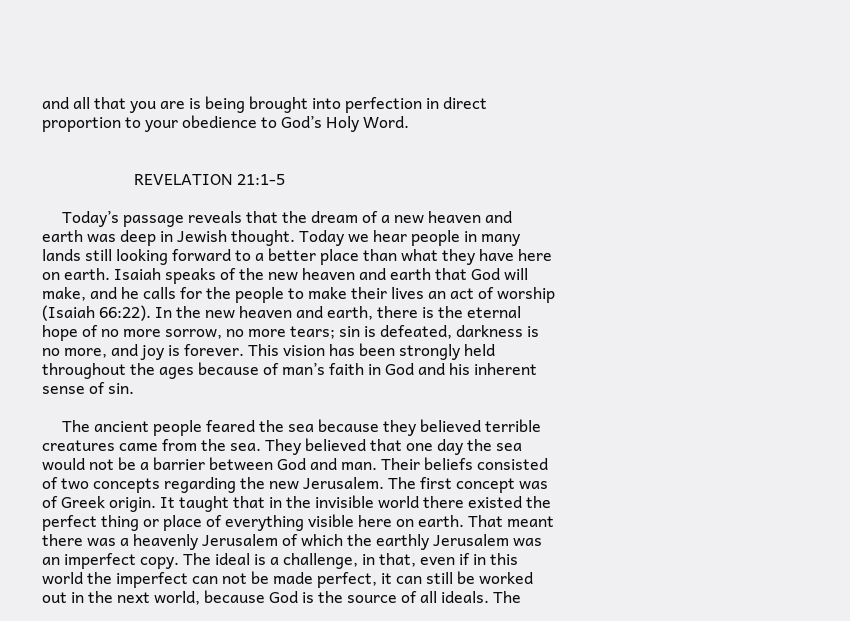and all that you are is being brought into perfection in direct proportion to your obedience to God’s Holy Word.


                       REVELATION 21:1-5

     Today’s passage reveals that the dream of a new heaven and earth was deep in Jewish thought. Today we hear people in many lands still looking forward to a better place than what they have here on earth. Isaiah speaks of the new heaven and earth that God will make, and he calls for the people to make their lives an act of worship (Isaiah 66:22). In the new heaven and earth, there is the eternal hope of no more sorrow, no more tears; sin is defeated, darkness is no more, and joy is forever. This vision has been strongly held throughout the ages because of man’s faith in God and his inherent sense of sin.

     The ancient people feared the sea because they believed terrible creatures came from the sea. They believed that one day the sea would not be a barrier between God and man. Their beliefs consisted of two concepts regarding the new Jerusalem. The first concept was of Greek origin. It taught that in the invisible world there existed the perfect thing or place of everything visible here on earth. That meant there was a heavenly Jerusalem of which the earthly Jerusalem was an imperfect copy. The ideal is a challenge, in that, even if in this world the imperfect can not be made perfect, it can still be worked out in the next world, because God is the source of all ideals. The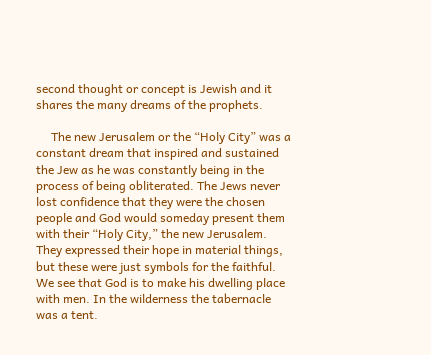second thought or concept is Jewish and it shares the many dreams of the prophets.

     The new Jerusalem or the “Holy City” was a constant dream that inspired and sustained the Jew as he was constantly being in the process of being obliterated. The Jews never lost confidence that they were the chosen people and God would someday present them with their “Holy City,” the new Jerusalem. They expressed their hope in material things, but these were just symbols for the faithful. We see that God is to make his dwelling place with men. In the wilderness the tabernacle was a tent.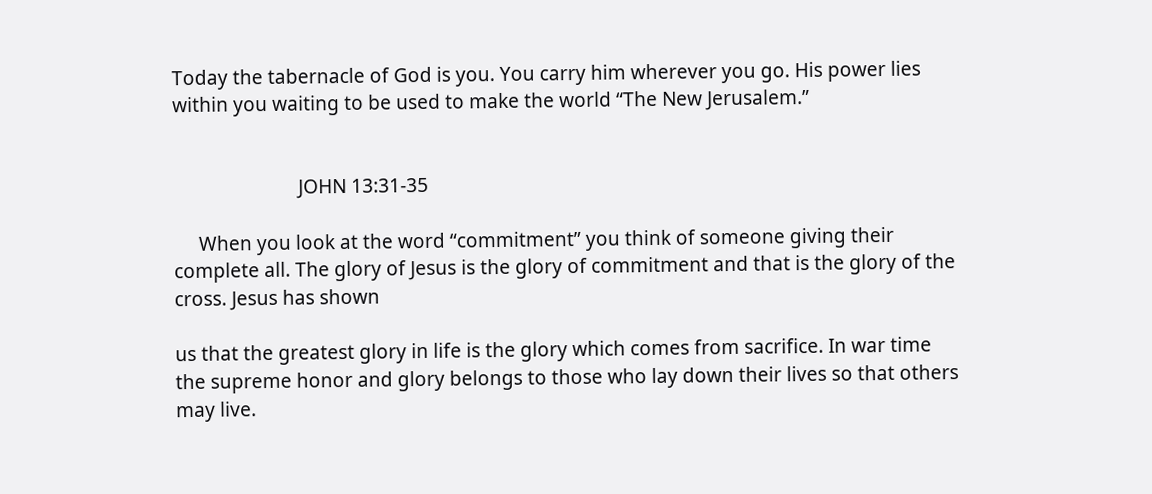Today the tabernacle of God is you. You carry him wherever you go. His power lies within you waiting to be used to make the world “The New Jerusalem.”


                         JOHN 13:31-35

     When you look at the word “commitment” you think of someone giving their complete all. The glory of Jesus is the glory of commitment and that is the glory of the cross. Jesus has shown

us that the greatest glory in life is the glory which comes from sacrifice. In war time the supreme honor and glory belongs to those who lay down their lives so that others may live.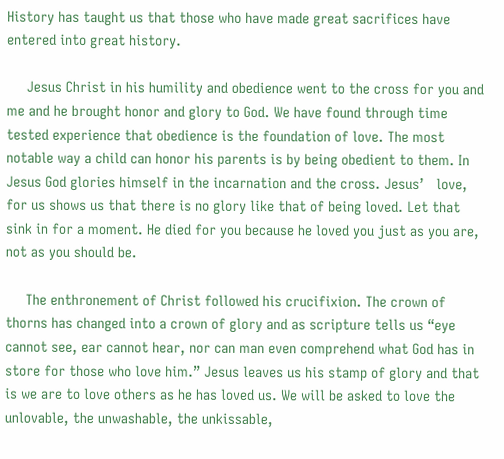History has taught us that those who have made great sacrifices have entered into great history.

     Jesus Christ in his humility and obedience went to the cross for you and me and he brought honor and glory to God. We have found through time tested experience that obedience is the foundation of love. The most notable way a child can honor his parents is by being obedient to them. In Jesus God glories himself in the incarnation and the cross. Jesus’   love, for us shows us that there is no glory like that of being loved. Let that sink in for a moment. He died for you because he loved you just as you are, not as you should be.

     The enthronement of Christ followed his crucifixion. The crown of thorns has changed into a crown of glory and as scripture tells us “eye cannot see, ear cannot hear, nor can man even comprehend what God has in store for those who love him.” Jesus leaves us his stamp of glory and that is we are to love others as he has loved us. We will be asked to love the unlovable, the unwashable, the unkissable,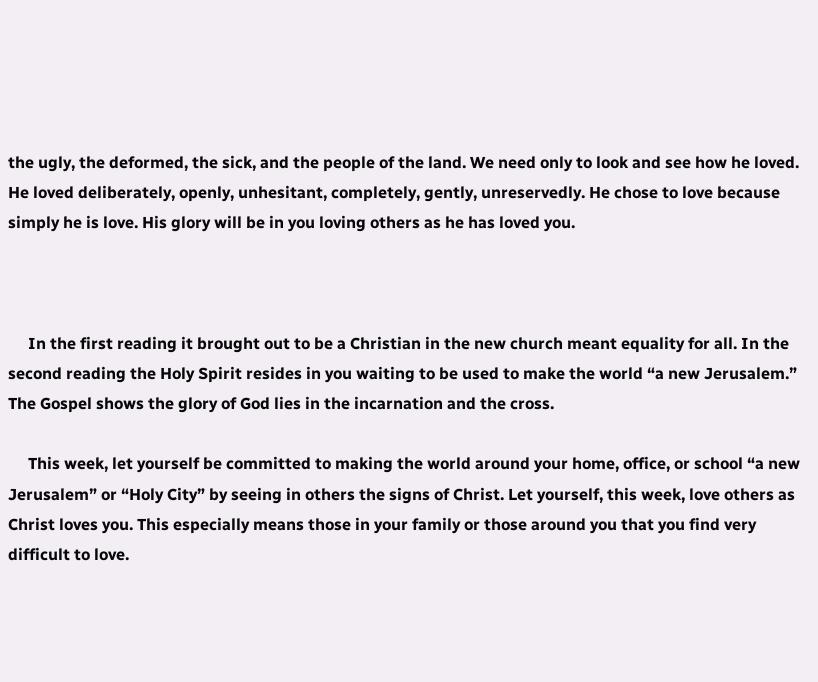the ugly, the deformed, the sick, and the people of the land. We need only to look and see how he loved. He loved deliberately, openly, unhesitant, completely, gently, unreservedly. He chose to love because simply he is love. His glory will be in you loving others as he has loved you.



     In the first reading it brought out to be a Christian in the new church meant equality for all. In the second reading the Holy Spirit resides in you waiting to be used to make the world “a new Jerusalem.” The Gospel shows the glory of God lies in the incarnation and the cross.

     This week, let yourself be committed to making the world around your home, office, or school “a new Jerusalem” or “Holy City” by seeing in others the signs of Christ. Let yourself, this week, love others as Christ loves you. This especially means those in your family or those around you that you find very difficult to love.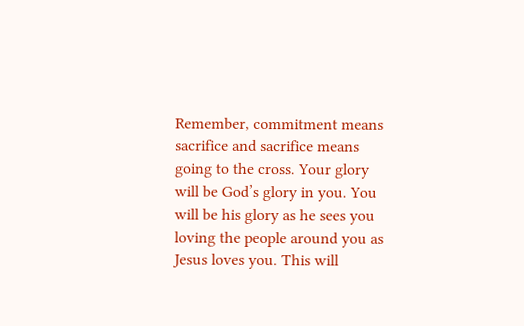Remember, commitment means sacrifice and sacrifice means going to the cross. Your glory will be God’s glory in you. You will be his glory as he sees you loving the people around you as Jesus loves you. This will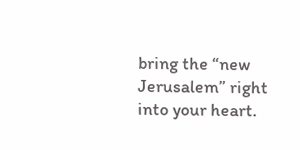bring the “new Jerusalem” right into your heart.